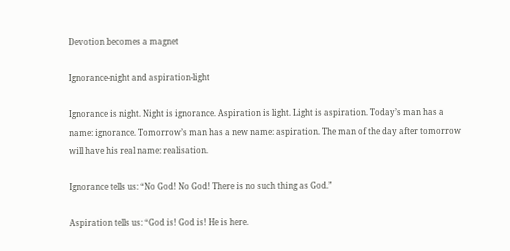Devotion becomes a magnet

Ignorance-night and aspiration-light

Ignorance is night. Night is ignorance. Aspiration is light. Light is aspiration. Today’s man has a name: ignorance. Tomorrow’s man has a new name: aspiration. The man of the day after tomorrow will have his real name: realisation.

Ignorance tells us: “No God! No God! There is no such thing as God.”

Aspiration tells us: “God is! God is! He is here.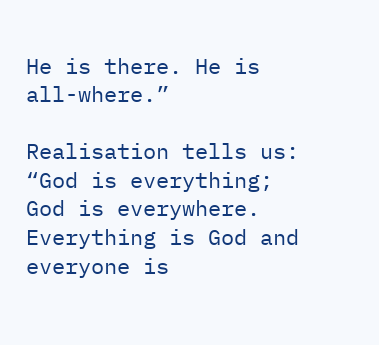He is there. He is all-where.”

Realisation tells us: “God is everything; God is everywhere. Everything is God and everyone is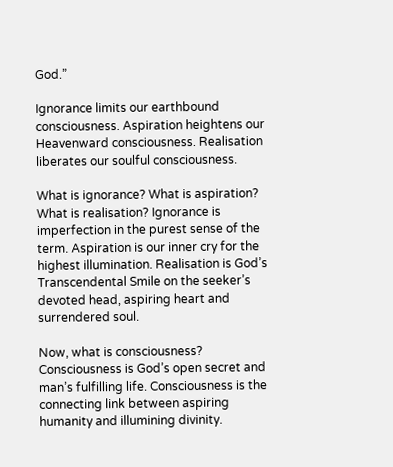God.”

Ignorance limits our earthbound consciousness. Aspiration heightens our Heavenward consciousness. Realisation liberates our soulful consciousness.

What is ignorance? What is aspiration? What is realisation? Ignorance is imperfection in the purest sense of the term. Aspiration is our inner cry for the highest illumination. Realisation is God’s Transcendental Smile on the seeker’s devoted head, aspiring heart and surrendered soul.

Now, what is consciousness? Consciousness is God’s open secret and man’s fulfilling life. Consciousness is the connecting link between aspiring humanity and illumining divinity.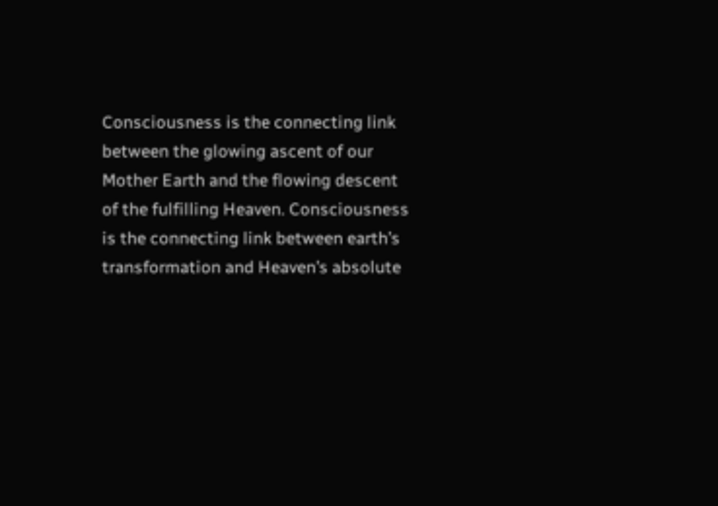Consciousness is the connecting link between the glowing ascent of our Mother Earth and the flowing descent of the fulfilling Heaven. Consciousness is the connecting link between earth’s transformation and Heaven’s absolute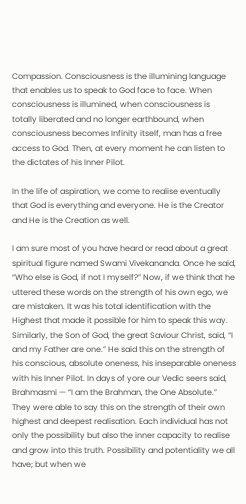Compassion. Consciousness is the illumining language that enables us to speak to God face to face. When consciousness is illumined, when consciousness is totally liberated and no longer earthbound, when consciousness becomes Infinity itself, man has a free access to God. Then, at every moment he can listen to the dictates of his Inner Pilot.

In the life of aspiration, we come to realise eventually that God is everything and everyone. He is the Creator and He is the Creation as well.

I am sure most of you have heard or read about a great spiritual figure named Swami Vivekananda. Once he said, “Who else is God, if not I myself?” Now, if we think that he uttered these words on the strength of his own ego, we are mistaken. It was his total identification with the Highest that made it possible for him to speak this way. Similarly, the Son of God, the great Saviour Christ, said, “I and my Father are one.” He said this on the strength of his conscious, absolute oneness, his inseparable oneness with his Inner Pilot. In days of yore our Vedic seers said, Brahmasmi — “I am the Brahman, the One Absolute.” They were able to say this on the strength of their own highest and deepest realisation. Each individual has not only the possibility but also the inner capacity to realise and grow into this truth. Possibility and potentiality we all have; but when we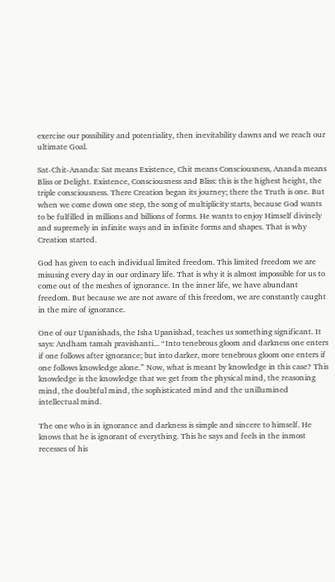exercise our possibility and potentiality, then inevitability dawns and we reach our ultimate Goal.

Sat-Chit-Ananda: Sat means Existence, Chit means Consciousness, Ananda means Bliss or Delight. Existence, Consciousness and Bliss: this is the highest height, the triple consciousness. There Creation began its journey; there the Truth is one. But when we come down one step, the song of multiplicity starts, because God wants to be fulfilled in millions and billions of forms. He wants to enjoy Himself divinely and supremely in infinite ways and in infinite forms and shapes. That is why Creation started.

God has given to each individual limited freedom. This limited freedom we are misusing every day in our ordinary life. That is why it is almost impossible for us to come out of the meshes of ignorance. In the inner life, we have abundant freedom. But because we are not aware of this freedom, we are constantly caught in the mire of ignorance.

One of our Upanishads, the Isha Upanishad, teaches us something significant. It says: Andham tamah pravishanti... “Into tenebrous gloom and darkness one enters if one follows after ignorance; but into darker, more tenebrous gloom one enters if one follows knowledge alone.” Now, what is meant by knowledge in this case? This knowledge is the knowledge that we get from the physical mind, the reasoning mind, the doubtful mind, the sophisticated mind and the unillumined intellectual mind.

The one who is in ignorance and darkness is simple and sincere to himself. He knows that he is ignorant of everything. This he says and feels in the inmost recesses of his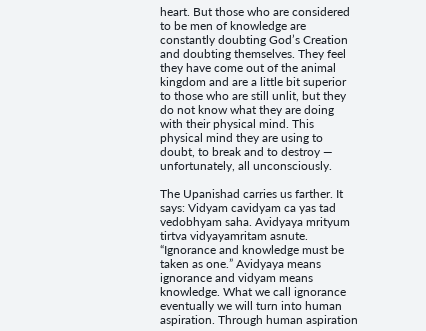heart. But those who are considered to be men of knowledge are constantly doubting God’s Creation and doubting themselves. They feel they have come out of the animal kingdom and are a little bit superior to those who are still unlit, but they do not know what they are doing with their physical mind. This physical mind they are using to doubt, to break and to destroy — unfortunately, all unconsciously.

The Upanishad carries us farther. It says: Vidyam cavidyam ca yas tad vedobhyam saha. Avidyaya mrityum tirtva vidyayamritam asnute. “Ignorance and knowledge must be taken as one.” Avidyaya means ignorance and vidyam means knowledge. What we call ignorance eventually we will turn into human aspiration. Through human aspiration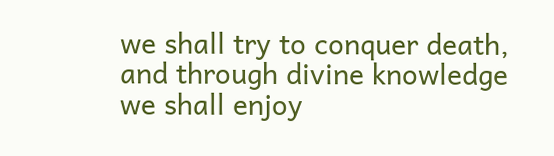we shall try to conquer death, and through divine knowledge we shall enjoy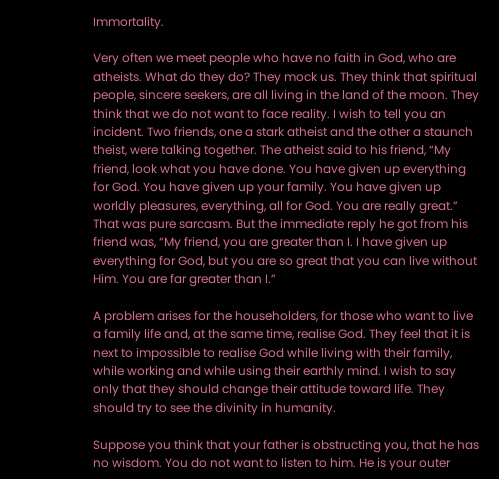Immortality.

Very often we meet people who have no faith in God, who are atheists. What do they do? They mock us. They think that spiritual people, sincere seekers, are all living in the land of the moon. They think that we do not want to face reality. I wish to tell you an incident. Two friends, one a stark atheist and the other a staunch theist, were talking together. The atheist said to his friend, “My friend, look what you have done. You have given up everything for God. You have given up your family. You have given up worldly pleasures, everything, all for God. You are really great.” That was pure sarcasm. But the immediate reply he got from his friend was, “My friend, you are greater than I. I have given up everything for God, but you are so great that you can live without Him. You are far greater than I.”

A problem arises for the householders, for those who want to live a family life and, at the same time, realise God. They feel that it is next to impossible to realise God while living with their family, while working and while using their earthly mind. I wish to say only that they should change their attitude toward life. They should try to see the divinity in humanity.

Suppose you think that your father is obstructing you, that he has no wisdom. You do not want to listen to him. He is your outer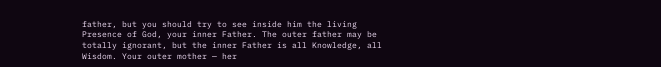father, but you should try to see inside him the living Presence of God, your inner Father. The outer father may be totally ignorant, but the inner Father is all Knowledge, all Wisdom. Your outer mother — her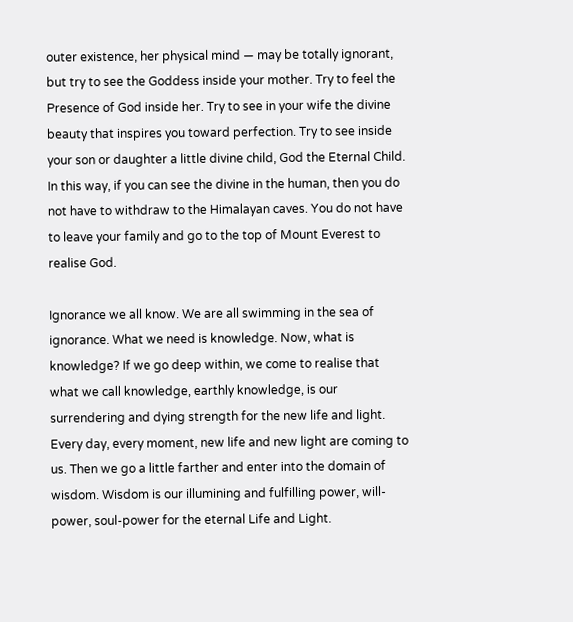outer existence, her physical mind — may be totally ignorant, but try to see the Goddess inside your mother. Try to feel the Presence of God inside her. Try to see in your wife the divine beauty that inspires you toward perfection. Try to see inside your son or daughter a little divine child, God the Eternal Child. In this way, if you can see the divine in the human, then you do not have to withdraw to the Himalayan caves. You do not have to leave your family and go to the top of Mount Everest to realise God.

Ignorance we all know. We are all swimming in the sea of ignorance. What we need is knowledge. Now, what is knowledge? If we go deep within, we come to realise that what we call knowledge, earthly knowledge, is our surrendering and dying strength for the new life and light. Every day, every moment, new life and new light are coming to us. Then we go a little farther and enter into the domain of wisdom. Wisdom is our illumining and fulfilling power, will-power, soul-power for the eternal Life and Light.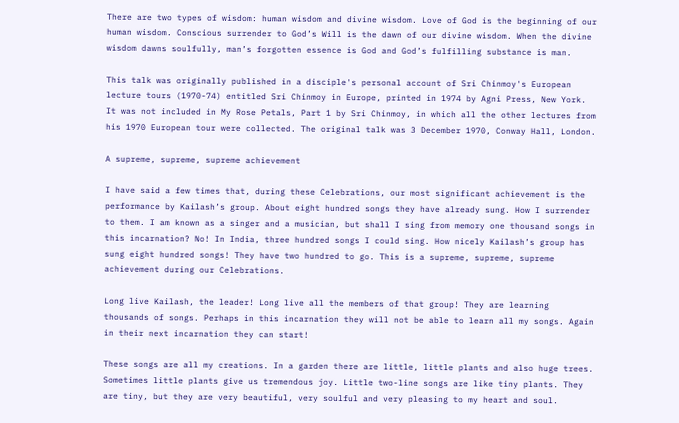There are two types of wisdom: human wisdom and divine wisdom. Love of God is the beginning of our human wisdom. Conscious surrender to God’s Will is the dawn of our divine wisdom. When the divine wisdom dawns soulfully, man’s forgotten essence is God and God’s fulfilling substance is man.

This talk was originally published in a disciple's personal account of Sri Chinmoy's European lecture tours (1970-74) entitled Sri Chinmoy in Europe, printed in 1974 by Agni Press, New York. It was not included in My Rose Petals, Part 1 by Sri Chinmoy, in which all the other lectures from his 1970 European tour were collected. The original talk was 3 December 1970, Conway Hall, London.

A supreme, supreme, supreme achievement

I have said a few times that, during these Celebrations, our most significant achievement is the performance by Kailash’s group. About eight hundred songs they have already sung. How I surrender to them. I am known as a singer and a musician, but shall I sing from memory one thousand songs in this incarnation? No! In India, three hundred songs I could sing. How nicely Kailash’s group has sung eight hundred songs! They have two hundred to go. This is a supreme, supreme, supreme achievement during our Celebrations.

Long live Kailash, the leader! Long live all the members of that group! They are learning thousands of songs. Perhaps in this incarnation they will not be able to learn all my songs. Again in their next incarnation they can start!

These songs are all my creations. In a garden there are little, little plants and also huge trees. Sometimes little plants give us tremendous joy. Little two-line songs are like tiny plants. They are tiny, but they are very beautiful, very soulful and very pleasing to my heart and soul.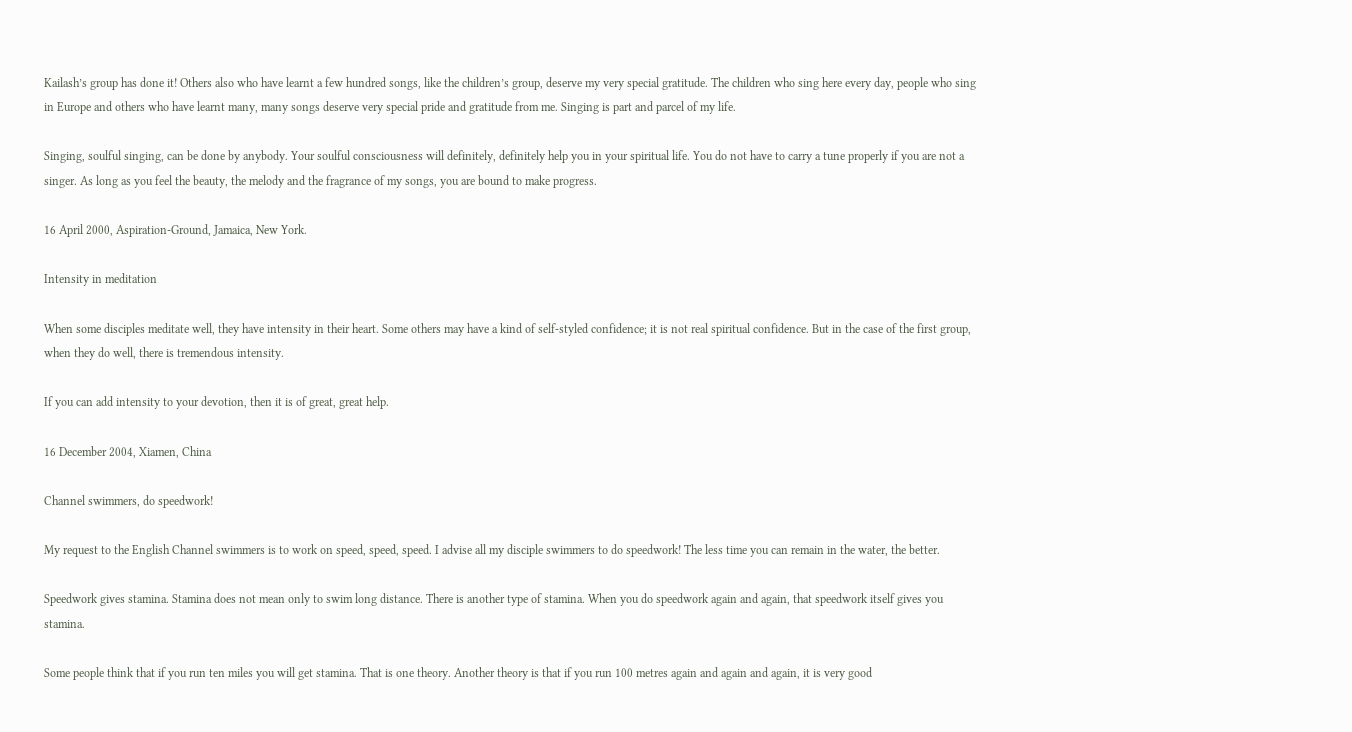Kailash’s group has done it! Others also who have learnt a few hundred songs, like the children’s group, deserve my very special gratitude. The children who sing here every day, people who sing in Europe and others who have learnt many, many songs deserve very special pride and gratitude from me. Singing is part and parcel of my life.

Singing, soulful singing, can be done by anybody. Your soulful consciousness will definitely, definitely help you in your spiritual life. You do not have to carry a tune properly if you are not a singer. As long as you feel the beauty, the melody and the fragrance of my songs, you are bound to make progress.

16 April 2000, Aspiration-Ground, Jamaica, New York.

Intensity in meditation

When some disciples meditate well, they have intensity in their heart. Some others may have a kind of self-styled confidence; it is not real spiritual confidence. But in the case of the first group, when they do well, there is tremendous intensity.

If you can add intensity to your devotion, then it is of great, great help.

16 December 2004, Xiamen, China

Channel swimmers, do speedwork!

My request to the English Channel swimmers is to work on speed, speed, speed. I advise all my disciple swimmers to do speedwork! The less time you can remain in the water, the better.

Speedwork gives stamina. Stamina does not mean only to swim long distance. There is another type of stamina. When you do speedwork again and again, that speedwork itself gives you stamina.

Some people think that if you run ten miles you will get stamina. That is one theory. Another theory is that if you run 100 metres again and again and again, it is very good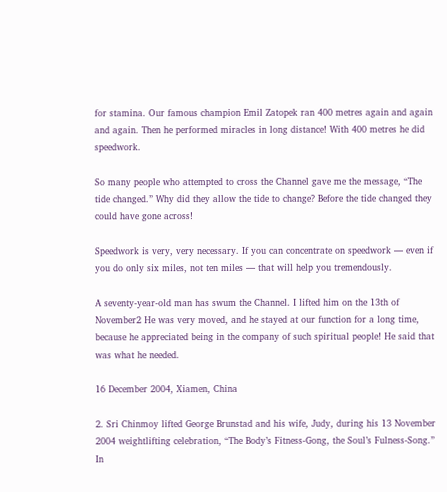for stamina. Our famous champion Emil Zatopek ran 400 metres again and again and again. Then he performed miracles in long distance! With 400 metres he did speedwork.

So many people who attempted to cross the Channel gave me the message, “The tide changed.” Why did they allow the tide to change? Before the tide changed they could have gone across!

Speedwork is very, very necessary. If you can concentrate on speedwork — even if you do only six miles, not ten miles — that will help you tremendously.

A seventy-year-old man has swum the Channel. I lifted him on the 13th of November2 He was very moved, and he stayed at our function for a long time, because he appreciated being in the company of such spiritual people! He said that was what he needed.

16 December 2004, Xiamen, China

2. Sri Chinmoy lifted George Brunstad and his wife, Judy, during his 13 November 2004 weightlifting celebration, “The Body’s Fitness-Gong, the Soul’s Fulness-Song.” In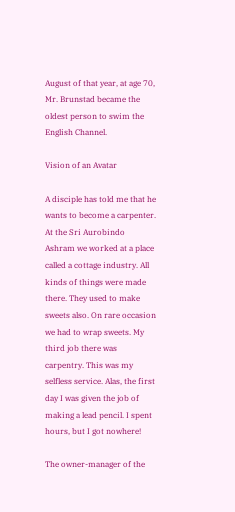August of that year, at age 70, Mr. Brunstad became the oldest person to swim the English Channel.

Vision of an Avatar

A disciple has told me that he wants to become a carpenter. At the Sri Aurobindo Ashram we worked at a place called a cottage industry. All kinds of things were made there. They used to make sweets also. On rare occasion we had to wrap sweets. My third job there was carpentry. This was my selfless service. Alas, the first day I was given the job of making a lead pencil. I spent hours, but I got nowhere!

The owner-manager of the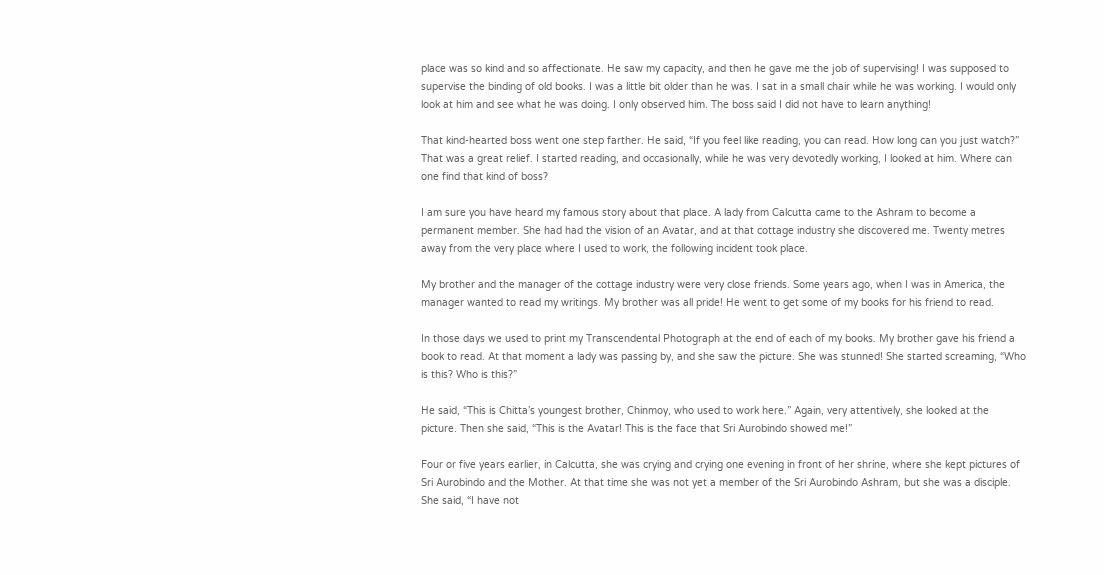place was so kind and so affectionate. He saw my capacity, and then he gave me the job of supervising! I was supposed to supervise the binding of old books. I was a little bit older than he was. I sat in a small chair while he was working. I would only look at him and see what he was doing. I only observed him. The boss said I did not have to learn anything!

That kind-hearted boss went one step farther. He said, “If you feel like reading, you can read. How long can you just watch?” That was a great relief. I started reading, and occasionally, while he was very devotedly working, I looked at him. Where can one find that kind of boss?

I am sure you have heard my famous story about that place. A lady from Calcutta came to the Ashram to become a permanent member. She had had the vision of an Avatar, and at that cottage industry she discovered me. Twenty metres away from the very place where I used to work, the following incident took place.

My brother and the manager of the cottage industry were very close friends. Some years ago, when I was in America, the manager wanted to read my writings. My brother was all pride! He went to get some of my books for his friend to read.

In those days we used to print my Transcendental Photograph at the end of each of my books. My brother gave his friend a book to read. At that moment a lady was passing by, and she saw the picture. She was stunned! She started screaming, “Who is this? Who is this?”

He said, “This is Chitta’s youngest brother, Chinmoy, who used to work here.” Again, very attentively, she looked at the picture. Then she said, “This is the Avatar! This is the face that Sri Aurobindo showed me!”

Four or five years earlier, in Calcutta, she was crying and crying one evening in front of her shrine, where she kept pictures of Sri Aurobindo and the Mother. At that time she was not yet a member of the Sri Aurobindo Ashram, but she was a disciple. She said, “I have not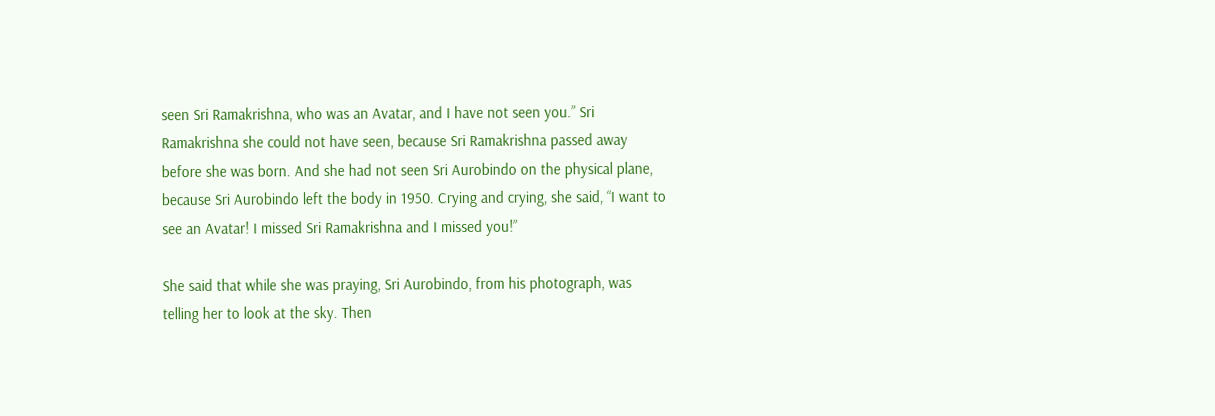seen Sri Ramakrishna, who was an Avatar, and I have not seen you.” Sri Ramakrishna she could not have seen, because Sri Ramakrishna passed away before she was born. And she had not seen Sri Aurobindo on the physical plane, because Sri Aurobindo left the body in 1950. Crying and crying, she said, “I want to see an Avatar! I missed Sri Ramakrishna and I missed you!”

She said that while she was praying, Sri Aurobindo, from his photograph, was telling her to look at the sky. Then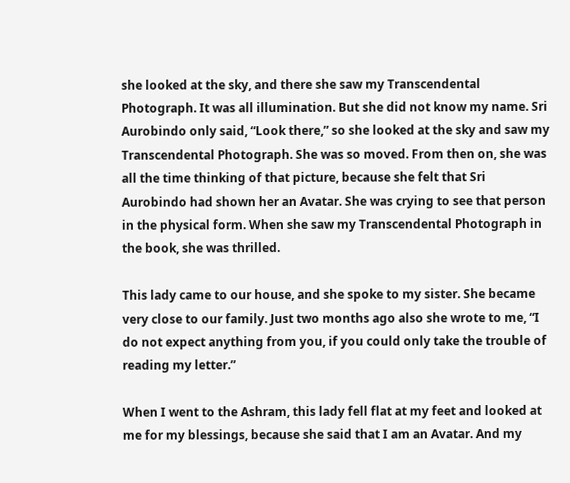she looked at the sky, and there she saw my Transcendental Photograph. It was all illumination. But she did not know my name. Sri Aurobindo only said, “Look there,” so she looked at the sky and saw my Transcendental Photograph. She was so moved. From then on, she was all the time thinking of that picture, because she felt that Sri Aurobindo had shown her an Avatar. She was crying to see that person in the physical form. When she saw my Transcendental Photograph in the book, she was thrilled.

This lady came to our house, and she spoke to my sister. She became very close to our family. Just two months ago also she wrote to me, “I do not expect anything from you, if you could only take the trouble of reading my letter.”

When I went to the Ashram, this lady fell flat at my feet and looked at me for my blessings, because she said that I am an Avatar. And my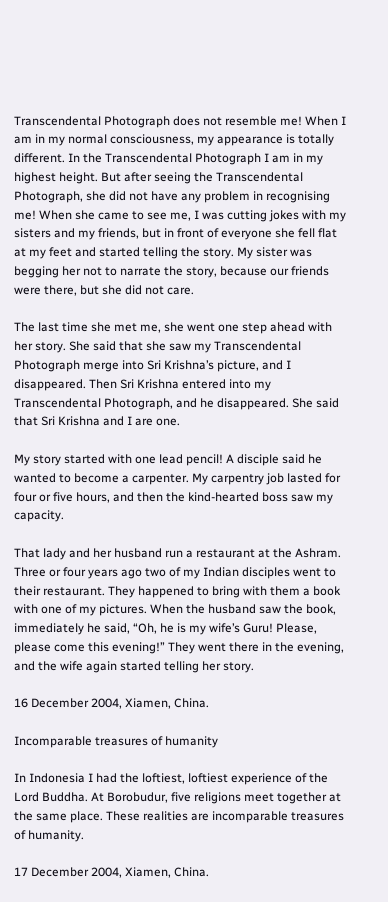Transcendental Photograph does not resemble me! When I am in my normal consciousness, my appearance is totally different. In the Transcendental Photograph I am in my highest height. But after seeing the Transcendental Photograph, she did not have any problem in recognising me! When she came to see me, I was cutting jokes with my sisters and my friends, but in front of everyone she fell flat at my feet and started telling the story. My sister was begging her not to narrate the story, because our friends were there, but she did not care.

The last time she met me, she went one step ahead with her story. She said that she saw my Transcendental Photograph merge into Sri Krishna’s picture, and I disappeared. Then Sri Krishna entered into my Transcendental Photograph, and he disappeared. She said that Sri Krishna and I are one.

My story started with one lead pencil! A disciple said he wanted to become a carpenter. My carpentry job lasted for four or five hours, and then the kind-hearted boss saw my capacity.

That lady and her husband run a restaurant at the Ashram. Three or four years ago two of my Indian disciples went to their restaurant. They happened to bring with them a book with one of my pictures. When the husband saw the book, immediately he said, “Oh, he is my wife’s Guru! Please, please come this evening!” They went there in the evening, and the wife again started telling her story.

16 December 2004, Xiamen, China.

Incomparable treasures of humanity

In Indonesia I had the loftiest, loftiest experience of the Lord Buddha. At Borobudur, five religions meet together at the same place. These realities are incomparable treasures of humanity.

17 December 2004, Xiamen, China.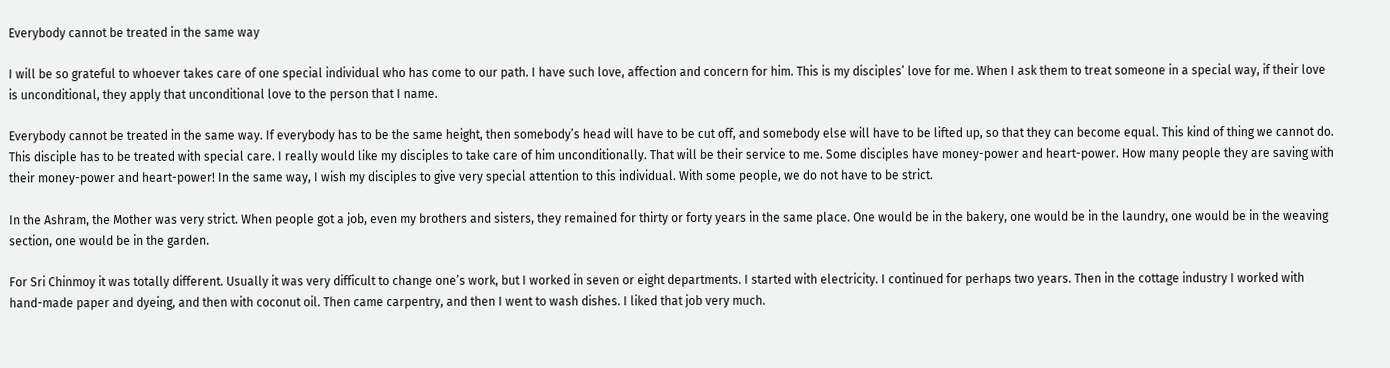Everybody cannot be treated in the same way

I will be so grateful to whoever takes care of one special individual who has come to our path. I have such love, affection and concern for him. This is my disciples’ love for me. When I ask them to treat someone in a special way, if their love is unconditional, they apply that unconditional love to the person that I name.

Everybody cannot be treated in the same way. If everybody has to be the same height, then somebody’s head will have to be cut off, and somebody else will have to be lifted up, so that they can become equal. This kind of thing we cannot do. This disciple has to be treated with special care. I really would like my disciples to take care of him unconditionally. That will be their service to me. Some disciples have money-power and heart-power. How many people they are saving with their money-power and heart-power! In the same way, I wish my disciples to give very special attention to this individual. With some people, we do not have to be strict.

In the Ashram, the Mother was very strict. When people got a job, even my brothers and sisters, they remained for thirty or forty years in the same place. One would be in the bakery, one would be in the laundry, one would be in the weaving section, one would be in the garden.

For Sri Chinmoy it was totally different. Usually it was very difficult to change one’s work, but I worked in seven or eight departments. I started with electricity. I continued for perhaps two years. Then in the cottage industry I worked with hand-made paper and dyeing, and then with coconut oil. Then came carpentry, and then I went to wash dishes. I liked that job very much.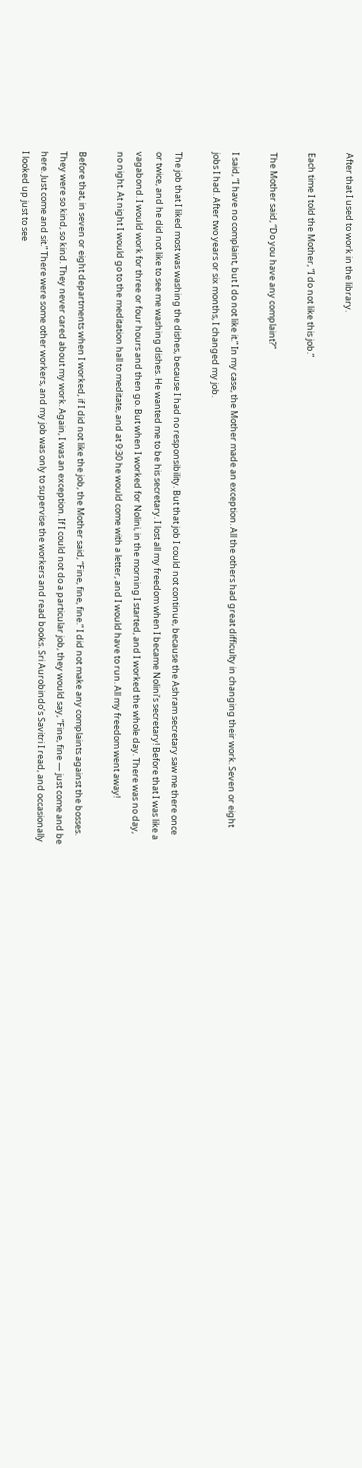After that I used to work in the library.

Each time I told the Mother, “I do not like this job.”

The Mother said, “Do you have any complaint?”

I said, “I have no complaint, but I do not like it.” In my case, the Mother made an exception. All the others had great difficulty in changing their work. Seven or eight jobs I had. After two years or six months, I changed my job.

The job that I liked most was washing the dishes, because I had no responsibility. But that job I could not continue, because the Ashram secretary saw me there once or twice, and he did not like to see me washing dishes. He wanted me to be his secretary. I lost all my freedom when I became Nolini’s secretary! Before that I was like a vagabond. I would work for three or four hours and then go. But when I worked for Nolini, in the morning I started, and I worked the whole day. There was no day, no night. At night I would go to the meditation hall to meditate, and at 9:30 he would come with a letter, and I would have to run. All my freedom went away!

Before that, in seven or eight departments when I worked, if I did not like the job, the Mother said, “Fine, fine, fine.” I did not make any complaints against the bosses. They were so kind, so kind. They never cared about my work. Again, I was an exception. If I could not do a particular job, they would say, “Fine, fine — just come and be here. Just come and sit.” There were some other workers, and my job was only to supervise the workers and read books. Sri Aurobindo’s Savitri I read, and occasionally I looked up just to see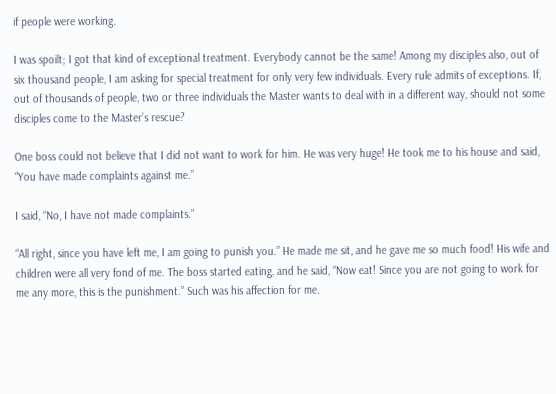if people were working.

I was spoilt; I got that kind of exceptional treatment. Everybody cannot be the same! Among my disciples also, out of six thousand people, I am asking for special treatment for only very few individuals. Every rule admits of exceptions. If, out of thousands of people, two or three individuals the Master wants to deal with in a different way, should not some disciples come to the Master’s rescue?

One boss could not believe that I did not want to work for him. He was very huge! He took me to his house and said, “You have made complaints against me.”

I said, “No, I have not made complaints.”

“All right, since you have left me, I am going to punish you.” He made me sit, and he gave me so much food! His wife and children were all very fond of me. The boss started eating, and he said, “Now eat! Since you are not going to work for me any more, this is the punishment.” Such was his affection for me.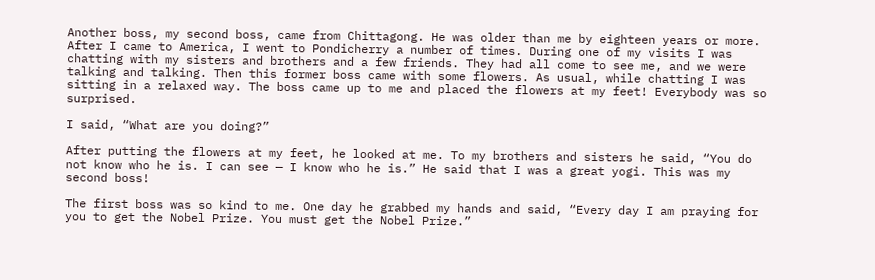Another boss, my second boss, came from Chittagong. He was older than me by eighteen years or more. After I came to America, I went to Pondicherry a number of times. During one of my visits I was chatting with my sisters and brothers and a few friends. They had all come to see me, and we were talking and talking. Then this former boss came with some flowers. As usual, while chatting I was sitting in a relaxed way. The boss came up to me and placed the flowers at my feet! Everybody was so surprised.

I said, “What are you doing?”

After putting the flowers at my feet, he looked at me. To my brothers and sisters he said, “You do not know who he is. I can see — I know who he is.” He said that I was a great yogi. This was my second boss!

The first boss was so kind to me. One day he grabbed my hands and said, “Every day I am praying for you to get the Nobel Prize. You must get the Nobel Prize.”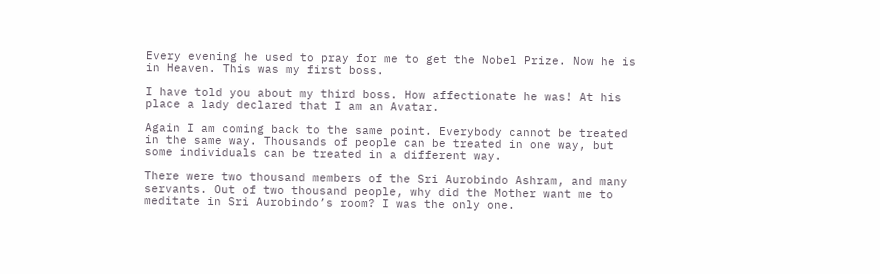Every evening he used to pray for me to get the Nobel Prize. Now he is in Heaven. This was my first boss.

I have told you about my third boss. How affectionate he was! At his place a lady declared that I am an Avatar.

Again I am coming back to the same point. Everybody cannot be treated in the same way. Thousands of people can be treated in one way, but some individuals can be treated in a different way.

There were two thousand members of the Sri Aurobindo Ashram, and many servants. Out of two thousand people, why did the Mother want me to meditate in Sri Aurobindo’s room? I was the only one.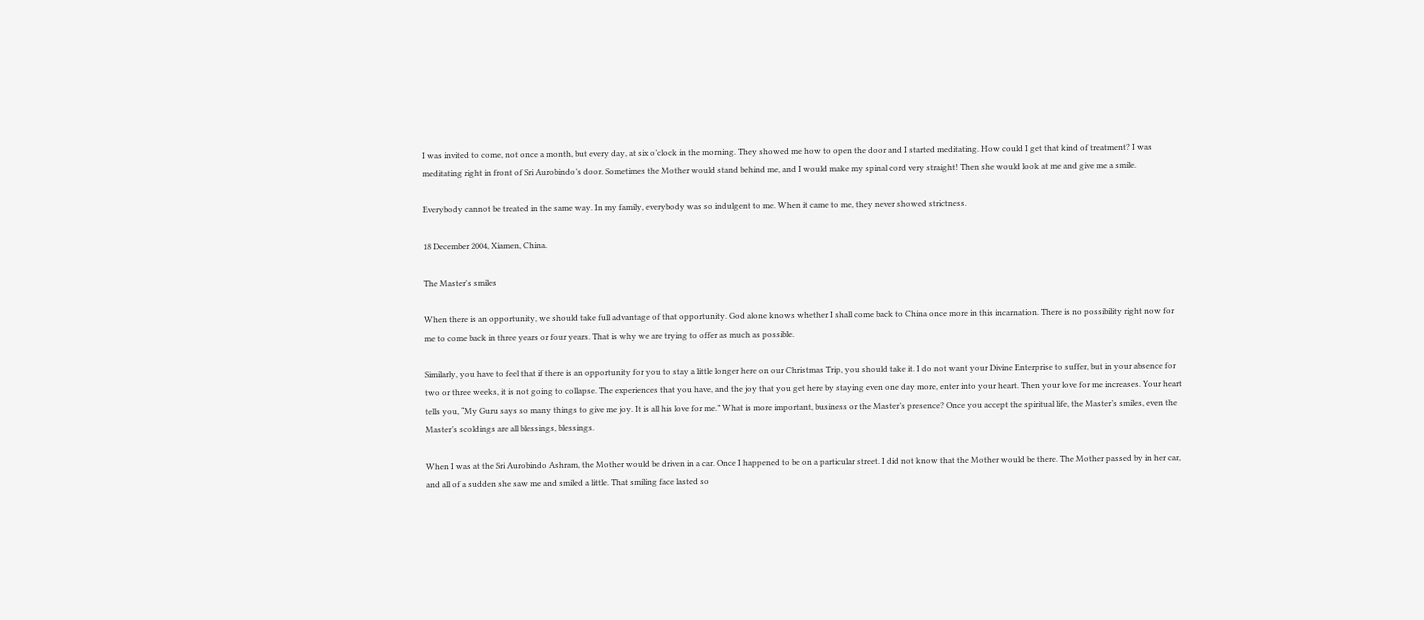I was invited to come, not once a month, but every day, at six o’clock in the morning. They showed me how to open the door and I started meditating. How could I get that kind of treatment? I was meditating right in front of Sri Aurobindo’s door. Sometimes the Mother would stand behind me, and I would make my spinal cord very straight! Then she would look at me and give me a smile.

Everybody cannot be treated in the same way. In my family, everybody was so indulgent to me. When it came to me, they never showed strictness.

18 December 2004, Xiamen, China.

The Master's smiles

When there is an opportunity, we should take full advantage of that opportunity. God alone knows whether I shall come back to China once more in this incarnation. There is no possibility right now for me to come back in three years or four years. That is why we are trying to offer as much as possible.

Similarly, you have to feel that if there is an opportunity for you to stay a little longer here on our Christmas Trip, you should take it. I do not want your Divine Enterprise to suffer, but in your absence for two or three weeks, it is not going to collapse. The experiences that you have, and the joy that you get here by staying even one day more, enter into your heart. Then your love for me increases. Your heart tells you, “My Guru says so many things to give me joy. It is all his love for me.” What is more important, business or the Master’s presence? Once you accept the spiritual life, the Master’s smiles, even the Master’s scoldings are all blessings, blessings.

When I was at the Sri Aurobindo Ashram, the Mother would be driven in a car. Once I happened to be on a particular street. I did not know that the Mother would be there. The Mother passed by in her car, and all of a sudden she saw me and smiled a little. That smiling face lasted so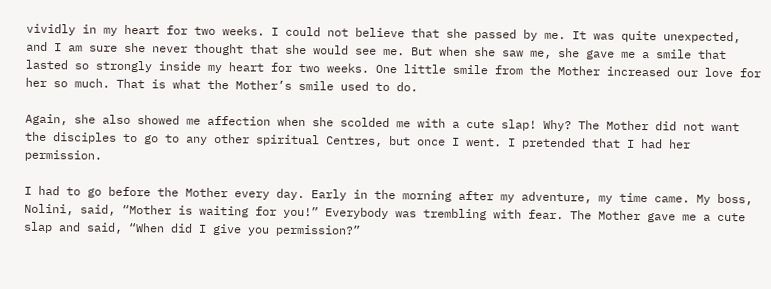vividly in my heart for two weeks. I could not believe that she passed by me. It was quite unexpected, and I am sure she never thought that she would see me. But when she saw me, she gave me a smile that lasted so strongly inside my heart for two weeks. One little smile from the Mother increased our love for her so much. That is what the Mother’s smile used to do.

Again, she also showed me affection when she scolded me with a cute slap! Why? The Mother did not want the disciples to go to any other spiritual Centres, but once I went. I pretended that I had her permission.

I had to go before the Mother every day. Early in the morning after my adventure, my time came. My boss, Nolini, said, “Mother is waiting for you!” Everybody was trembling with fear. The Mother gave me a cute slap and said, “When did I give you permission?”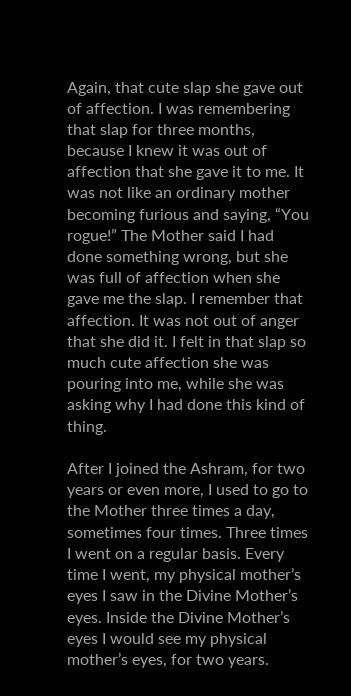Again, that cute slap she gave out of affection. I was remembering that slap for three months, because I knew it was out of affection that she gave it to me. It was not like an ordinary mother becoming furious and saying, “You rogue!” The Mother said I had done something wrong, but she was full of affection when she gave me the slap. I remember that affection. It was not out of anger that she did it. I felt in that slap so much cute affection she was pouring into me, while she was asking why I had done this kind of thing.

After I joined the Ashram, for two years or even more, I used to go to the Mother three times a day, sometimes four times. Three times I went on a regular basis. Every time I went, my physical mother’s eyes I saw in the Divine Mother’s eyes. Inside the Divine Mother’s eyes I would see my physical mother’s eyes, for two years.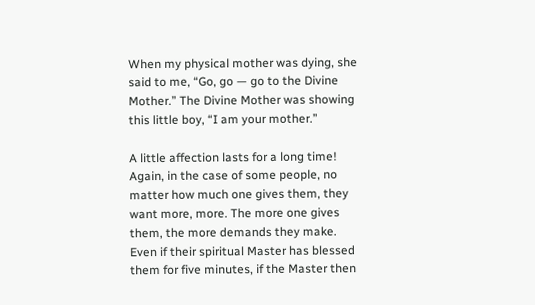When my physical mother was dying, she said to me, “Go, go — go to the Divine Mother.” The Divine Mother was showing this little boy, “I am your mother.”

A little affection lasts for a long time! Again, in the case of some people, no matter how much one gives them, they want more, more. The more one gives them, the more demands they make. Even if their spiritual Master has blessed them for five minutes, if the Master then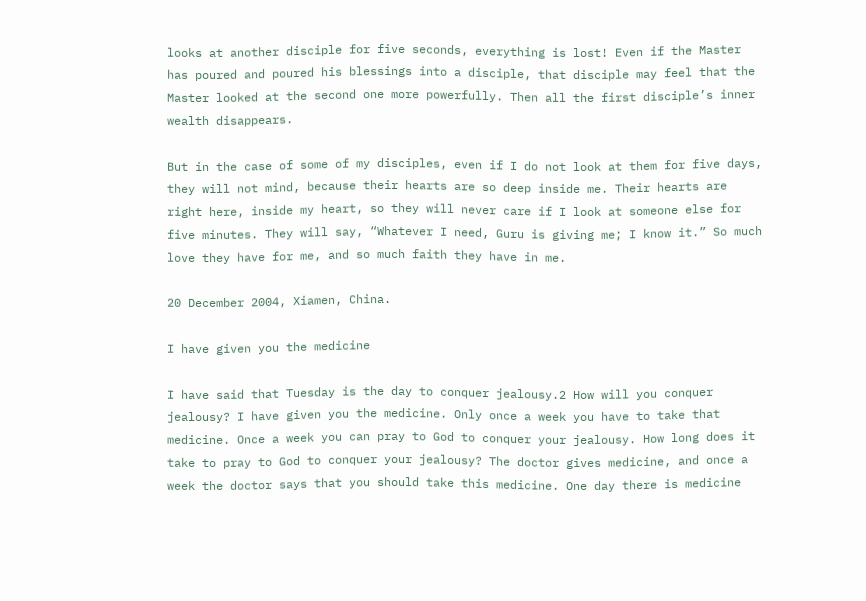looks at another disciple for five seconds, everything is lost! Even if the Master has poured and poured his blessings into a disciple, that disciple may feel that the Master looked at the second one more powerfully. Then all the first disciple’s inner wealth disappears.

But in the case of some of my disciples, even if I do not look at them for five days, they will not mind, because their hearts are so deep inside me. Their hearts are right here, inside my heart, so they will never care if I look at someone else for five minutes. They will say, “Whatever I need, Guru is giving me; I know it.” So much love they have for me, and so much faith they have in me.

20 December 2004, Xiamen, China.

I have given you the medicine

I have said that Tuesday is the day to conquer jealousy.2 How will you conquer jealousy? I have given you the medicine. Only once a week you have to take that medicine. Once a week you can pray to God to conquer your jealousy. How long does it take to pray to God to conquer your jealousy? The doctor gives medicine, and once a week the doctor says that you should take this medicine. One day there is medicine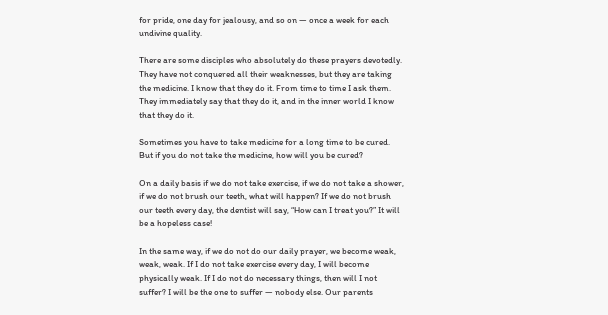for pride, one day for jealousy, and so on — once a week for each undivine quality.

There are some disciples who absolutely do these prayers devotedly. They have not conquered all their weaknesses, but they are taking the medicine. I know that they do it. From time to time I ask them. They immediately say that they do it, and in the inner world I know that they do it.

Sometimes you have to take medicine for a long time to be cured. But if you do not take the medicine, how will you be cured?

On a daily basis if we do not take exercise, if we do not take a shower, if we do not brush our teeth, what will happen? If we do not brush our teeth every day, the dentist will say, “How can I treat you?” It will be a hopeless case!

In the same way, if we do not do our daily prayer, we become weak, weak, weak. If I do not take exercise every day, I will become physically weak. If I do not do necessary things, then will I not suffer? I will be the one to suffer — nobody else. Our parents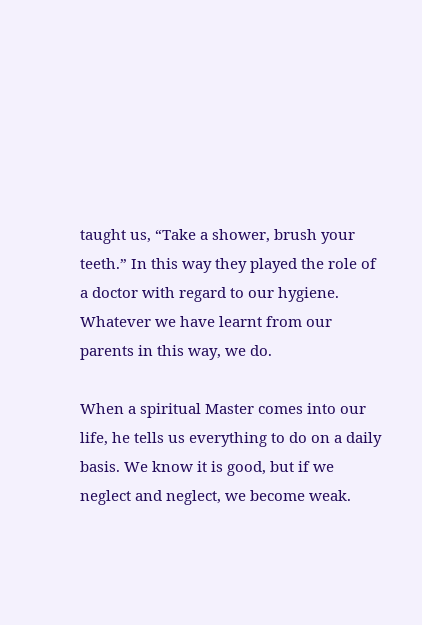taught us, “Take a shower, brush your teeth.” In this way they played the role of a doctor with regard to our hygiene. Whatever we have learnt from our parents in this way, we do.

When a spiritual Master comes into our life, he tells us everything to do on a daily basis. We know it is good, but if we neglect and neglect, we become weak.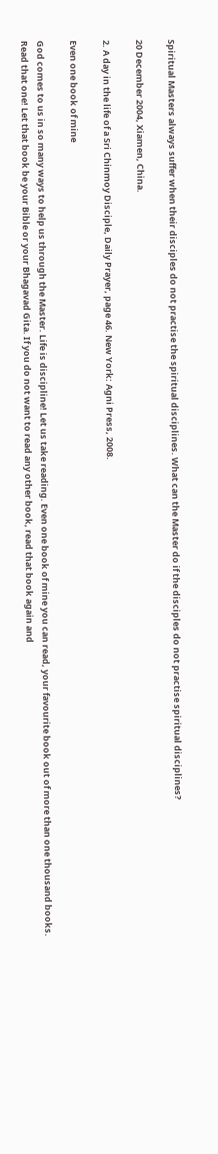Spiritual Masters always suffer when their disciples do not practise the spiritual disciplines. What can the Master do if the disciples do not practise spiritual disciplines?

20 December 2004, Xiamen, China.

2. A day in the life of a Sri Chinmoy Disciple, Daily Prayer, page 46. New York: Agni Press, 2008.

Even one book of mine

God comes to us in so many ways to help us through the Master. Life is discipline! Let us take reading. Even one book of mine you can read, your favourite book out of more than one thousand books. Read that one! Let that book be your Bible or your Bhagavad Gita. If you do not want to read any other book, read that book again and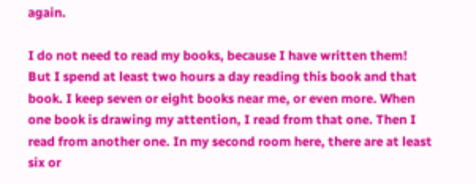again.

I do not need to read my books, because I have written them! But I spend at least two hours a day reading this book and that book. I keep seven or eight books near me, or even more. When one book is drawing my attention, I read from that one. Then I read from another one. In my second room here, there are at least six or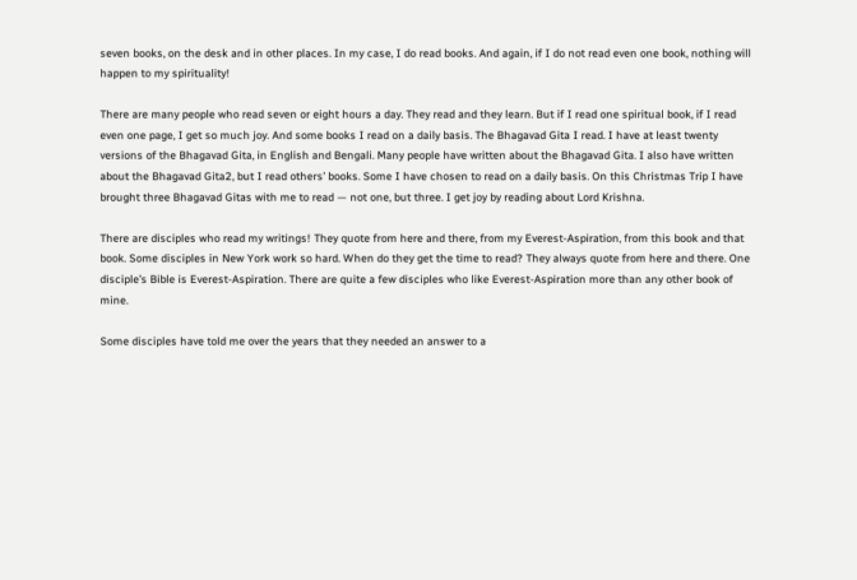seven books, on the desk and in other places. In my case, I do read books. And again, if I do not read even one book, nothing will happen to my spirituality!

There are many people who read seven or eight hours a day. They read and they learn. But if I read one spiritual book, if I read even one page, I get so much joy. And some books I read on a daily basis. The Bhagavad Gita I read. I have at least twenty versions of the Bhagavad Gita, in English and Bengali. Many people have written about the Bhagavad Gita. I also have written about the Bhagavad Gita2, but I read others’ books. Some I have chosen to read on a daily basis. On this Christmas Trip I have brought three Bhagavad Gitas with me to read — not one, but three. I get joy by reading about Lord Krishna.

There are disciples who read my writings! They quote from here and there, from my Everest-Aspiration, from this book and that book. Some disciples in New York work so hard. When do they get the time to read? They always quote from here and there. One disciple’s Bible is Everest-Aspiration. There are quite a few disciples who like Everest-Aspiration more than any other book of mine.

Some disciples have told me over the years that they needed an answer to a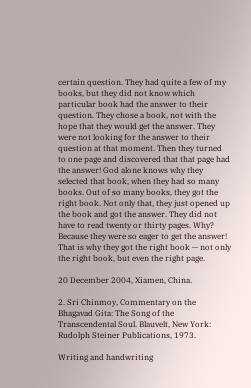certain question. They had quite a few of my books, but they did not know which particular book had the answer to their question. They chose a book, not with the hope that they would get the answer. They were not looking for the answer to their question at that moment. Then they turned to one page and discovered that that page had the answer! God alone knows why they selected that book, when they had so many books. Out of so many books, they got the right book. Not only that, they just opened up the book and got the answer. They did not have to read twenty or thirty pages. Why? Because they were so eager to get the answer! That is why they got the right book — not only the right book, but even the right page.

20 December 2004, Xiamen, China.

2. Sri Chinmoy, Commentary on the Bhagavad Gita: The Song of the Transcendental Soul. Blauvelt, New York: Rudolph Steiner Publications, 1973.

Writing and handwriting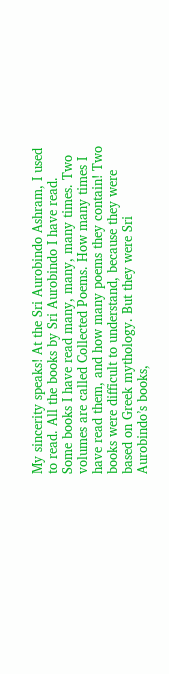My sincerity speaks! At the Sri Aurobindo Ashram, I used to read. All the books by Sri Aurobindo I have read. Some books I have read many, many, many times. Two volumes are called Collected Poems. How many times I have read them, and how many poems they contain! Two books were difficult to understand, because they were based on Greek mythology. But they were Sri Aurobindo’s books,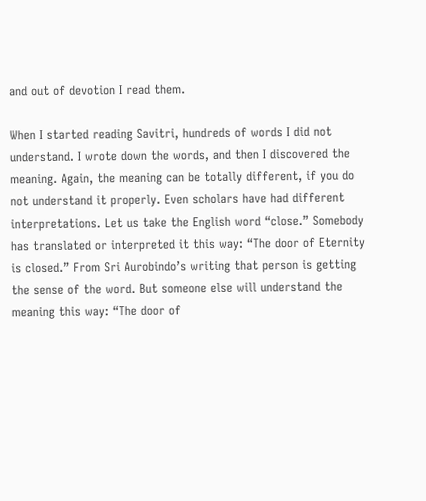and out of devotion I read them.

When I started reading Savitri, hundreds of words I did not understand. I wrote down the words, and then I discovered the meaning. Again, the meaning can be totally different, if you do not understand it properly. Even scholars have had different interpretations. Let us take the English word “close.” Somebody has translated or interpreted it this way: “The door of Eternity is closed.” From Sri Aurobindo’s writing that person is getting the sense of the word. But someone else will understand the meaning this way: “The door of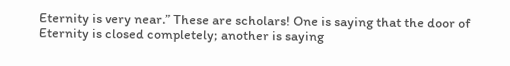Eternity is very near.” These are scholars! One is saying that the door of Eternity is closed completely; another is saying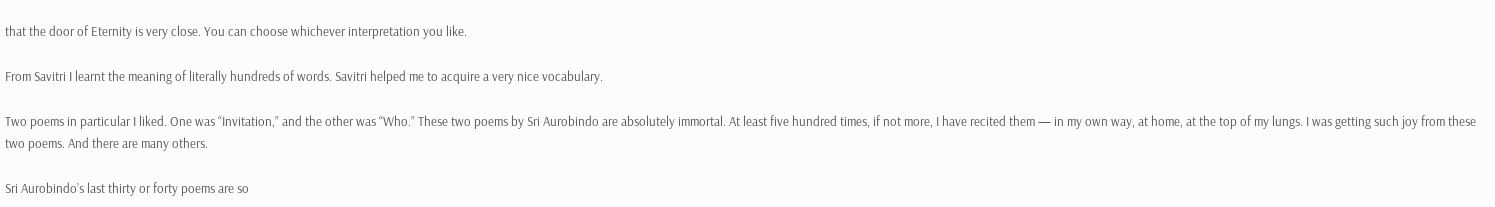that the door of Eternity is very close. You can choose whichever interpretation you like.

From Savitri I learnt the meaning of literally hundreds of words. Savitri helped me to acquire a very nice vocabulary.

Two poems in particular I liked. One was “Invitation,” and the other was “Who.” These two poems by Sri Aurobindo are absolutely immortal. At least five hundred times, if not more, I have recited them — in my own way, at home, at the top of my lungs. I was getting such joy from these two poems. And there are many others.

Sri Aurobindo’s last thirty or forty poems are so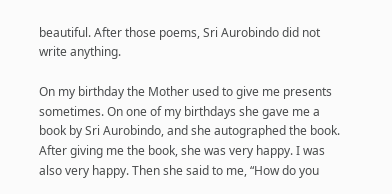beautiful. After those poems, Sri Aurobindo did not write anything.

On my birthday the Mother used to give me presents sometimes. On one of my birthdays she gave me a book by Sri Aurobindo, and she autographed the book. After giving me the book, she was very happy. I was also very happy. Then she said to me, “How do you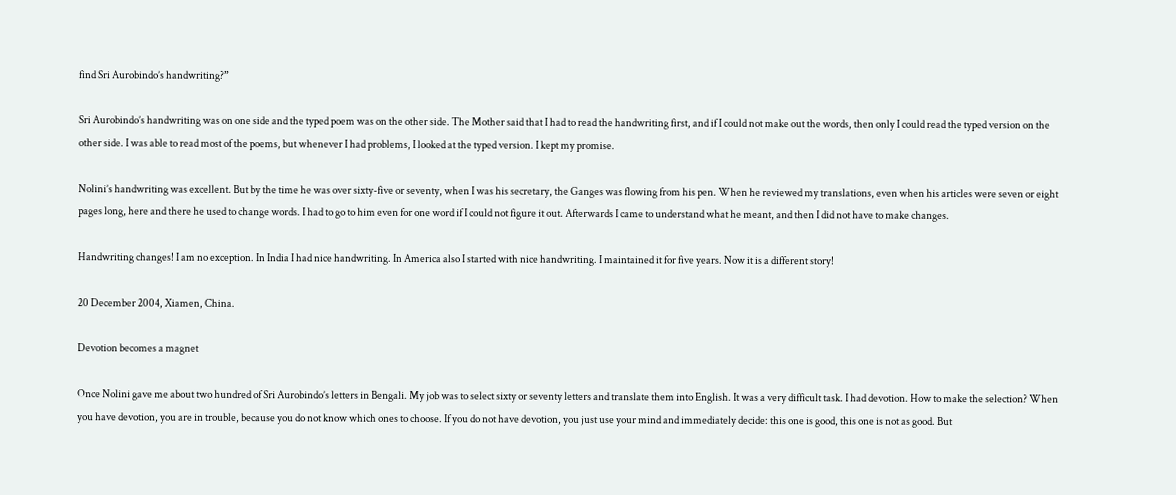find Sri Aurobindo’s handwriting?”

Sri Aurobindo’s handwriting was on one side and the typed poem was on the other side. The Mother said that I had to read the handwriting first, and if I could not make out the words, then only I could read the typed version on the other side. I was able to read most of the poems, but whenever I had problems, I looked at the typed version. I kept my promise.

Nolini’s handwriting was excellent. But by the time he was over sixty-five or seventy, when I was his secretary, the Ganges was flowing from his pen. When he reviewed my translations, even when his articles were seven or eight pages long, here and there he used to change words. I had to go to him even for one word if I could not figure it out. Afterwards I came to understand what he meant, and then I did not have to make changes.

Handwriting changes! I am no exception. In India I had nice handwriting. In America also I started with nice handwriting. I maintained it for five years. Now it is a different story!

20 December 2004, Xiamen, China.

Devotion becomes a magnet

Once Nolini gave me about two hundred of Sri Aurobindo’s letters in Bengali. My job was to select sixty or seventy letters and translate them into English. It was a very difficult task. I had devotion. How to make the selection? When you have devotion, you are in trouble, because you do not know which ones to choose. If you do not have devotion, you just use your mind and immediately decide: this one is good, this one is not as good. But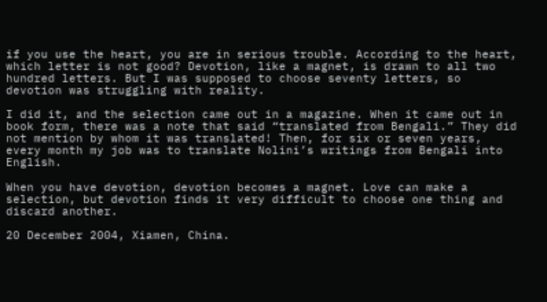if you use the heart, you are in serious trouble. According to the heart, which letter is not good? Devotion, like a magnet, is drawn to all two hundred letters. But I was supposed to choose seventy letters, so devotion was struggling with reality.

I did it, and the selection came out in a magazine. When it came out in book form, there was a note that said “translated from Bengali.” They did not mention by whom it was translated! Then, for six or seven years, every month my job was to translate Nolini’s writings from Bengali into English.

When you have devotion, devotion becomes a magnet. Love can make a selection, but devotion finds it very difficult to choose one thing and discard another.

20 December 2004, Xiamen, China.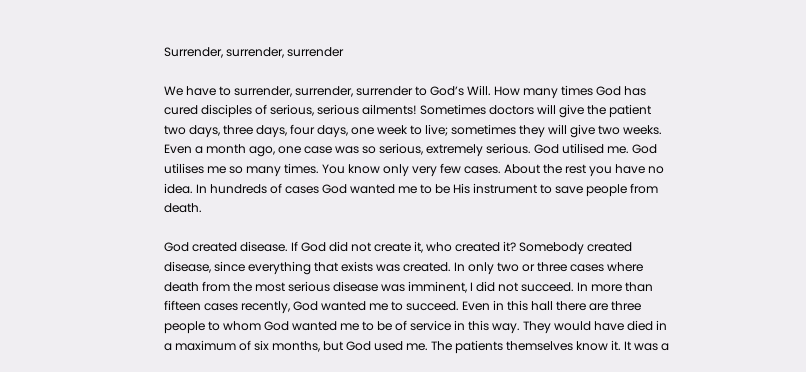Surrender, surrender, surrender

We have to surrender, surrender, surrender to God’s Will. How many times God has cured disciples of serious, serious ailments! Sometimes doctors will give the patient two days, three days, four days, one week to live; sometimes they will give two weeks. Even a month ago, one case was so serious, extremely serious. God utilised me. God utilises me so many times. You know only very few cases. About the rest you have no idea. In hundreds of cases God wanted me to be His instrument to save people from death.

God created disease. If God did not create it, who created it? Somebody created disease, since everything that exists was created. In only two or three cases where death from the most serious disease was imminent, I did not succeed. In more than fifteen cases recently, God wanted me to succeed. Even in this hall there are three people to whom God wanted me to be of service in this way. They would have died in a maximum of six months, but God used me. The patients themselves know it. It was a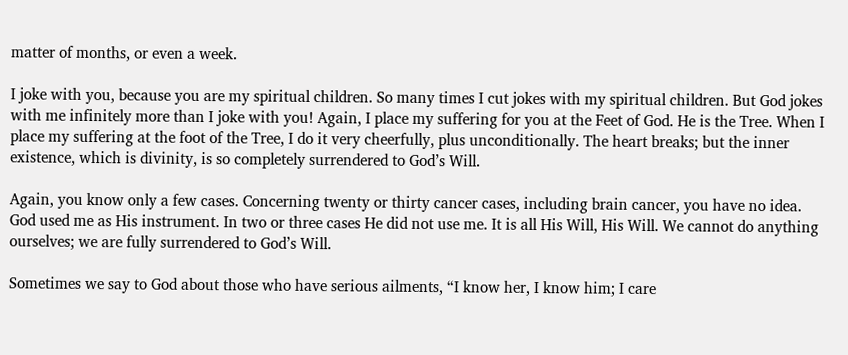matter of months, or even a week.

I joke with you, because you are my spiritual children. So many times I cut jokes with my spiritual children. But God jokes with me infinitely more than I joke with you! Again, I place my suffering for you at the Feet of God. He is the Tree. When I place my suffering at the foot of the Tree, I do it very cheerfully, plus unconditionally. The heart breaks; but the inner existence, which is divinity, is so completely surrendered to God’s Will.

Again, you know only a few cases. Concerning twenty or thirty cancer cases, including brain cancer, you have no idea. God used me as His instrument. In two or three cases He did not use me. It is all His Will, His Will. We cannot do anything ourselves; we are fully surrendered to God’s Will.

Sometimes we say to God about those who have serious ailments, “I know her, I know him; I care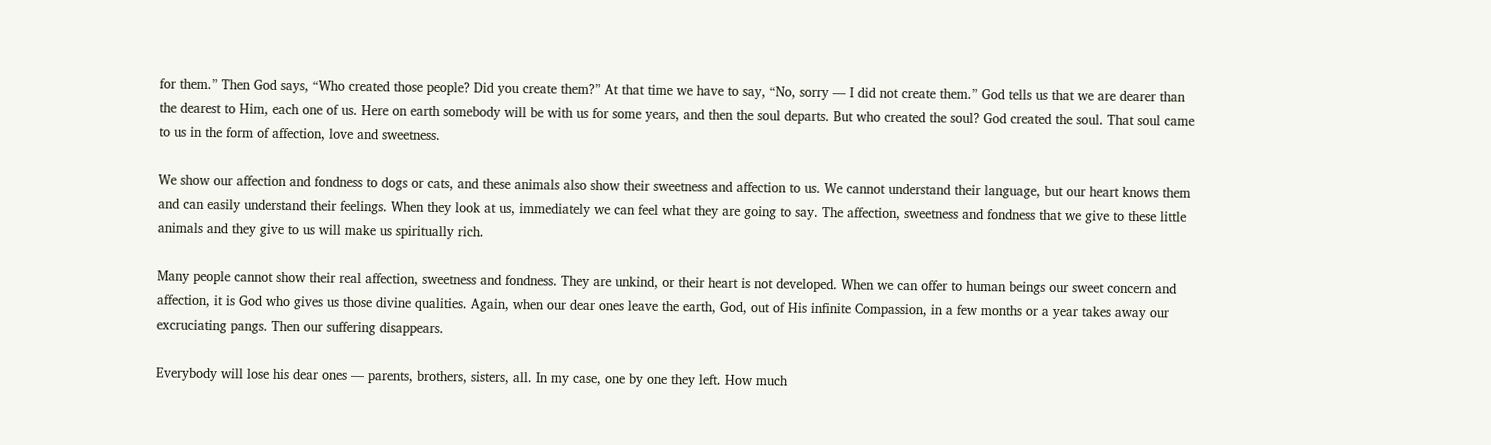for them.” Then God says, “Who created those people? Did you create them?” At that time we have to say, “No, sorry — I did not create them.” God tells us that we are dearer than the dearest to Him, each one of us. Here on earth somebody will be with us for some years, and then the soul departs. But who created the soul? God created the soul. That soul came to us in the form of affection, love and sweetness.

We show our affection and fondness to dogs or cats, and these animals also show their sweetness and affection to us. We cannot understand their language, but our heart knows them and can easily understand their feelings. When they look at us, immediately we can feel what they are going to say. The affection, sweetness and fondness that we give to these little animals and they give to us will make us spiritually rich.

Many people cannot show their real affection, sweetness and fondness. They are unkind, or their heart is not developed. When we can offer to human beings our sweet concern and affection, it is God who gives us those divine qualities. Again, when our dear ones leave the earth, God, out of His infinite Compassion, in a few months or a year takes away our excruciating pangs. Then our suffering disappears.

Everybody will lose his dear ones — parents, brothers, sisters, all. In my case, one by one they left. How much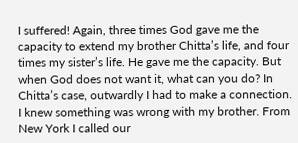I suffered! Again, three times God gave me the capacity to extend my brother Chitta’s life, and four times my sister’s life. He gave me the capacity. But when God does not want it, what can you do? In Chitta’s case, outwardly I had to make a connection. I knew something was wrong with my brother. From New York I called our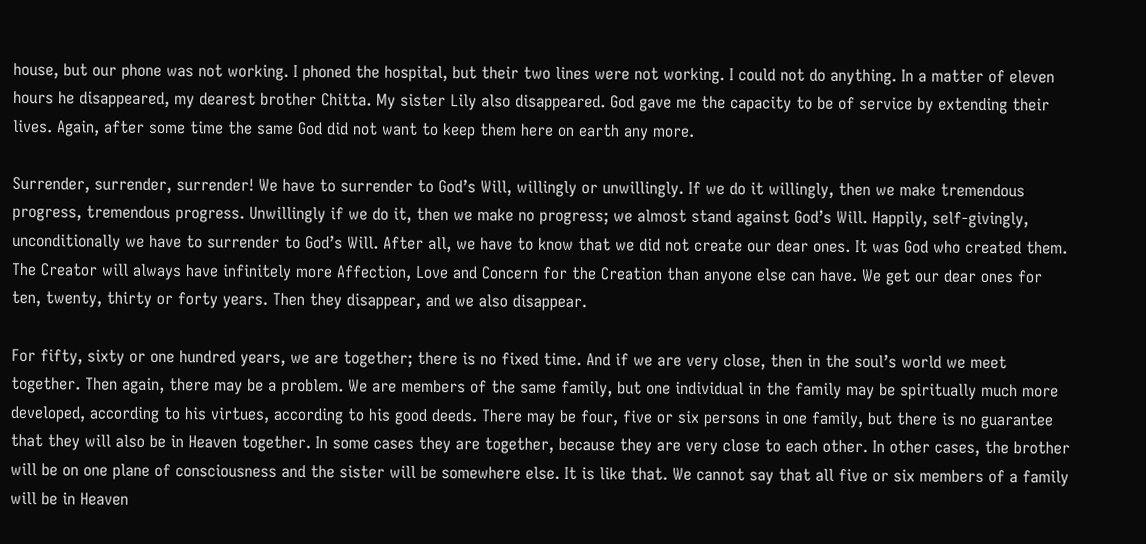house, but our phone was not working. I phoned the hospital, but their two lines were not working. I could not do anything. In a matter of eleven hours he disappeared, my dearest brother Chitta. My sister Lily also disappeared. God gave me the capacity to be of service by extending their lives. Again, after some time the same God did not want to keep them here on earth any more.

Surrender, surrender, surrender! We have to surrender to God’s Will, willingly or unwillingly. If we do it willingly, then we make tremendous progress, tremendous progress. Unwillingly if we do it, then we make no progress; we almost stand against God’s Will. Happily, self-givingly, unconditionally we have to surrender to God’s Will. After all, we have to know that we did not create our dear ones. It was God who created them. The Creator will always have infinitely more Affection, Love and Concern for the Creation than anyone else can have. We get our dear ones for ten, twenty, thirty or forty years. Then they disappear, and we also disappear.

For fifty, sixty or one hundred years, we are together; there is no fixed time. And if we are very close, then in the soul’s world we meet together. Then again, there may be a problem. We are members of the same family, but one individual in the family may be spiritually much more developed, according to his virtues, according to his good deeds. There may be four, five or six persons in one family, but there is no guarantee that they will also be in Heaven together. In some cases they are together, because they are very close to each other. In other cases, the brother will be on one plane of consciousness and the sister will be somewhere else. It is like that. We cannot say that all five or six members of a family will be in Heaven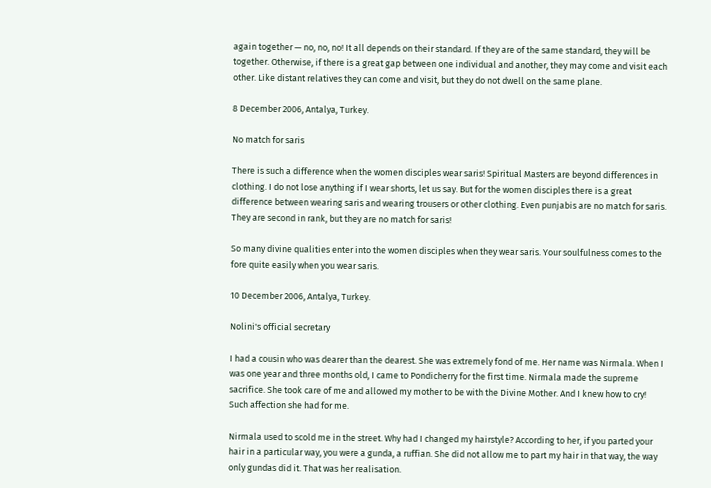again together — no, no, no! It all depends on their standard. If they are of the same standard, they will be together. Otherwise, if there is a great gap between one individual and another, they may come and visit each other. Like distant relatives they can come and visit, but they do not dwell on the same plane.

8 December 2006, Antalya, Turkey.

No match for saris

There is such a difference when the women disciples wear saris! Spiritual Masters are beyond differences in clothing. I do not lose anything if I wear shorts, let us say. But for the women disciples there is a great difference between wearing saris and wearing trousers or other clothing. Even punjabis are no match for saris. They are second in rank, but they are no match for saris!

So many divine qualities enter into the women disciples when they wear saris. Your soulfulness comes to the fore quite easily when you wear saris.

10 December 2006, Antalya, Turkey.

Nolini's official secretary

I had a cousin who was dearer than the dearest. She was extremely fond of me. Her name was Nirmala. When I was one year and three months old, I came to Pondicherry for the first time. Nirmala made the supreme sacrifice. She took care of me and allowed my mother to be with the Divine Mother. And I knew how to cry! Such affection she had for me.

Nirmala used to scold me in the street. Why had I changed my hairstyle? According to her, if you parted your hair in a particular way, you were a gunda, a ruffian. She did not allow me to part my hair in that way, the way only gundas did it. That was her realisation.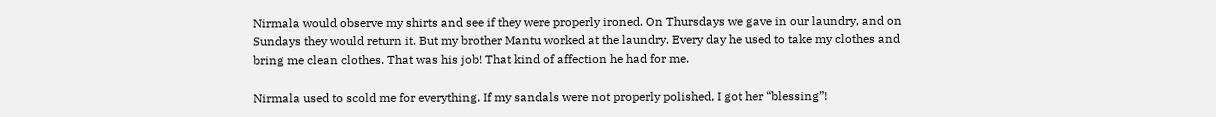Nirmala would observe my shirts and see if they were properly ironed. On Thursdays we gave in our laundry, and on Sundays they would return it. But my brother Mantu worked at the laundry. Every day he used to take my clothes and bring me clean clothes. That was his job! That kind of affection he had for me.

Nirmala used to scold me for everything. If my sandals were not properly polished, I got her “blessing”!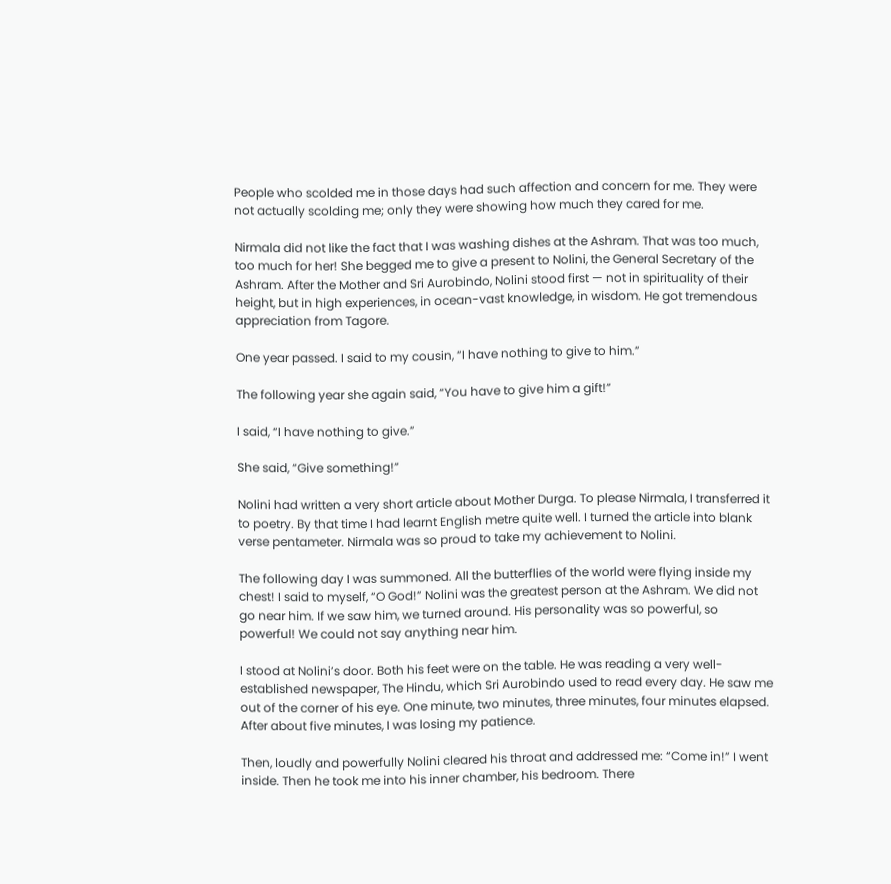People who scolded me in those days had such affection and concern for me. They were not actually scolding me; only they were showing how much they cared for me.

Nirmala did not like the fact that I was washing dishes at the Ashram. That was too much, too much for her! She begged me to give a present to Nolini, the General Secretary of the Ashram. After the Mother and Sri Aurobindo, Nolini stood first — not in spirituality of their height, but in high experiences, in ocean-vast knowledge, in wisdom. He got tremendous appreciation from Tagore.

One year passed. I said to my cousin, “I have nothing to give to him.”

The following year she again said, “You have to give him a gift!”

I said, “I have nothing to give.”

She said, “Give something!”

Nolini had written a very short article about Mother Durga. To please Nirmala, I transferred it to poetry. By that time I had learnt English metre quite well. I turned the article into blank verse pentameter. Nirmala was so proud to take my achievement to Nolini.

The following day I was summoned. All the butterflies of the world were flying inside my chest! I said to myself, “O God!” Nolini was the greatest person at the Ashram. We did not go near him. If we saw him, we turned around. His personality was so powerful, so powerful! We could not say anything near him.

I stood at Nolini’s door. Both his feet were on the table. He was reading a very well-established newspaper, The Hindu, which Sri Aurobindo used to read every day. He saw me out of the corner of his eye. One minute, two minutes, three minutes, four minutes elapsed. After about five minutes, I was losing my patience.

Then, loudly and powerfully Nolini cleared his throat and addressed me: “Come in!” I went inside. Then he took me into his inner chamber, his bedroom. There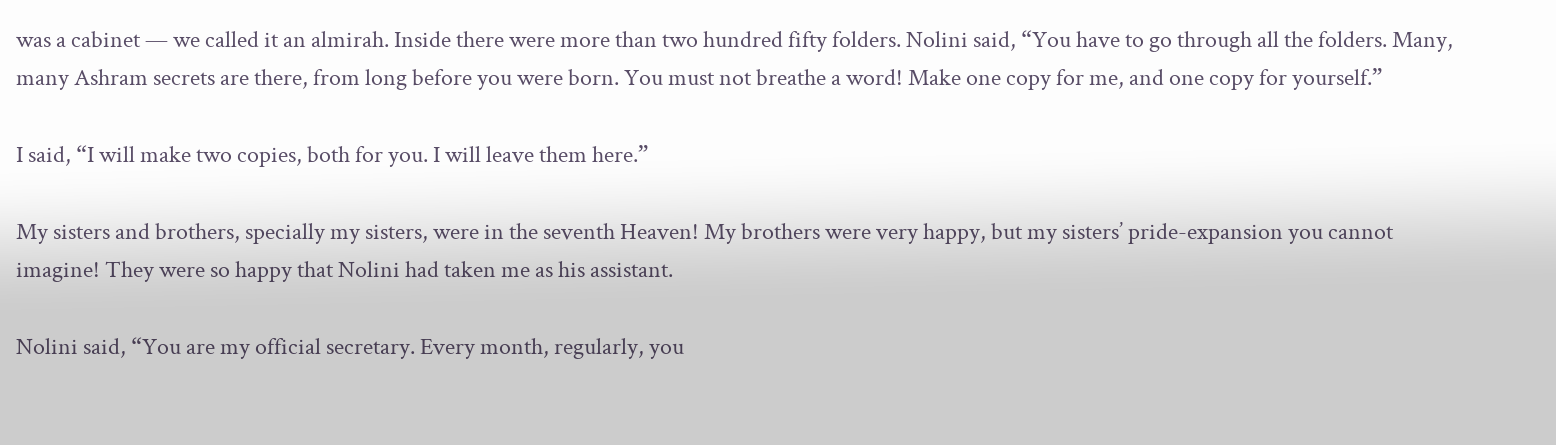was a cabinet — we called it an almirah. Inside there were more than two hundred fifty folders. Nolini said, “You have to go through all the folders. Many, many Ashram secrets are there, from long before you were born. You must not breathe a word! Make one copy for me, and one copy for yourself.”

I said, “I will make two copies, both for you. I will leave them here.”

My sisters and brothers, specially my sisters, were in the seventh Heaven! My brothers were very happy, but my sisters’ pride-expansion you cannot imagine! They were so happy that Nolini had taken me as his assistant.

Nolini said, “You are my official secretary. Every month, regularly, you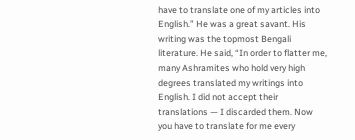have to translate one of my articles into English.” He was a great savant. His writing was the topmost Bengali literature. He said, “In order to flatter me, many Ashramites who hold very high degrees translated my writings into English. I did not accept their translations — I discarded them. Now you have to translate for me every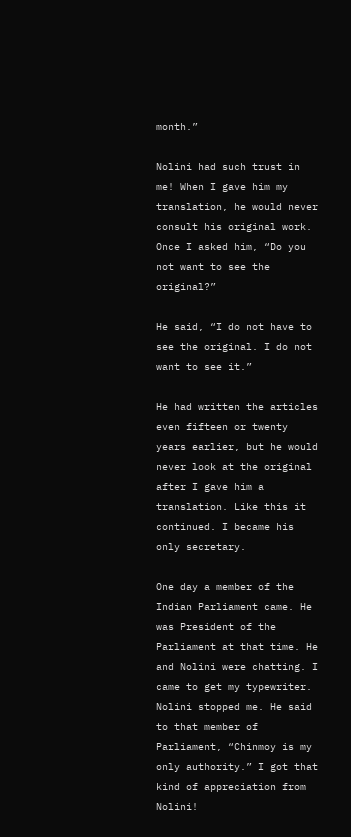month.”

Nolini had such trust in me! When I gave him my translation, he would never consult his original work. Once I asked him, “Do you not want to see the original?”

He said, “I do not have to see the original. I do not want to see it.”

He had written the articles even fifteen or twenty years earlier, but he would never look at the original after I gave him a translation. Like this it continued. I became his only secretary.

One day a member of the Indian Parliament came. He was President of the Parliament at that time. He and Nolini were chatting. I came to get my typewriter. Nolini stopped me. He said to that member of Parliament, “Chinmoy is my only authority.” I got that kind of appreciation from Nolini!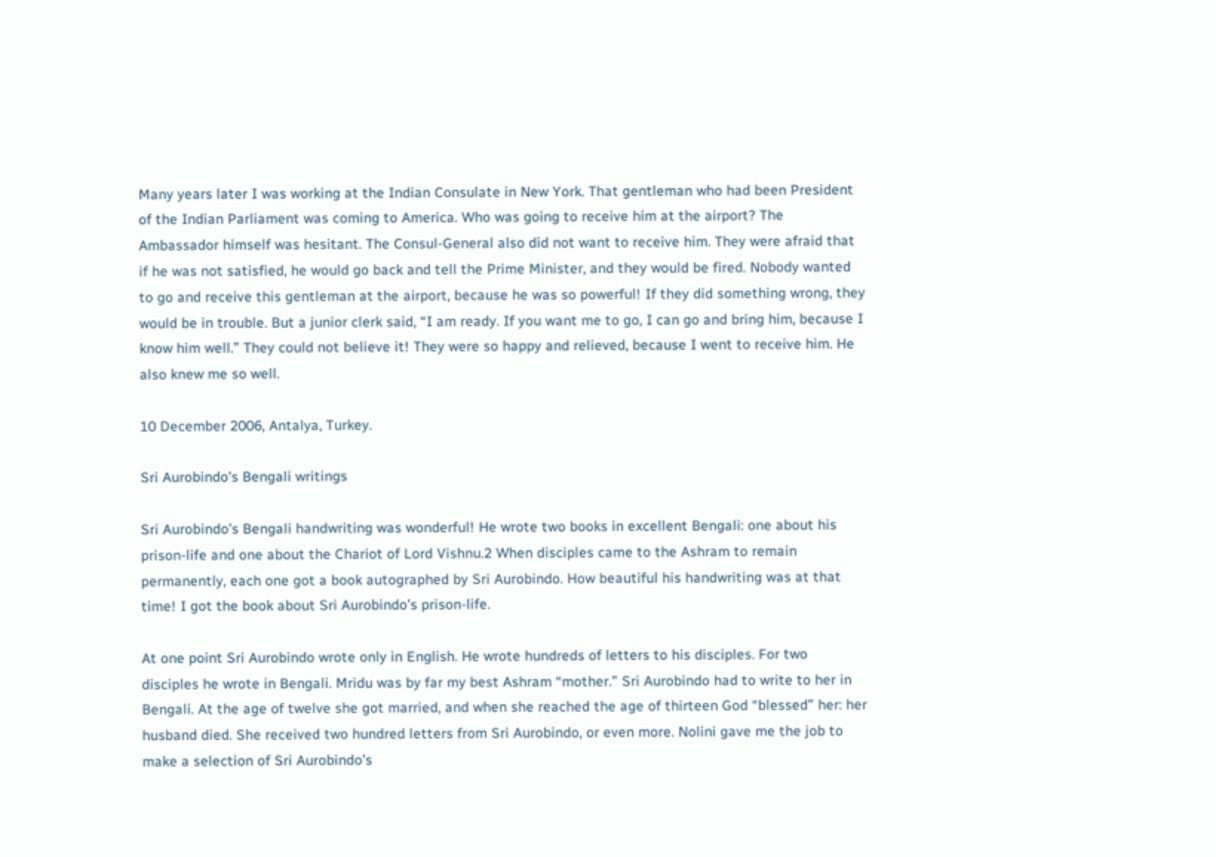Many years later I was working at the Indian Consulate in New York. That gentleman who had been President of the Indian Parliament was coming to America. Who was going to receive him at the airport? The Ambassador himself was hesitant. The Consul-General also did not want to receive him. They were afraid that if he was not satisfied, he would go back and tell the Prime Minister, and they would be fired. Nobody wanted to go and receive this gentleman at the airport, because he was so powerful! If they did something wrong, they would be in trouble. But a junior clerk said, “I am ready. If you want me to go, I can go and bring him, because I know him well.” They could not believe it! They were so happy and relieved, because I went to receive him. He also knew me so well.

10 December 2006, Antalya, Turkey.

Sri Aurobindo's Bengali writings

Sri Aurobindo’s Bengali handwriting was wonderful! He wrote two books in excellent Bengali: one about his prison-life and one about the Chariot of Lord Vishnu.2 When disciples came to the Ashram to remain permanently, each one got a book autographed by Sri Aurobindo. How beautiful his handwriting was at that time! I got the book about Sri Aurobindo’s prison-life.

At one point Sri Aurobindo wrote only in English. He wrote hundreds of letters to his disciples. For two disciples he wrote in Bengali. Mridu was by far my best Ashram “mother.” Sri Aurobindo had to write to her in Bengali. At the age of twelve she got married, and when she reached the age of thirteen God “blessed” her: her husband died. She received two hundred letters from Sri Aurobindo, or even more. Nolini gave me the job to make a selection of Sri Aurobindo’s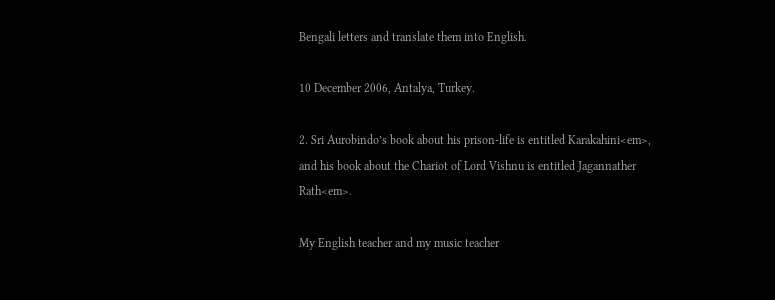Bengali letters and translate them into English.

10 December 2006, Antalya, Turkey.

2. Sri Aurobindo’s book about his prison-life is entitled Karakahini<em>, and his book about the Chariot of Lord Vishnu is entitled Jagannather Rath<em>.

My English teacher and my music teacher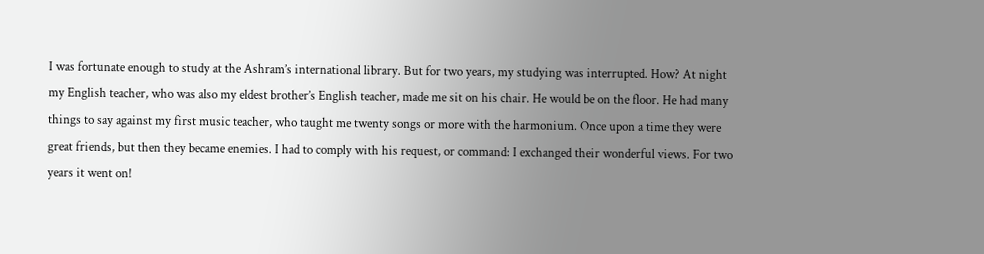I was fortunate enough to study at the Ashram’s international library. But for two years, my studying was interrupted. How? At night my English teacher, who was also my eldest brother’s English teacher, made me sit on his chair. He would be on the floor. He had many things to say against my first music teacher, who taught me twenty songs or more with the harmonium. Once upon a time they were great friends, but then they became enemies. I had to comply with his request, or command: I exchanged their wonderful views. For two years it went on!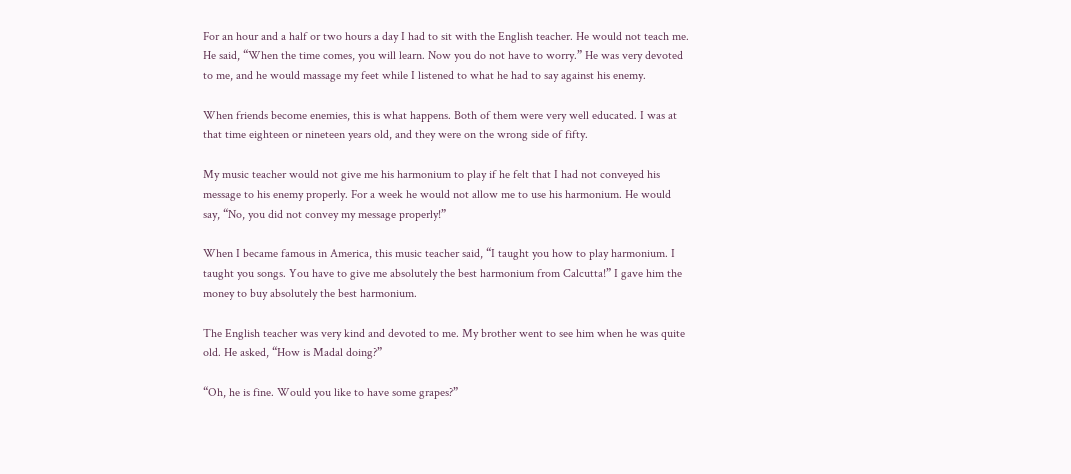For an hour and a half or two hours a day I had to sit with the English teacher. He would not teach me. He said, “When the time comes, you will learn. Now you do not have to worry.” He was very devoted to me, and he would massage my feet while I listened to what he had to say against his enemy.

When friends become enemies, this is what happens. Both of them were very well educated. I was at that time eighteen or nineteen years old, and they were on the wrong side of fifty.

My music teacher would not give me his harmonium to play if he felt that I had not conveyed his message to his enemy properly. For a week he would not allow me to use his harmonium. He would say, “No, you did not convey my message properly!”

When I became famous in America, this music teacher said, “I taught you how to play harmonium. I taught you songs. You have to give me absolutely the best harmonium from Calcutta!” I gave him the money to buy absolutely the best harmonium.

The English teacher was very kind and devoted to me. My brother went to see him when he was quite old. He asked, “How is Madal doing?”

“Oh, he is fine. Would you like to have some grapes?”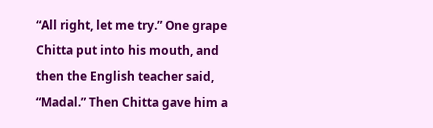“All right, let me try.” One grape Chitta put into his mouth, and then the English teacher said, “Madal.” Then Chitta gave him a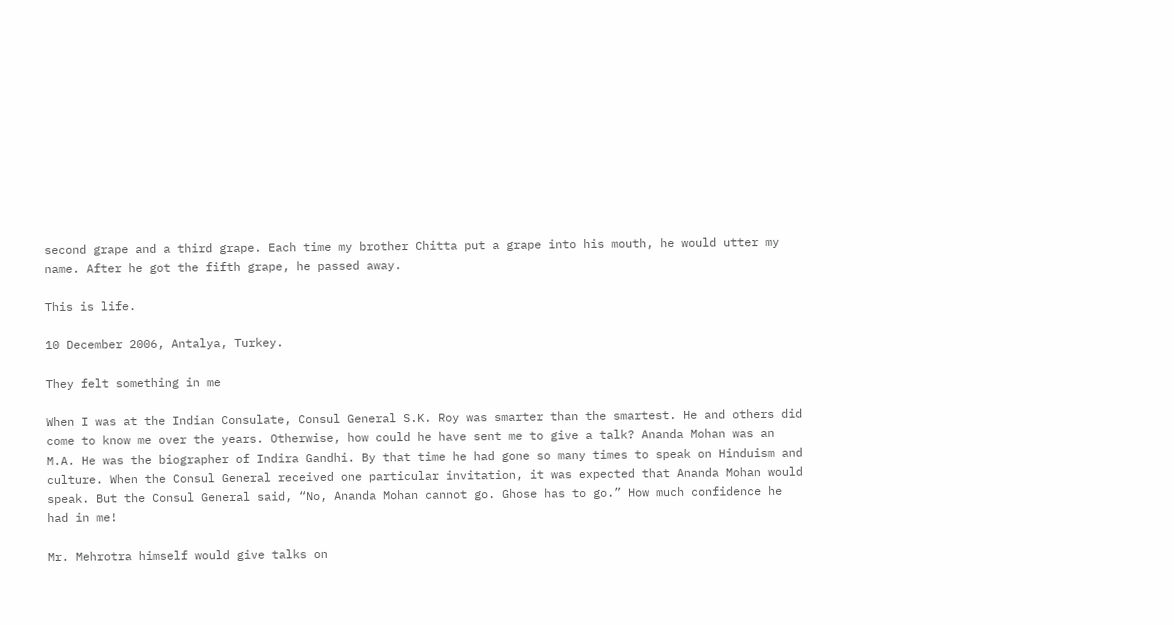second grape and a third grape. Each time my brother Chitta put a grape into his mouth, he would utter my name. After he got the fifth grape, he passed away.

This is life.

10 December 2006, Antalya, Turkey.

They felt something in me

When I was at the Indian Consulate, Consul General S.K. Roy was smarter than the smartest. He and others did come to know me over the years. Otherwise, how could he have sent me to give a talk? Ananda Mohan was an M.A. He was the biographer of Indira Gandhi. By that time he had gone so many times to speak on Hinduism and culture. When the Consul General received one particular invitation, it was expected that Ananda Mohan would speak. But the Consul General said, “No, Ananda Mohan cannot go. Ghose has to go.” How much confidence he had in me!

Mr. Mehrotra himself would give talks on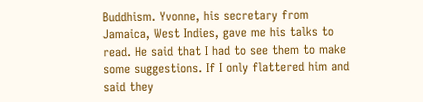Buddhism. Yvonne, his secretary from Jamaica, West Indies, gave me his talks to read. He said that I had to see them to make some suggestions. If I only flattered him and said they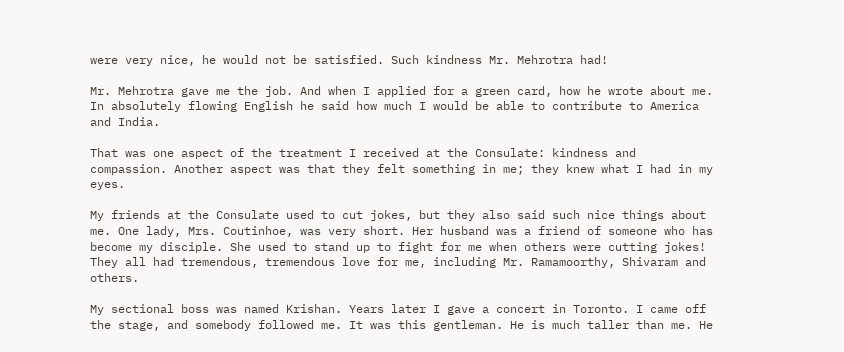were very nice, he would not be satisfied. Such kindness Mr. Mehrotra had!

Mr. Mehrotra gave me the job. And when I applied for a green card, how he wrote about me. In absolutely flowing English he said how much I would be able to contribute to America and India.

That was one aspect of the treatment I received at the Consulate: kindness and compassion. Another aspect was that they felt something in me; they knew what I had in my eyes.

My friends at the Consulate used to cut jokes, but they also said such nice things about me. One lady, Mrs. Coutinhoe, was very short. Her husband was a friend of someone who has become my disciple. She used to stand up to fight for me when others were cutting jokes! They all had tremendous, tremendous love for me, including Mr. Ramamoorthy, Shivaram and others.

My sectional boss was named Krishan. Years later I gave a concert in Toronto. I came off the stage, and somebody followed me. It was this gentleman. He is much taller than me. He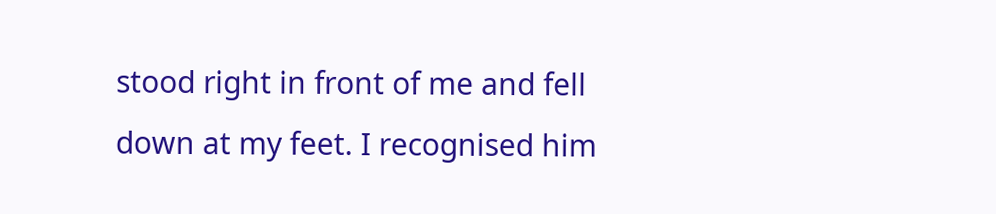stood right in front of me and fell down at my feet. I recognised him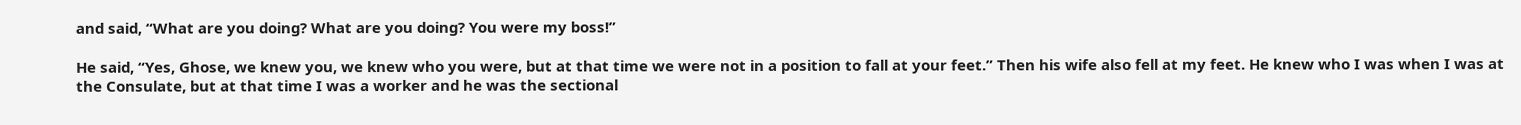and said, “What are you doing? What are you doing? You were my boss!”

He said, “Yes, Ghose, we knew you, we knew who you were, but at that time we were not in a position to fall at your feet.” Then his wife also fell at my feet. He knew who I was when I was at the Consulate, but at that time I was a worker and he was the sectional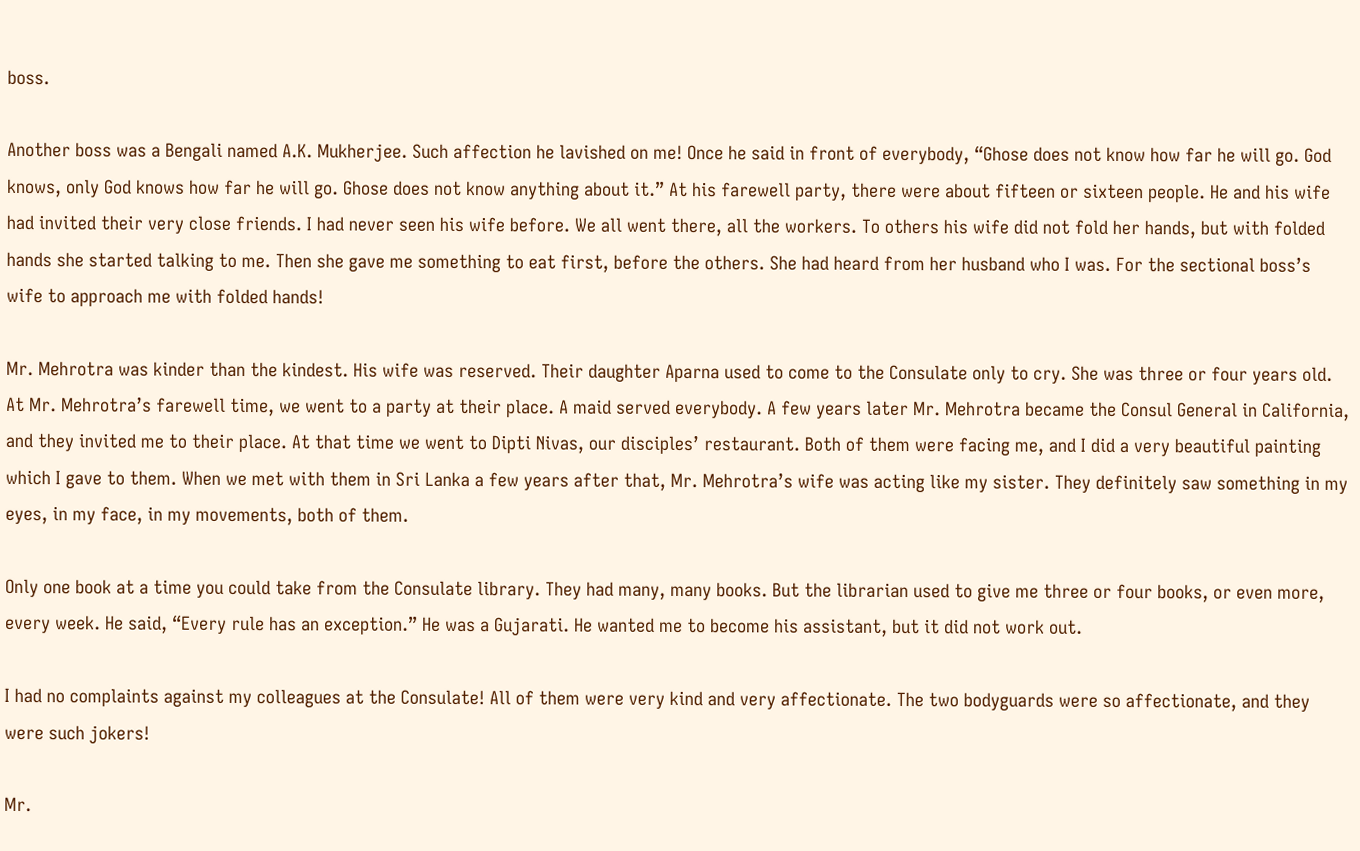boss.

Another boss was a Bengali named A.K. Mukherjee. Such affection he lavished on me! Once he said in front of everybody, “Ghose does not know how far he will go. God knows, only God knows how far he will go. Ghose does not know anything about it.” At his farewell party, there were about fifteen or sixteen people. He and his wife had invited their very close friends. I had never seen his wife before. We all went there, all the workers. To others his wife did not fold her hands, but with folded hands she started talking to me. Then she gave me something to eat first, before the others. She had heard from her husband who I was. For the sectional boss’s wife to approach me with folded hands!

Mr. Mehrotra was kinder than the kindest. His wife was reserved. Their daughter Aparna used to come to the Consulate only to cry. She was three or four years old. At Mr. Mehrotra’s farewell time, we went to a party at their place. A maid served everybody. A few years later Mr. Mehrotra became the Consul General in California, and they invited me to their place. At that time we went to Dipti Nivas, our disciples’ restaurant. Both of them were facing me, and I did a very beautiful painting which I gave to them. When we met with them in Sri Lanka a few years after that, Mr. Mehrotra’s wife was acting like my sister. They definitely saw something in my eyes, in my face, in my movements, both of them.

Only one book at a time you could take from the Consulate library. They had many, many books. But the librarian used to give me three or four books, or even more, every week. He said, “Every rule has an exception.” He was a Gujarati. He wanted me to become his assistant, but it did not work out.

I had no complaints against my colleagues at the Consulate! All of them were very kind and very affectionate. The two bodyguards were so affectionate, and they were such jokers!

Mr.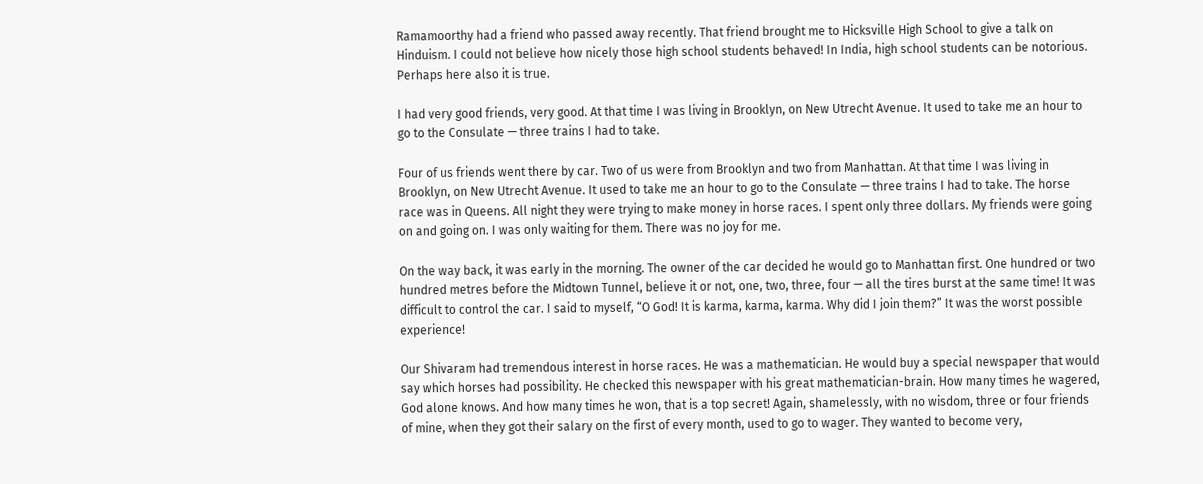Ramamoorthy had a friend who passed away recently. That friend brought me to Hicksville High School to give a talk on Hinduism. I could not believe how nicely those high school students behaved! In India, high school students can be notorious. Perhaps here also it is true.

I had very good friends, very good. At that time I was living in Brooklyn, on New Utrecht Avenue. It used to take me an hour to go to the Consulate — three trains I had to take.

Four of us friends went there by car. Two of us were from Brooklyn and two from Manhattan. At that time I was living in Brooklyn, on New Utrecht Avenue. It used to take me an hour to go to the Consulate — three trains I had to take. The horse race was in Queens. All night they were trying to make money in horse races. I spent only three dollars. My friends were going on and going on. I was only waiting for them. There was no joy for me.

On the way back, it was early in the morning. The owner of the car decided he would go to Manhattan first. One hundred or two hundred metres before the Midtown Tunnel, believe it or not, one, two, three, four — all the tires burst at the same time! It was difficult to control the car. I said to myself, “O God! It is karma, karma, karma. Why did I join them?” It was the worst possible experience!

Our Shivaram had tremendous interest in horse races. He was a mathematician. He would buy a special newspaper that would say which horses had possibility. He checked this newspaper with his great mathematician-brain. How many times he wagered, God alone knows. And how many times he won, that is a top secret! Again, shamelessly, with no wisdom, three or four friends of mine, when they got their salary on the first of every month, used to go to wager. They wanted to become very,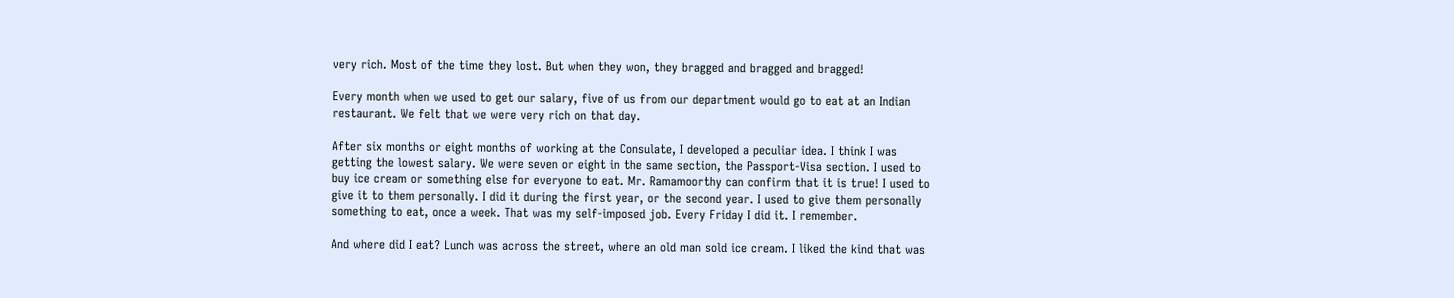very rich. Most of the time they lost. But when they won, they bragged and bragged and bragged!

Every month when we used to get our salary, five of us from our department would go to eat at an Indian restaurant. We felt that we were very rich on that day.

After six months or eight months of working at the Consulate, I developed a peculiar idea. I think I was getting the lowest salary. We were seven or eight in the same section, the Passport-Visa section. I used to buy ice cream or something else for everyone to eat. Mr. Ramamoorthy can confirm that it is true! I used to give it to them personally. I did it during the first year, or the second year. I used to give them personally something to eat, once a week. That was my self-imposed job. Every Friday I did it. I remember.

And where did I eat? Lunch was across the street, where an old man sold ice cream. I liked the kind that was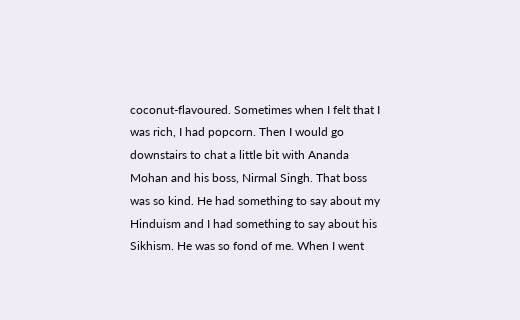coconut-flavoured. Sometimes when I felt that I was rich, I had popcorn. Then I would go downstairs to chat a little bit with Ananda Mohan and his boss, Nirmal Singh. That boss was so kind. He had something to say about my Hinduism and I had something to say about his Sikhism. He was so fond of me. When I went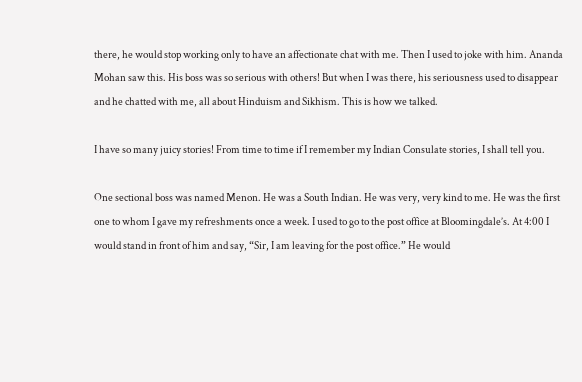there, he would stop working only to have an affectionate chat with me. Then I used to joke with him. Ananda Mohan saw this. His boss was so serious with others! But when I was there, his seriousness used to disappear and he chatted with me, all about Hinduism and Sikhism. This is how we talked.

I have so many juicy stories! From time to time if I remember my Indian Consulate stories, I shall tell you.

One sectional boss was named Menon. He was a South Indian. He was very, very kind to me. He was the first one to whom I gave my refreshments once a week. I used to go to the post office at Bloomingdale’s. At 4:00 I would stand in front of him and say, “Sir, I am leaving for the post office.” He would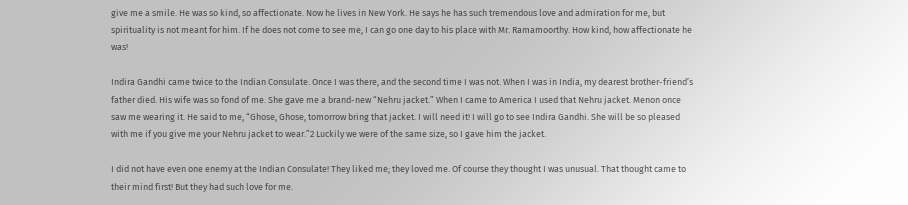give me a smile. He was so kind, so affectionate. Now he lives in New York. He says he has such tremendous love and admiration for me, but spirituality is not meant for him. If he does not come to see me, I can go one day to his place with Mr. Ramamoorthy. How kind, how affectionate he was!

Indira Gandhi came twice to the Indian Consulate. Once I was there, and the second time I was not. When I was in India, my dearest brother-friend’s father died. His wife was so fond of me. She gave me a brand-new “Nehru jacket.” When I came to America I used that Nehru jacket. Menon once saw me wearing it. He said to me, “Ghose, Ghose, tomorrow bring that jacket. I will need it! I will go to see Indira Gandhi. She will be so pleased with me if you give me your Nehru jacket to wear.”2 Luckily we were of the same size, so I gave him the jacket.

I did not have even one enemy at the Indian Consulate! They liked me; they loved me. Of course they thought I was unusual. That thought came to their mind first! But they had such love for me.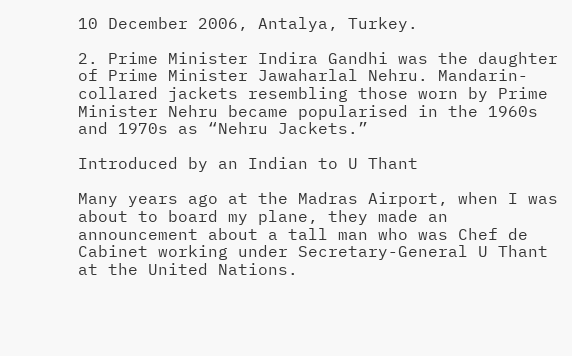10 December 2006, Antalya, Turkey.

2. Prime Minister Indira Gandhi was the daughter of Prime Minister Jawaharlal Nehru. Mandarin-collared jackets resembling those worn by Prime Minister Nehru became popularised in the 1960s and 1970s as “Nehru Jackets.”

Introduced by an Indian to U Thant

Many years ago at the Madras Airport, when I was about to board my plane, they made an announcement about a tall man who was Chef de Cabinet working under Secretary-General U Thant at the United Nations.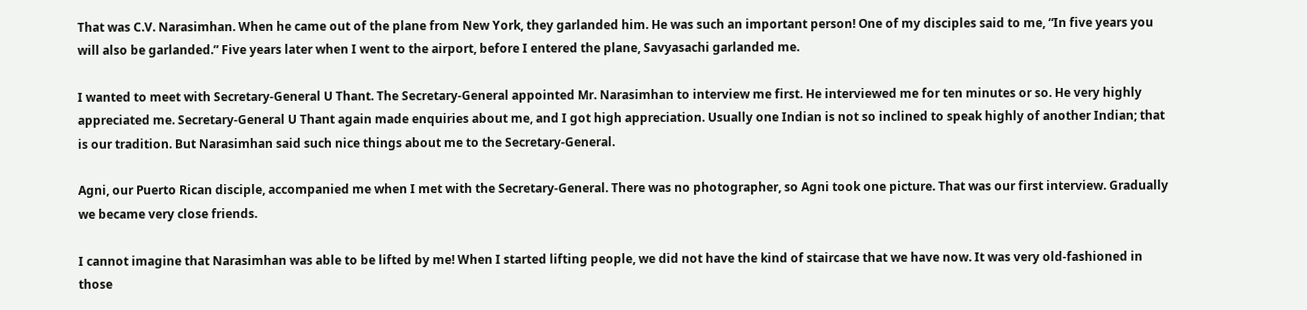That was C.V. Narasimhan. When he came out of the plane from New York, they garlanded him. He was such an important person! One of my disciples said to me, “In five years you will also be garlanded.” Five years later when I went to the airport, before I entered the plane, Savyasachi garlanded me.

I wanted to meet with Secretary-General U Thant. The Secretary-General appointed Mr. Narasimhan to interview me first. He interviewed me for ten minutes or so. He very highly appreciated me. Secretary-General U Thant again made enquiries about me, and I got high appreciation. Usually one Indian is not so inclined to speak highly of another Indian; that is our tradition. But Narasimhan said such nice things about me to the Secretary-General.

Agni, our Puerto Rican disciple, accompanied me when I met with the Secretary-General. There was no photographer, so Agni took one picture. That was our first interview. Gradually we became very close friends.

I cannot imagine that Narasimhan was able to be lifted by me! When I started lifting people, we did not have the kind of staircase that we have now. It was very old-fashioned in those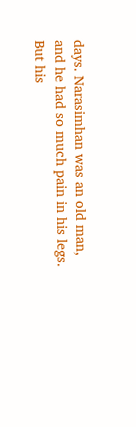days. Narasimhan was an old man, and he had so much pain in his legs. But his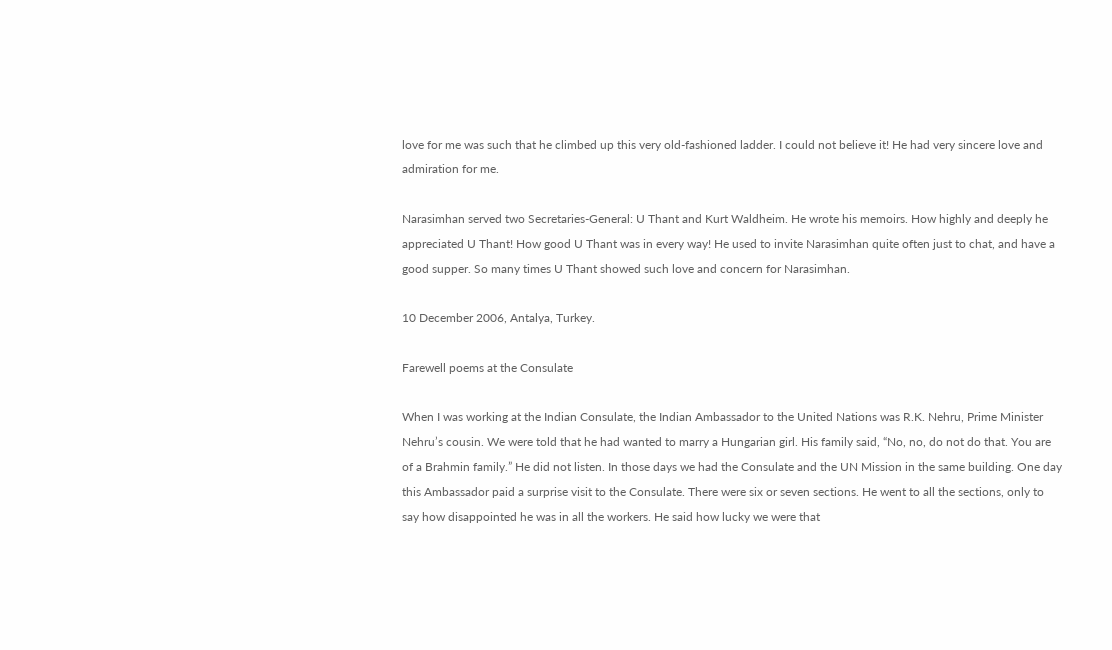love for me was such that he climbed up this very old-fashioned ladder. I could not believe it! He had very sincere love and admiration for me.

Narasimhan served two Secretaries-General: U Thant and Kurt Waldheim. He wrote his memoirs. How highly and deeply he appreciated U Thant! How good U Thant was in every way! He used to invite Narasimhan quite often just to chat, and have a good supper. So many times U Thant showed such love and concern for Narasimhan.

10 December 2006, Antalya, Turkey.

Farewell poems at the Consulate

When I was working at the Indian Consulate, the Indian Ambassador to the United Nations was R.K. Nehru, Prime Minister Nehru’s cousin. We were told that he had wanted to marry a Hungarian girl. His family said, “No, no, do not do that. You are of a Brahmin family.” He did not listen. In those days we had the Consulate and the UN Mission in the same building. One day this Ambassador paid a surprise visit to the Consulate. There were six or seven sections. He went to all the sections, only to say how disappointed he was in all the workers. He said how lucky we were that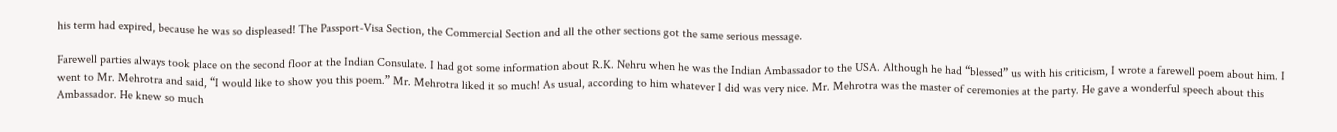his term had expired, because he was so displeased! The Passport-Visa Section, the Commercial Section and all the other sections got the same serious message.

Farewell parties always took place on the second floor at the Indian Consulate. I had got some information about R.K. Nehru when he was the Indian Ambassador to the USA. Although he had “blessed” us with his criticism, I wrote a farewell poem about him. I went to Mr. Mehrotra and said, “I would like to show you this poem.” Mr. Mehrotra liked it so much! As usual, according to him whatever I did was very nice. Mr. Mehrotra was the master of ceremonies at the party. He gave a wonderful speech about this Ambassador. He knew so much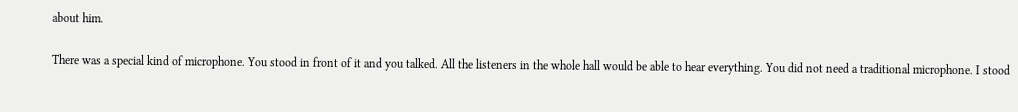about him.

There was a special kind of microphone. You stood in front of it and you talked. All the listeners in the whole hall would be able to hear everything. You did not need a traditional microphone. I stood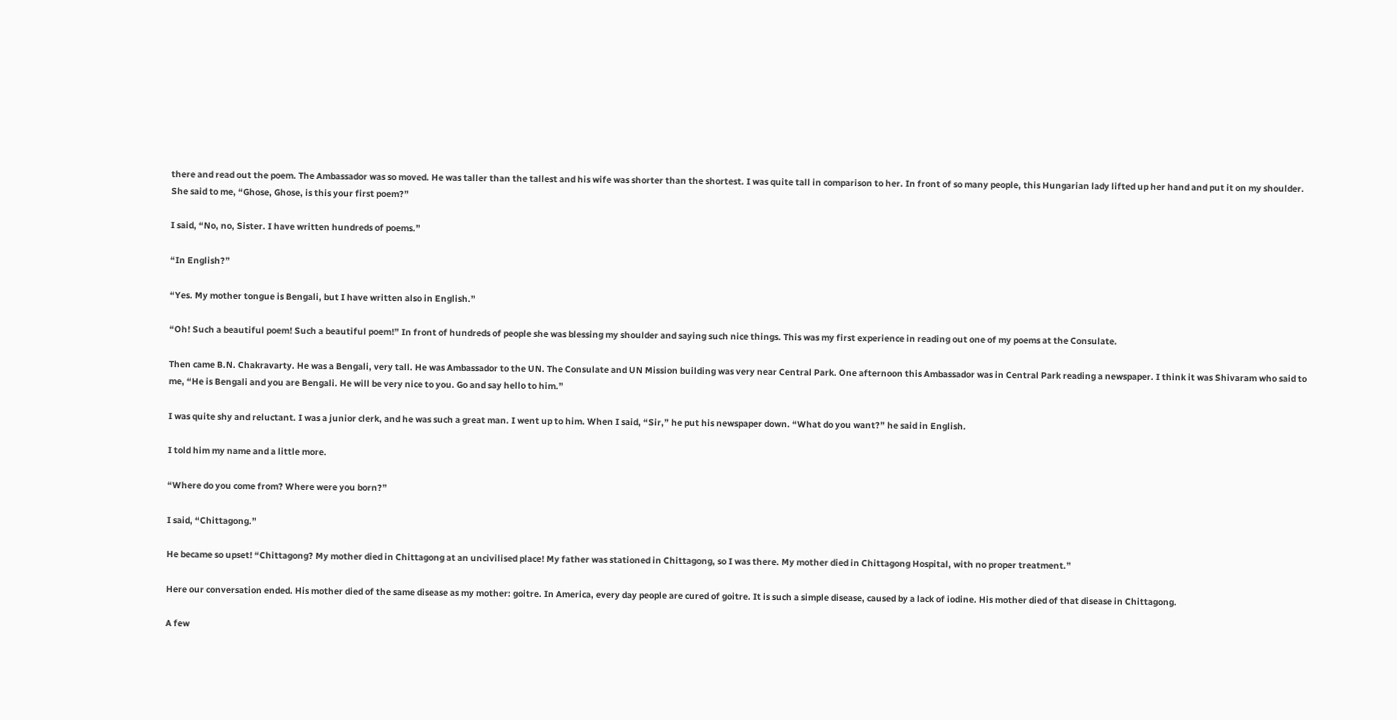there and read out the poem. The Ambassador was so moved. He was taller than the tallest and his wife was shorter than the shortest. I was quite tall in comparison to her. In front of so many people, this Hungarian lady lifted up her hand and put it on my shoulder. She said to me, “Ghose, Ghose, is this your first poem?”

I said, “No, no, Sister. I have written hundreds of poems.”

“In English?”

“Yes. My mother tongue is Bengali, but I have written also in English.”

“Oh! Such a beautiful poem! Such a beautiful poem!” In front of hundreds of people she was blessing my shoulder and saying such nice things. This was my first experience in reading out one of my poems at the Consulate.

Then came B.N. Chakravarty. He was a Bengali, very tall. He was Ambassador to the UN. The Consulate and UN Mission building was very near Central Park. One afternoon this Ambassador was in Central Park reading a newspaper. I think it was Shivaram who said to me, “He is Bengali and you are Bengali. He will be very nice to you. Go and say hello to him.”

I was quite shy and reluctant. I was a junior clerk, and he was such a great man. I went up to him. When I said, “Sir,” he put his newspaper down. “What do you want?” he said in English.

I told him my name and a little more.

“Where do you come from? Where were you born?”

I said, “Chittagong.”

He became so upset! “Chittagong? My mother died in Chittagong at an uncivilised place! My father was stationed in Chittagong, so I was there. My mother died in Chittagong Hospital, with no proper treatment.”

Here our conversation ended. His mother died of the same disease as my mother: goitre. In America, every day people are cured of goitre. It is such a simple disease, caused by a lack of iodine. His mother died of that disease in Chittagong.

A few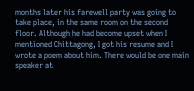months later his farewell party was going to take place, in the same room on the second floor. Although he had become upset when I mentioned Chittagong, I got his resume and I wrote a poem about him. There would be one main speaker at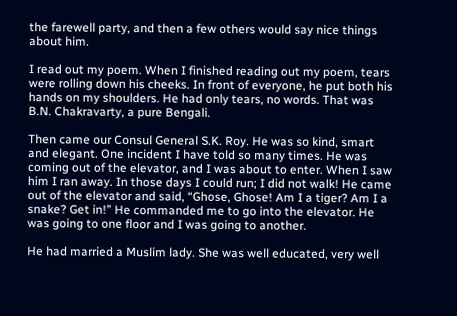the farewell party, and then a few others would say nice things about him.

I read out my poem. When I finished reading out my poem, tears were rolling down his cheeks. In front of everyone, he put both his hands on my shoulders. He had only tears, no words. That was B.N. Chakravarty, a pure Bengali.

Then came our Consul General S.K. Roy. He was so kind, smart and elegant. One incident I have told so many times. He was coming out of the elevator, and I was about to enter. When I saw him I ran away. In those days I could run; I did not walk! He came out of the elevator and said, “Ghose, Ghose! Am I a tiger? Am I a snake? Get in!” He commanded me to go into the elevator. He was going to one floor and I was going to another.

He had married a Muslim lady. She was well educated, very well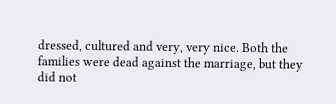dressed, cultured and very, very nice. Both the families were dead against the marriage, but they did not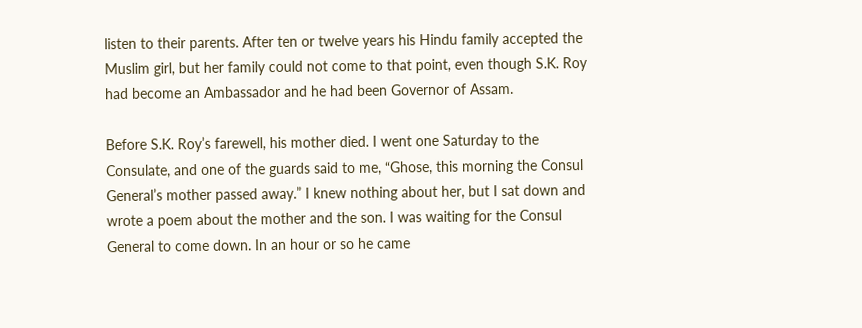listen to their parents. After ten or twelve years his Hindu family accepted the Muslim girl, but her family could not come to that point, even though S.K. Roy had become an Ambassador and he had been Governor of Assam.

Before S.K. Roy’s farewell, his mother died. I went one Saturday to the Consulate, and one of the guards said to me, “Ghose, this morning the Consul General’s mother passed away.” I knew nothing about her, but I sat down and wrote a poem about the mother and the son. I was waiting for the Consul General to come down. In an hour or so he came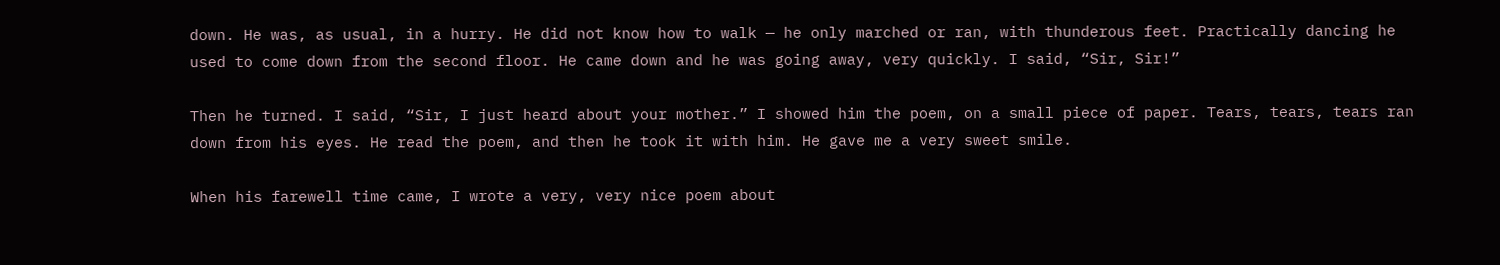down. He was, as usual, in a hurry. He did not know how to walk — he only marched or ran, with thunderous feet. Practically dancing he used to come down from the second floor. He came down and he was going away, very quickly. I said, “Sir, Sir!”

Then he turned. I said, “Sir, I just heard about your mother.” I showed him the poem, on a small piece of paper. Tears, tears, tears ran down from his eyes. He read the poem, and then he took it with him. He gave me a very sweet smile.

When his farewell time came, I wrote a very, very nice poem about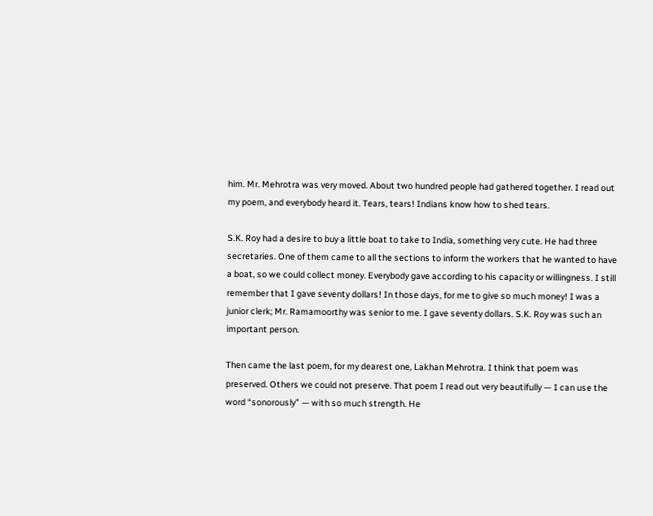him. Mr. Mehrotra was very moved. About two hundred people had gathered together. I read out my poem, and everybody heard it. Tears, tears! Indians know how to shed tears.

S.K. Roy had a desire to buy a little boat to take to India, something very cute. He had three secretaries. One of them came to all the sections to inform the workers that he wanted to have a boat, so we could collect money. Everybody gave according to his capacity or willingness. I still remember that I gave seventy dollars! In those days, for me to give so much money! I was a junior clerk; Mr. Ramamoorthy was senior to me. I gave seventy dollars. S.K. Roy was such an important person.

Then came the last poem, for my dearest one, Lakhan Mehrotra. I think that poem was preserved. Others we could not preserve. That poem I read out very beautifully — I can use the word “sonorously” — with so much strength. He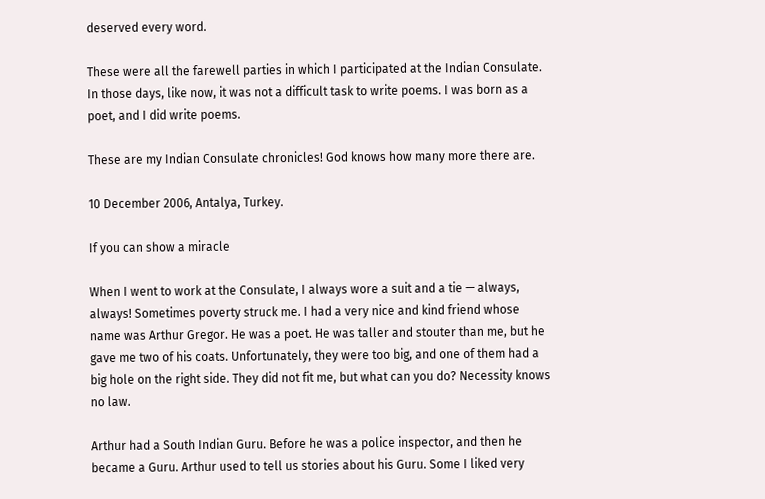deserved every word.

These were all the farewell parties in which I participated at the Indian Consulate. In those days, like now, it was not a difficult task to write poems. I was born as a poet, and I did write poems.

These are my Indian Consulate chronicles! God knows how many more there are.

10 December 2006, Antalya, Turkey.

If you can show a miracle

When I went to work at the Consulate, I always wore a suit and a tie — always, always! Sometimes poverty struck me. I had a very nice and kind friend whose name was Arthur Gregor. He was a poet. He was taller and stouter than me, but he gave me two of his coats. Unfortunately, they were too big, and one of them had a big hole on the right side. They did not fit me, but what can you do? Necessity knows no law.

Arthur had a South Indian Guru. Before he was a police inspector, and then he became a Guru. Arthur used to tell us stories about his Guru. Some I liked very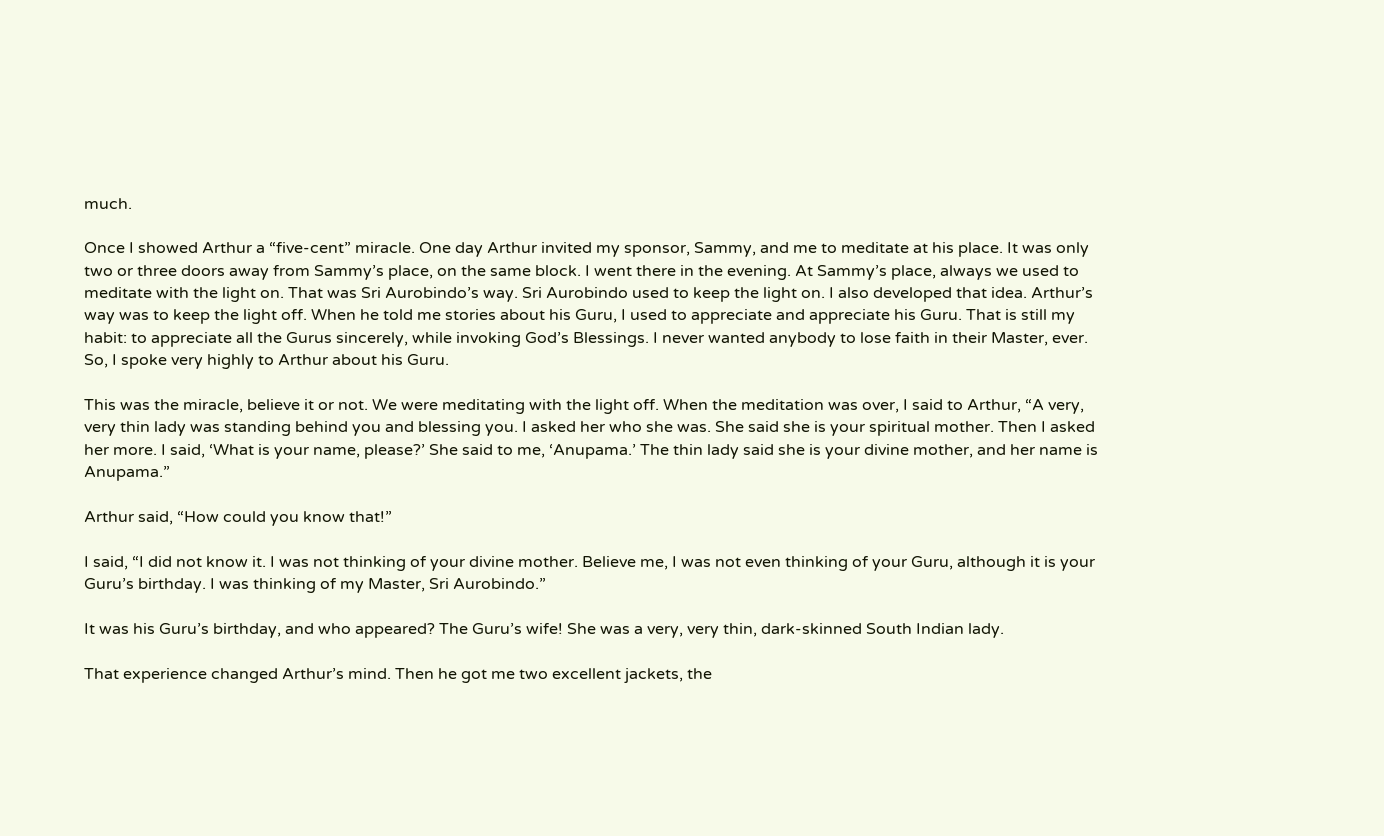much.

Once I showed Arthur a “five-cent” miracle. One day Arthur invited my sponsor, Sammy, and me to meditate at his place. It was only two or three doors away from Sammy’s place, on the same block. I went there in the evening. At Sammy’s place, always we used to meditate with the light on. That was Sri Aurobindo’s way. Sri Aurobindo used to keep the light on. I also developed that idea. Arthur’s way was to keep the light off. When he told me stories about his Guru, I used to appreciate and appreciate his Guru. That is still my habit: to appreciate all the Gurus sincerely, while invoking God’s Blessings. I never wanted anybody to lose faith in their Master, ever. So, I spoke very highly to Arthur about his Guru.

This was the miracle, believe it or not. We were meditating with the light off. When the meditation was over, I said to Arthur, “A very, very thin lady was standing behind you and blessing you. I asked her who she was. She said she is your spiritual mother. Then I asked her more. I said, ‘What is your name, please?’ She said to me, ‘Anupama.’ The thin lady said she is your divine mother, and her name is Anupama.”

Arthur said, “How could you know that!”

I said, “I did not know it. I was not thinking of your divine mother. Believe me, I was not even thinking of your Guru, although it is your Guru’s birthday. I was thinking of my Master, Sri Aurobindo.”

It was his Guru’s birthday, and who appeared? The Guru’s wife! She was a very, very thin, dark-skinned South Indian lady.

That experience changed Arthur’s mind. Then he got me two excellent jackets, the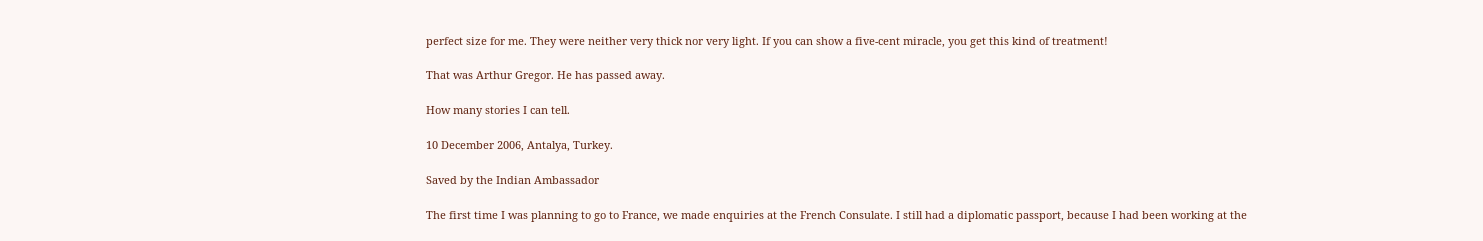perfect size for me. They were neither very thick nor very light. If you can show a five-cent miracle, you get this kind of treatment!

That was Arthur Gregor. He has passed away.

How many stories I can tell.

10 December 2006, Antalya, Turkey.

Saved by the Indian Ambassador

The first time I was planning to go to France, we made enquiries at the French Consulate. I still had a diplomatic passport, because I had been working at the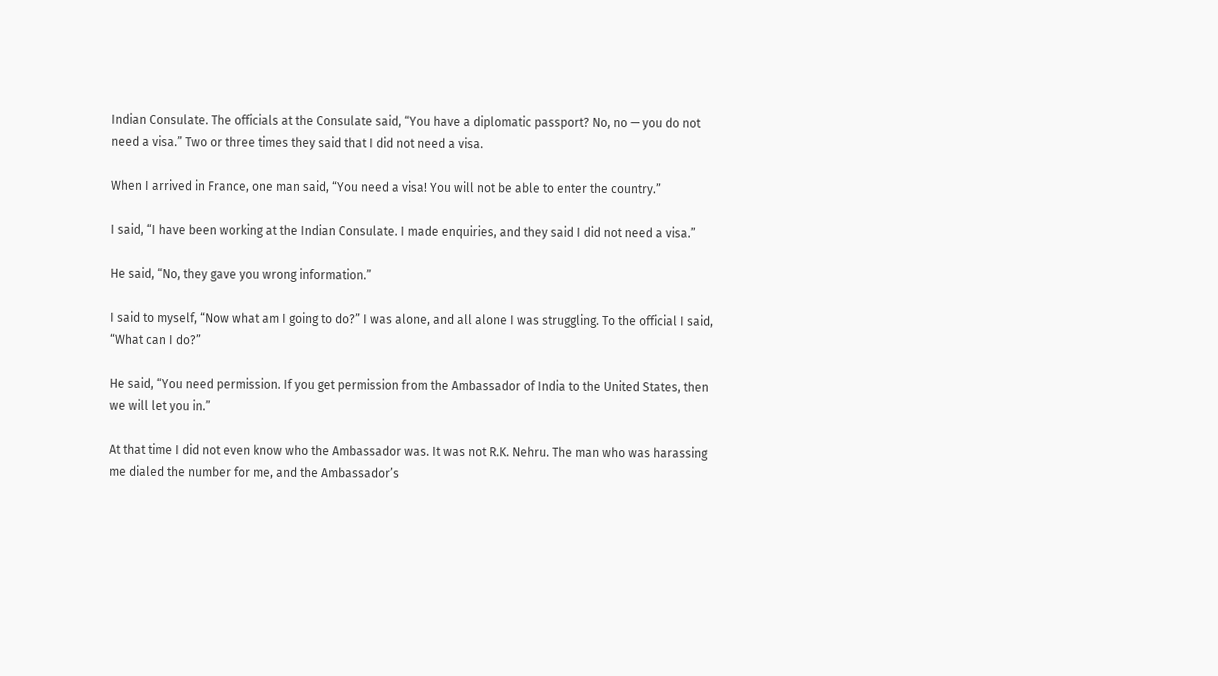Indian Consulate. The officials at the Consulate said, “You have a diplomatic passport? No, no — you do not need a visa.” Two or three times they said that I did not need a visa.

When I arrived in France, one man said, “You need a visa! You will not be able to enter the country.”

I said, “I have been working at the Indian Consulate. I made enquiries, and they said I did not need a visa.”

He said, “No, they gave you wrong information.”

I said to myself, “Now what am I going to do?” I was alone, and all alone I was struggling. To the official I said, “What can I do?”

He said, “You need permission. If you get permission from the Ambassador of India to the United States, then we will let you in.”

At that time I did not even know who the Ambassador was. It was not R.K. Nehru. The man who was harassing me dialed the number for me, and the Ambassador’s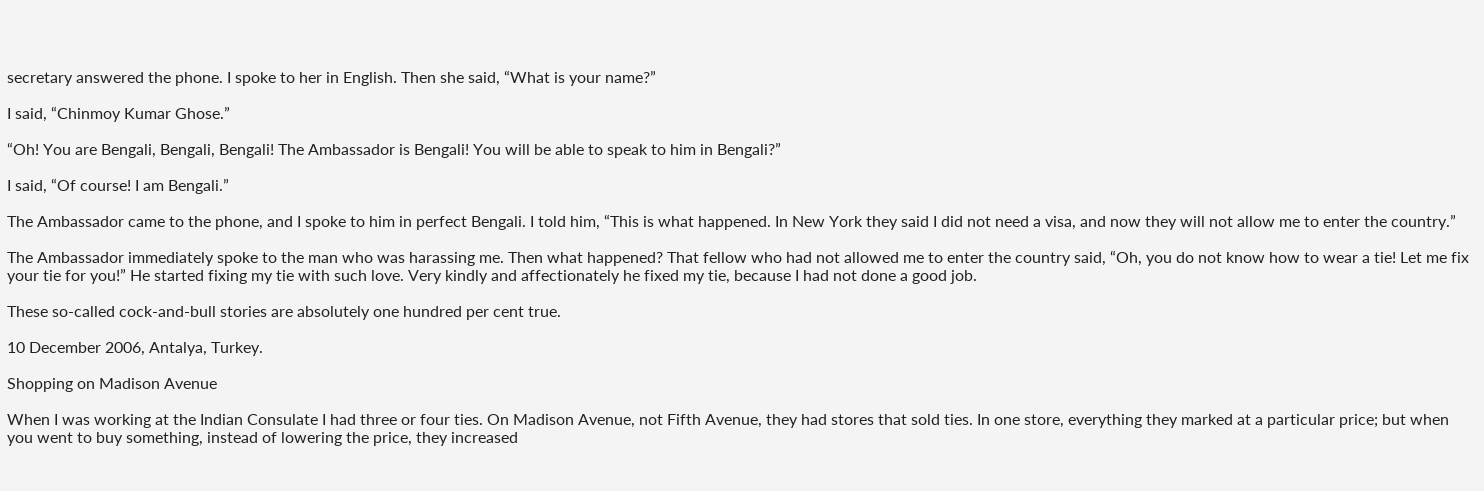secretary answered the phone. I spoke to her in English. Then she said, “What is your name?”

I said, “Chinmoy Kumar Ghose.”

“Oh! You are Bengali, Bengali, Bengali! The Ambassador is Bengali! You will be able to speak to him in Bengali?”

I said, “Of course! I am Bengali.”

The Ambassador came to the phone, and I spoke to him in perfect Bengali. I told him, “This is what happened. In New York they said I did not need a visa, and now they will not allow me to enter the country.”

The Ambassador immediately spoke to the man who was harassing me. Then what happened? That fellow who had not allowed me to enter the country said, “Oh, you do not know how to wear a tie! Let me fix your tie for you!” He started fixing my tie with such love. Very kindly and affectionately he fixed my tie, because I had not done a good job.

These so-called cock-and-bull stories are absolutely one hundred per cent true.

10 December 2006, Antalya, Turkey.

Shopping on Madison Avenue

When I was working at the Indian Consulate I had three or four ties. On Madison Avenue, not Fifth Avenue, they had stores that sold ties. In one store, everything they marked at a particular price; but when you went to buy something, instead of lowering the price, they increased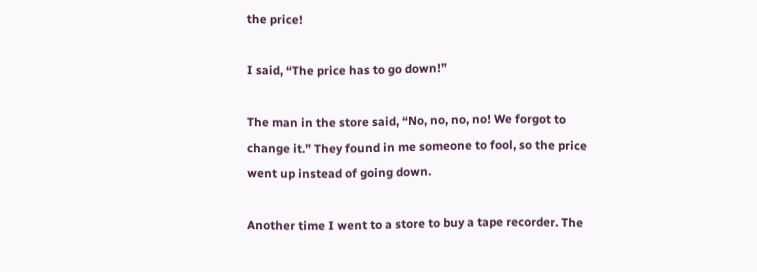the price!

I said, “The price has to go down!”

The man in the store said, “No, no, no, no! We forgot to change it.” They found in me someone to fool, so the price went up instead of going down.

Another time I went to a store to buy a tape recorder. The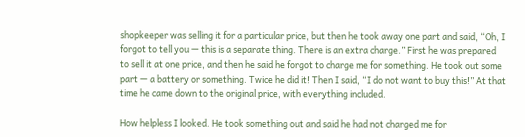shopkeeper was selling it for a particular price, but then he took away one part and said, “Oh, I forgot to tell you — this is a separate thing. There is an extra charge.” First he was prepared to sell it at one price, and then he said he forgot to charge me for something. He took out some part — a battery or something. Twice he did it! Then I said, “I do not want to buy this!” At that time he came down to the original price, with everything included.

How helpless I looked. He took something out and said he had not charged me for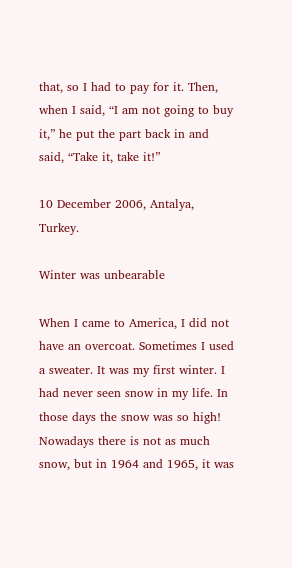that, so I had to pay for it. Then, when I said, “I am not going to buy it,” he put the part back in and said, “Take it, take it!”

10 December 2006, Antalya, Turkey.

Winter was unbearable

When I came to America, I did not have an overcoat. Sometimes I used a sweater. It was my first winter. I had never seen snow in my life. In those days the snow was so high! Nowadays there is not as much snow, but in 1964 and 1965, it was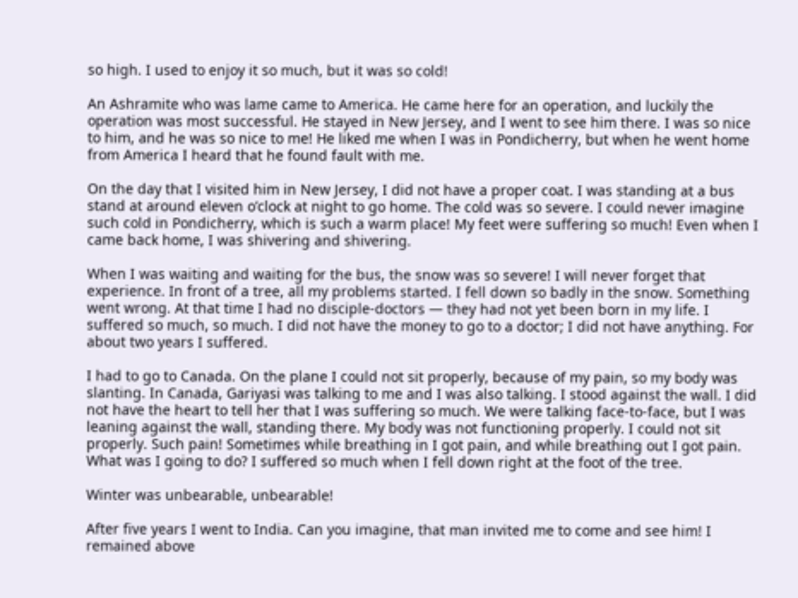so high. I used to enjoy it so much, but it was so cold!

An Ashramite who was lame came to America. He came here for an operation, and luckily the operation was most successful. He stayed in New Jersey, and I went to see him there. I was so nice to him, and he was so nice to me! He liked me when I was in Pondicherry, but when he went home from America I heard that he found fault with me.

On the day that I visited him in New Jersey, I did not have a proper coat. I was standing at a bus stand at around eleven o’clock at night to go home. The cold was so severe. I could never imagine such cold in Pondicherry, which is such a warm place! My feet were suffering so much! Even when I came back home, I was shivering and shivering.

When I was waiting and waiting for the bus, the snow was so severe! I will never forget that experience. In front of a tree, all my problems started. I fell down so badly in the snow. Something went wrong. At that time I had no disciple-doctors — they had not yet been born in my life. I suffered so much, so much. I did not have the money to go to a doctor; I did not have anything. For about two years I suffered.

I had to go to Canada. On the plane I could not sit properly, because of my pain, so my body was slanting. In Canada, Gariyasi was talking to me and I was also talking. I stood against the wall. I did not have the heart to tell her that I was suffering so much. We were talking face-to-face, but I was leaning against the wall, standing there. My body was not functioning properly. I could not sit properly. Such pain! Sometimes while breathing in I got pain, and while breathing out I got pain. What was I going to do? I suffered so much when I fell down right at the foot of the tree.

Winter was unbearable, unbearable!

After five years I went to India. Can you imagine, that man invited me to come and see him! I remained above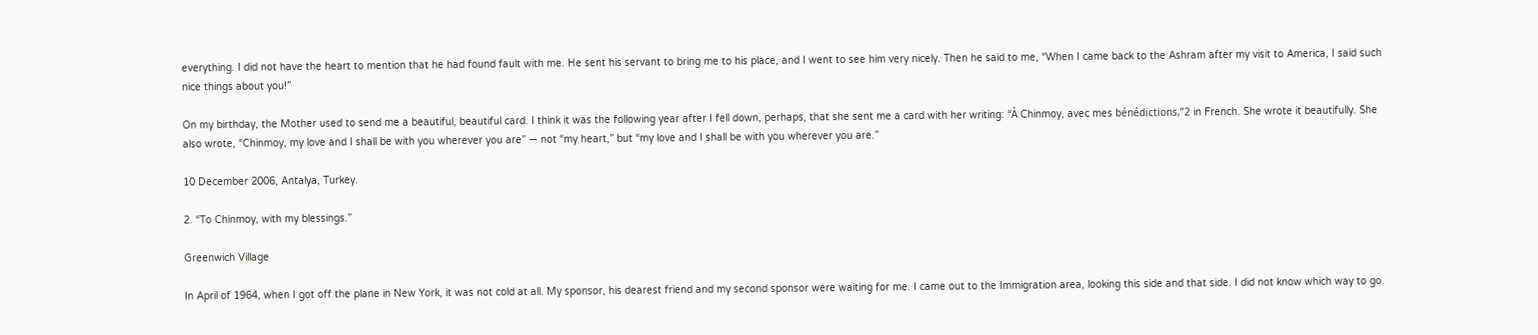everything. I did not have the heart to mention that he had found fault with me. He sent his servant to bring me to his place, and I went to see him very nicely. Then he said to me, “When I came back to the Ashram after my visit to America, I said such nice things about you!”

On my birthday, the Mother used to send me a beautiful, beautiful card. I think it was the following year after I fell down, perhaps, that she sent me a card with her writing: “À Chinmoy, avec mes bénédictions,”2 in French. She wrote it beautifully. She also wrote, “Chinmoy, my love and I shall be with you wherever you are” — not “my heart,” but “my love and I shall be with you wherever you are.”

10 December 2006, Antalya, Turkey.

2. “To Chinmoy, with my blessings.”

Greenwich Village

In April of 1964, when I got off the plane in New York, it was not cold at all. My sponsor, his dearest friend and my second sponsor were waiting for me. I came out to the Immigration area, looking this side and that side. I did not know which way to go.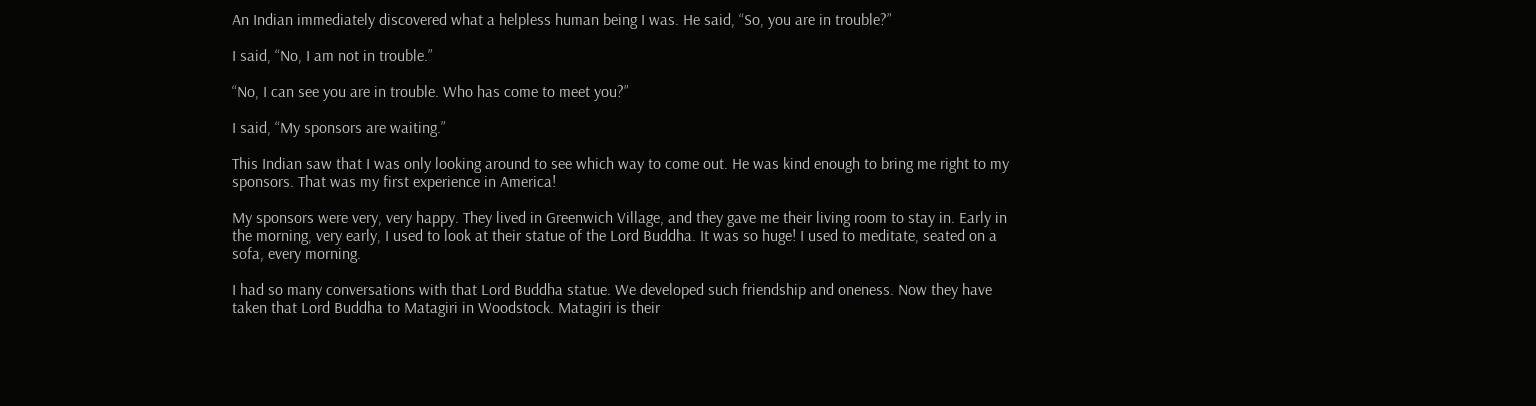An Indian immediately discovered what a helpless human being I was. He said, “So, you are in trouble?”

I said, “No, I am not in trouble.”

“No, I can see you are in trouble. Who has come to meet you?”

I said, “My sponsors are waiting.”

This Indian saw that I was only looking around to see which way to come out. He was kind enough to bring me right to my sponsors. That was my first experience in America!

My sponsors were very, very happy. They lived in Greenwich Village, and they gave me their living room to stay in. Early in the morning, very early, I used to look at their statue of the Lord Buddha. It was so huge! I used to meditate, seated on a sofa, every morning.

I had so many conversations with that Lord Buddha statue. We developed such friendship and oneness. Now they have taken that Lord Buddha to Matagiri in Woodstock. Matagiri is their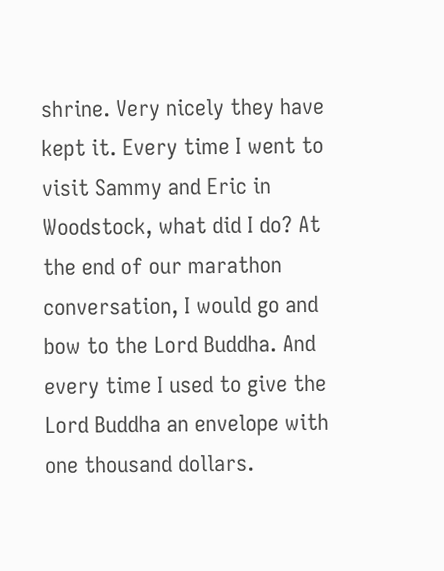shrine. Very nicely they have kept it. Every time I went to visit Sammy and Eric in Woodstock, what did I do? At the end of our marathon conversation, I would go and bow to the Lord Buddha. And every time I used to give the Lord Buddha an envelope with one thousand dollars.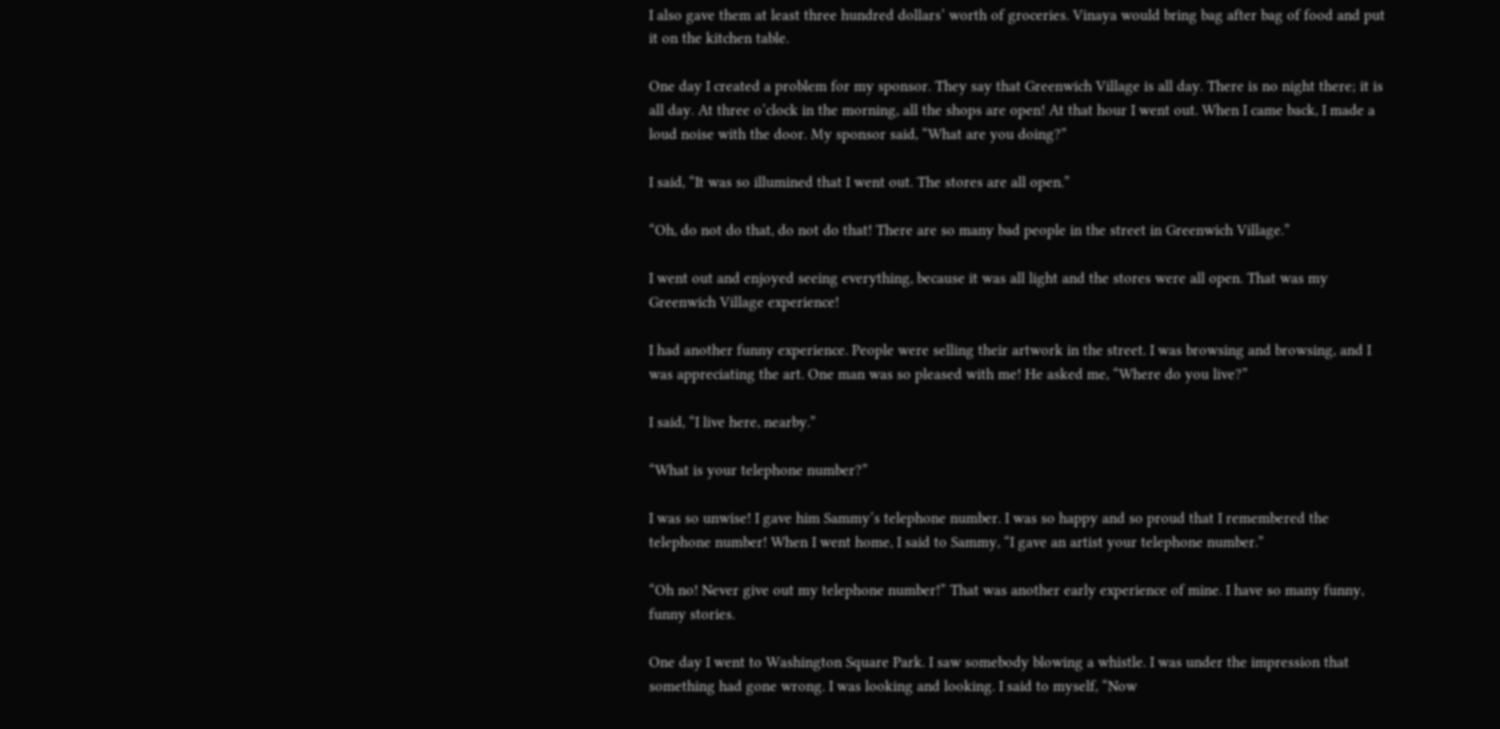I also gave them at least three hundred dollars’ worth of groceries. Vinaya would bring bag after bag of food and put it on the kitchen table.

One day I created a problem for my sponsor. They say that Greenwich Village is all day. There is no night there; it is all day. At three o’clock in the morning, all the shops are open! At that hour I went out. When I came back, I made a loud noise with the door. My sponsor said, “What are you doing?”

I said, “It was so illumined that I went out. The stores are all open.”

“Oh, do not do that, do not do that! There are so many bad people in the street in Greenwich Village.”

I went out and enjoyed seeing everything, because it was all light and the stores were all open. That was my Greenwich Village experience!

I had another funny experience. People were selling their artwork in the street. I was browsing and browsing, and I was appreciating the art. One man was so pleased with me! He asked me, “Where do you live?”

I said, “I live here, nearby.”

“What is your telephone number?”

I was so unwise! I gave him Sammy’s telephone number. I was so happy and so proud that I remembered the telephone number! When I went home, I said to Sammy, “I gave an artist your telephone number.”

“Oh no! Never give out my telephone number!” That was another early experience of mine. I have so many funny, funny stories.

One day I went to Washington Square Park. I saw somebody blowing a whistle. I was under the impression that something had gone wrong. I was looking and looking. I said to myself, “Now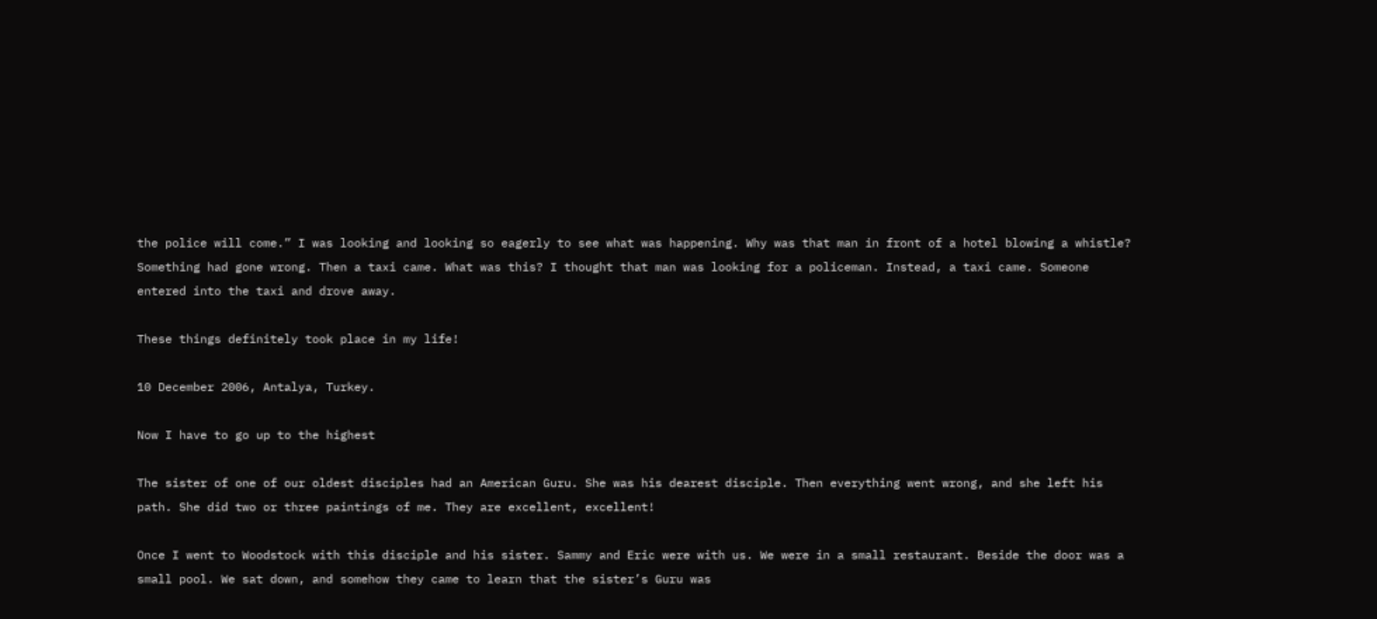the police will come.” I was looking and looking so eagerly to see what was happening. Why was that man in front of a hotel blowing a whistle? Something had gone wrong. Then a taxi came. What was this? I thought that man was looking for a policeman. Instead, a taxi came. Someone entered into the taxi and drove away.

These things definitely took place in my life!

10 December 2006, Antalya, Turkey.

Now I have to go up to the highest

The sister of one of our oldest disciples had an American Guru. She was his dearest disciple. Then everything went wrong, and she left his path. She did two or three paintings of me. They are excellent, excellent!

Once I went to Woodstock with this disciple and his sister. Sammy and Eric were with us. We were in a small restaurant. Beside the door was a small pool. We sat down, and somehow they came to learn that the sister’s Guru was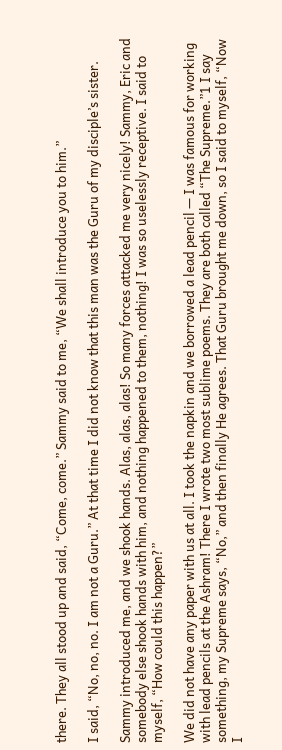there. They all stood up and said, “Come, come.” Sammy said to me, “We shall introduce you to him.”

I said, “No, no, no. I am not a Guru.” At that time I did not know that this man was the Guru of my disciple’s sister.

Sammy introduced me, and we shook hands. Alas, alas, alas! So many forces attacked me very nicely! Sammy, Eric and somebody else shook hands with him, and nothing happened to them, nothing! I was so uselessly receptive. I said to myself, “How could this happen?”

We did not have any paper with us at all. I took the napkin and we borrowed a lead pencil — I was famous for working with lead pencils at the Ashram! There I wrote two most sublime poems. They are both called “The Supreme.”1 I say something, my Supreme says, “No,” and then finally He agrees. That Guru brought me down, so I said to myself, “Now I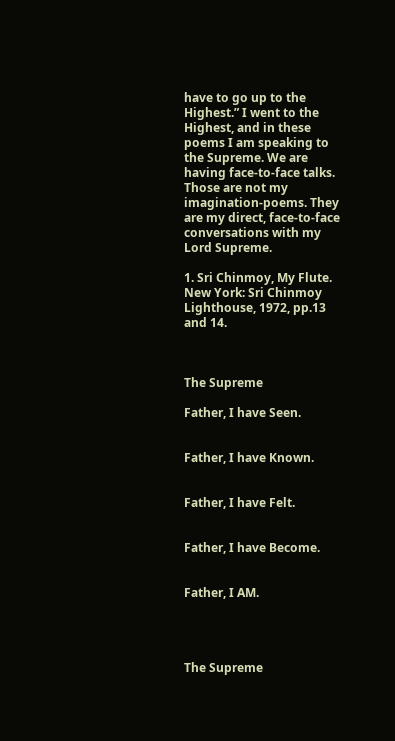have to go up to the Highest.” I went to the Highest, and in these poems I am speaking to the Supreme. We are having face-to-face talks. Those are not my imagination-poems. They are my direct, face-to-face conversations with my Lord Supreme.

1. Sri Chinmoy, My Flute. New York: Sri Chinmoy Lighthouse, 1972, pp.13 and 14.



The Supreme

Father, I have Seen.


Father, I have Known.


Father, I have Felt.


Father, I have Become.


Father, I AM.




The Supreme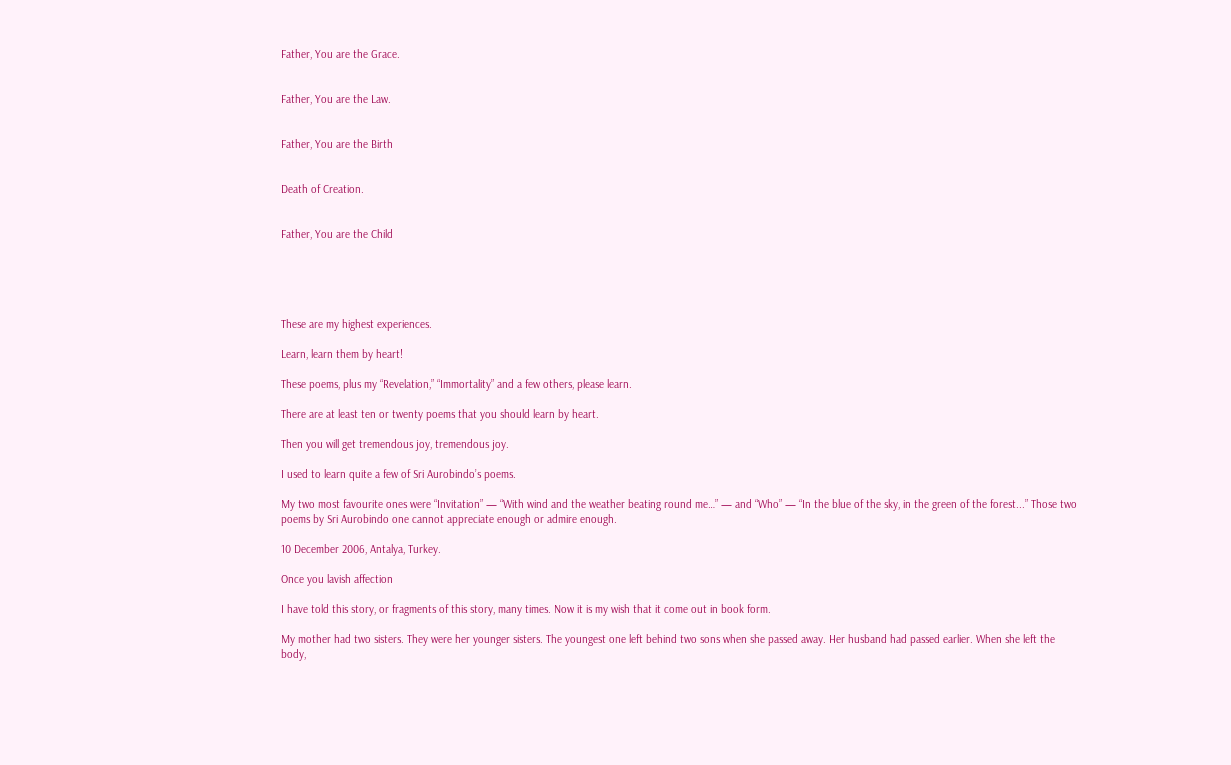Father, You are the Grace.


Father, You are the Law.


Father, You are the Birth


Death of Creation.


Father, You are the Child





These are my highest experiences.

Learn, learn them by heart!

These poems, plus my “Revelation,” “Immortality” and a few others, please learn.

There are at least ten or twenty poems that you should learn by heart.

Then you will get tremendous joy, tremendous joy.

I used to learn quite a few of Sri Aurobindo’s poems.

My two most favourite ones were “Invitation” — “With wind and the weather beating round me…” — and “Who” — “In the blue of the sky, in the green of the forest...” Those two poems by Sri Aurobindo one cannot appreciate enough or admire enough.

10 December 2006, Antalya, Turkey.

Once you lavish affection

I have told this story, or fragments of this story, many times. Now it is my wish that it come out in book form.

My mother had two sisters. They were her younger sisters. The youngest one left behind two sons when she passed away. Her husband had passed earlier. When she left the body,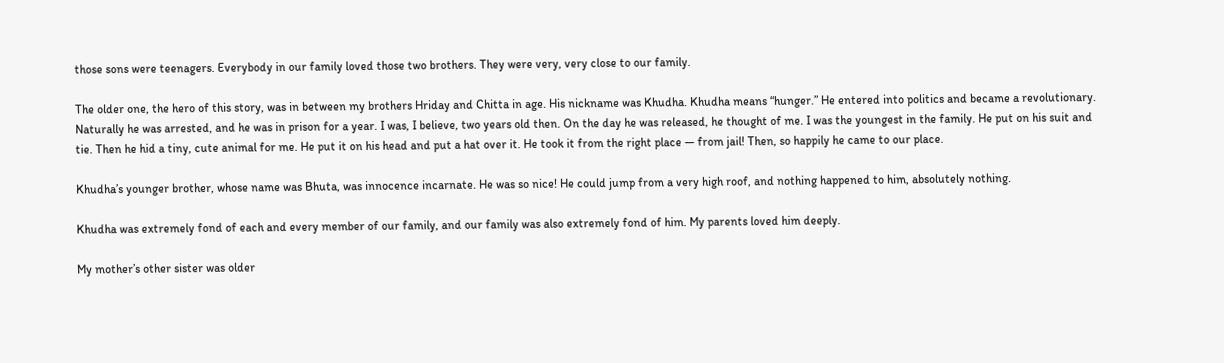those sons were teenagers. Everybody in our family loved those two brothers. They were very, very close to our family.

The older one, the hero of this story, was in between my brothers Hriday and Chitta in age. His nickname was Khudha. Khudha means “hunger.” He entered into politics and became a revolutionary. Naturally he was arrested, and he was in prison for a year. I was, I believe, two years old then. On the day he was released, he thought of me. I was the youngest in the family. He put on his suit and tie. Then he hid a tiny, cute animal for me. He put it on his head and put a hat over it. He took it from the right place — from jail! Then, so happily he came to our place.

Khudha’s younger brother, whose name was Bhuta, was innocence incarnate. He was so nice! He could jump from a very high roof, and nothing happened to him, absolutely nothing.

Khudha was extremely fond of each and every member of our family, and our family was also extremely fond of him. My parents loved him deeply.

My mother’s other sister was older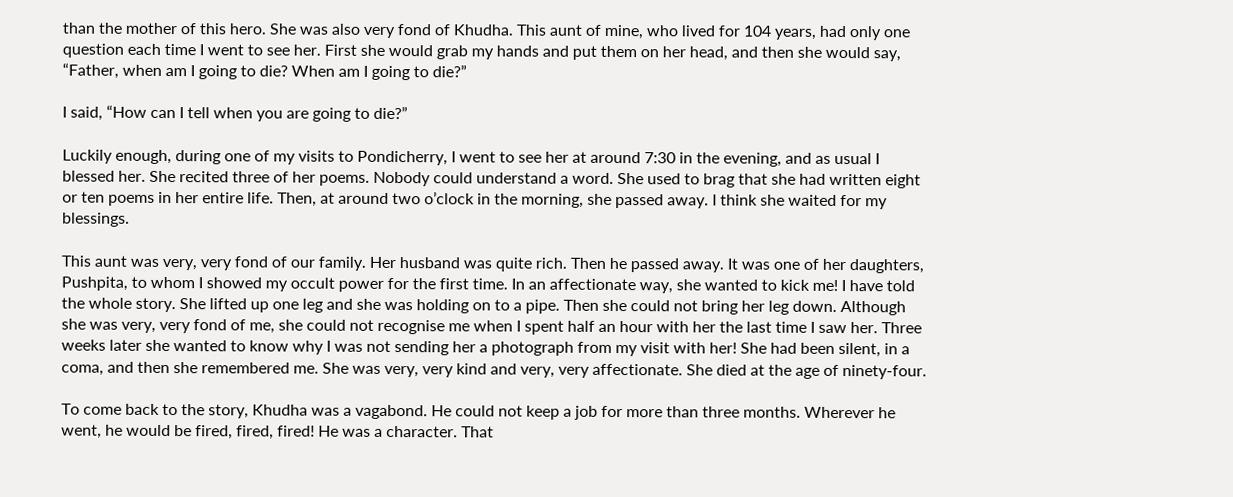than the mother of this hero. She was also very fond of Khudha. This aunt of mine, who lived for 104 years, had only one question each time I went to see her. First she would grab my hands and put them on her head, and then she would say, “Father, when am I going to die? When am I going to die?”

I said, “How can I tell when you are going to die?”

Luckily enough, during one of my visits to Pondicherry, I went to see her at around 7:30 in the evening, and as usual I blessed her. She recited three of her poems. Nobody could understand a word. She used to brag that she had written eight or ten poems in her entire life. Then, at around two o’clock in the morning, she passed away. I think she waited for my blessings.

This aunt was very, very fond of our family. Her husband was quite rich. Then he passed away. It was one of her daughters, Pushpita, to whom I showed my occult power for the first time. In an affectionate way, she wanted to kick me! I have told the whole story. She lifted up one leg and she was holding on to a pipe. Then she could not bring her leg down. Although she was very, very fond of me, she could not recognise me when I spent half an hour with her the last time I saw her. Three weeks later she wanted to know why I was not sending her a photograph from my visit with her! She had been silent, in a coma, and then she remembered me. She was very, very kind and very, very affectionate. She died at the age of ninety-four.

To come back to the story, Khudha was a vagabond. He could not keep a job for more than three months. Wherever he went, he would be fired, fired, fired! He was a character. That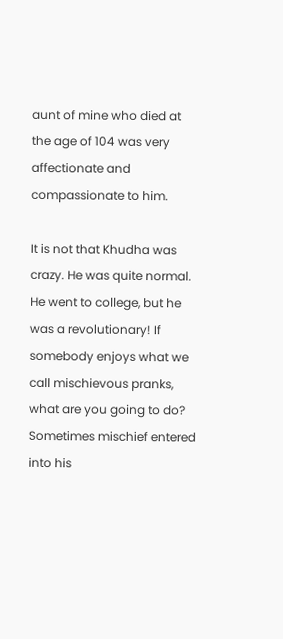aunt of mine who died at the age of 104 was very affectionate and compassionate to him.

It is not that Khudha was crazy. He was quite normal. He went to college, but he was a revolutionary! If somebody enjoys what we call mischievous pranks, what are you going to do? Sometimes mischief entered into his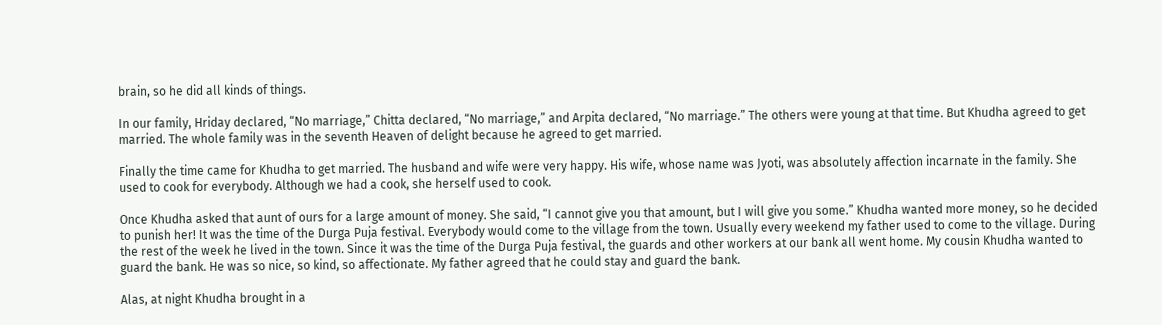brain, so he did all kinds of things.

In our family, Hriday declared, “No marriage,” Chitta declared, “No marriage,” and Arpita declared, “No marriage.” The others were young at that time. But Khudha agreed to get married. The whole family was in the seventh Heaven of delight because he agreed to get married.

Finally the time came for Khudha to get married. The husband and wife were very happy. His wife, whose name was Jyoti, was absolutely affection incarnate in the family. She used to cook for everybody. Although we had a cook, she herself used to cook.

Once Khudha asked that aunt of ours for a large amount of money. She said, “I cannot give you that amount, but I will give you some.” Khudha wanted more money, so he decided to punish her! It was the time of the Durga Puja festival. Everybody would come to the village from the town. Usually every weekend my father used to come to the village. During the rest of the week he lived in the town. Since it was the time of the Durga Puja festival, the guards and other workers at our bank all went home. My cousin Khudha wanted to guard the bank. He was so nice, so kind, so affectionate. My father agreed that he could stay and guard the bank.

Alas, at night Khudha brought in a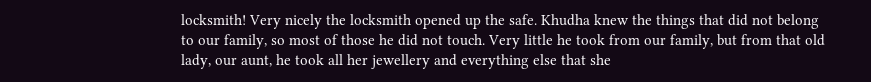locksmith! Very nicely the locksmith opened up the safe. Khudha knew the things that did not belong to our family, so most of those he did not touch. Very little he took from our family, but from that old lady, our aunt, he took all her jewellery and everything else that she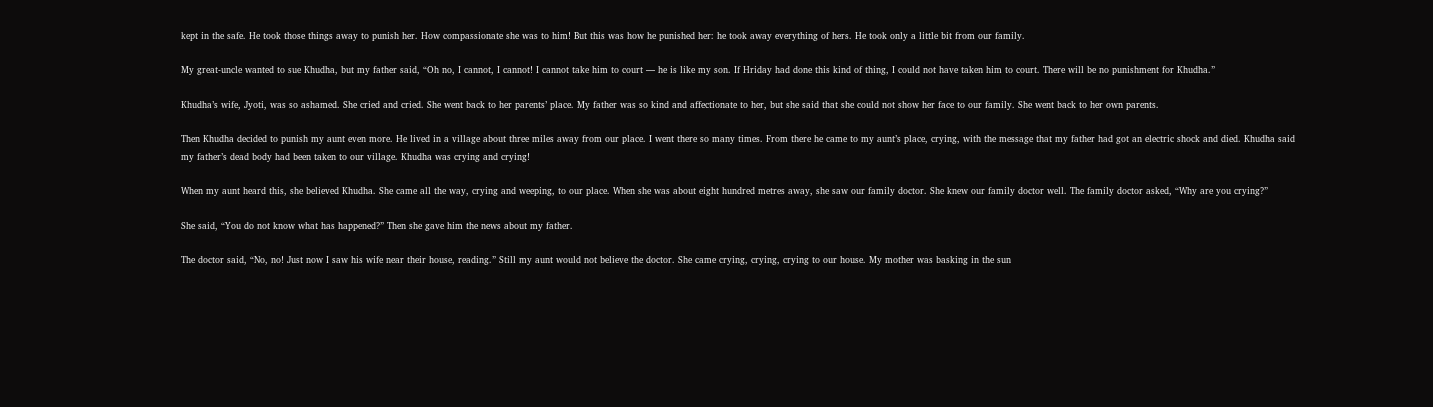kept in the safe. He took those things away to punish her. How compassionate she was to him! But this was how he punished her: he took away everything of hers. He took only a little bit from our family.

My great-uncle wanted to sue Khudha, but my father said, “Oh no, I cannot, I cannot! I cannot take him to court — he is like my son. If Hriday had done this kind of thing, I could not have taken him to court. There will be no punishment for Khudha.”

Khudha’s wife, Jyoti, was so ashamed. She cried and cried. She went back to her parents’ place. My father was so kind and affectionate to her, but she said that she could not show her face to our family. She went back to her own parents.

Then Khudha decided to punish my aunt even more. He lived in a village about three miles away from our place. I went there so many times. From there he came to my aunt’s place, crying, with the message that my father had got an electric shock and died. Khudha said my father’s dead body had been taken to our village. Khudha was crying and crying!

When my aunt heard this, she believed Khudha. She came all the way, crying and weeping, to our place. When she was about eight hundred metres away, she saw our family doctor. She knew our family doctor well. The family doctor asked, “Why are you crying?”

She said, “You do not know what has happened?” Then she gave him the news about my father.

The doctor said, “No, no! Just now I saw his wife near their house, reading.” Still my aunt would not believe the doctor. She came crying, crying, crying to our house. My mother was basking in the sun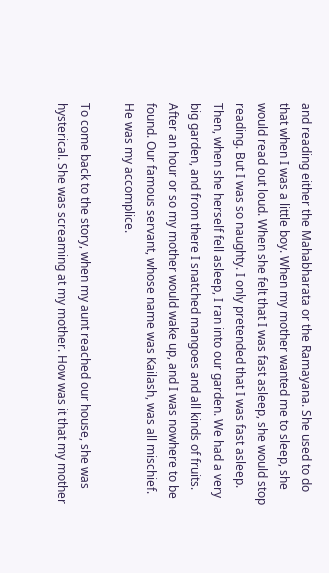and reading either the Mahabharata or the Ramayana. She used to do that when I was a little boy. When my mother wanted me to sleep, she would read out loud. When she felt that I was fast asleep, she would stop reading. But I was so naughty. I only pretended that I was fast asleep. Then, when she herself fell asleep, I ran into our garden. We had a very big garden, and from there I snatched mangoes and all kinds of fruits. After an hour or so my mother would wake up, and I was nowhere to be found. Our famous servant, whose name was Kailash, was all mischief. He was my accomplice.

To come back to the story, when my aunt reached our house, she was hysterical. She was screaming at my mother. How was it that my mother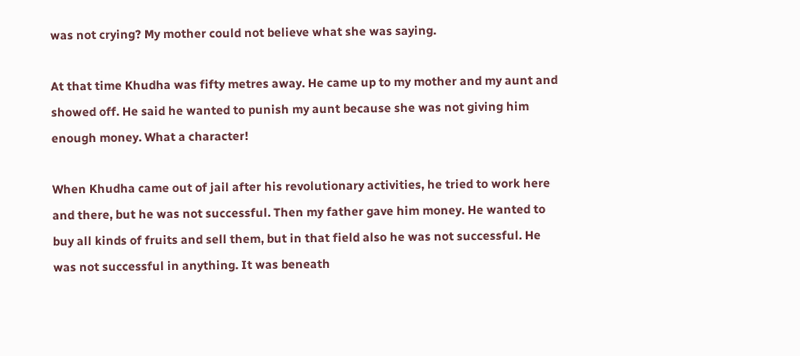was not crying? My mother could not believe what she was saying.

At that time Khudha was fifty metres away. He came up to my mother and my aunt and showed off. He said he wanted to punish my aunt because she was not giving him enough money. What a character!

When Khudha came out of jail after his revolutionary activities, he tried to work here and there, but he was not successful. Then my father gave him money. He wanted to buy all kinds of fruits and sell them, but in that field also he was not successful. He was not successful in anything. It was beneath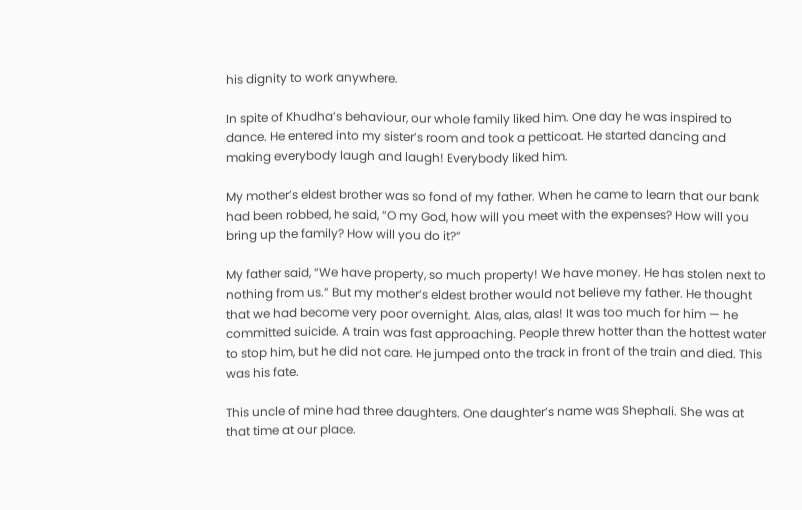his dignity to work anywhere.

In spite of Khudha’s behaviour, our whole family liked him. One day he was inspired to dance. He entered into my sister’s room and took a petticoat. He started dancing and making everybody laugh and laugh! Everybody liked him.

My mother’s eldest brother was so fond of my father. When he came to learn that our bank had been robbed, he said, “O my God, how will you meet with the expenses? How will you bring up the family? How will you do it?”

My father said, “We have property, so much property! We have money. He has stolen next to nothing from us.” But my mother’s eldest brother would not believe my father. He thought that we had become very poor overnight. Alas, alas, alas! It was too much for him — he committed suicide. A train was fast approaching. People threw hotter than the hottest water to stop him, but he did not care. He jumped onto the track in front of the train and died. This was his fate.

This uncle of mine had three daughters. One daughter’s name was Shephali. She was at that time at our place.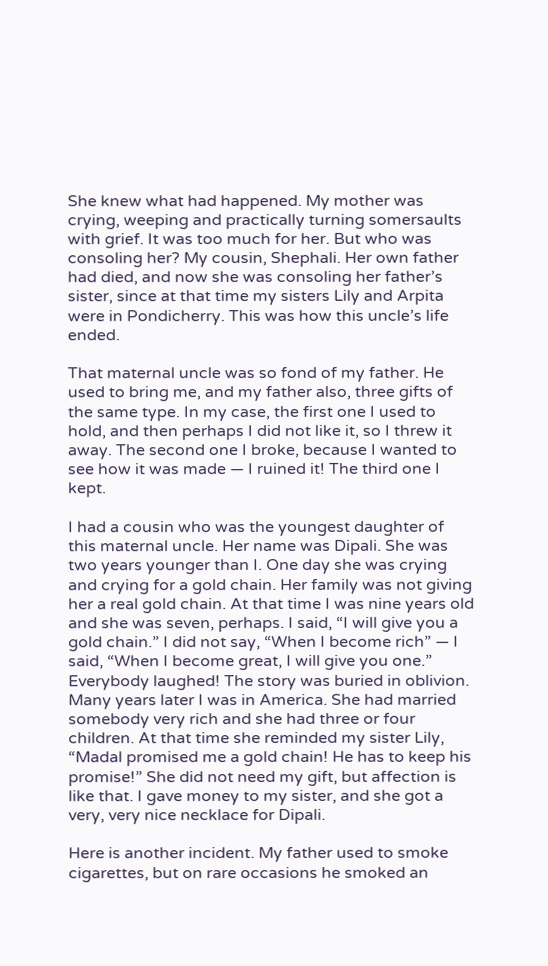She knew what had happened. My mother was crying, weeping and practically turning somersaults with grief. It was too much for her. But who was consoling her? My cousin, Shephali. Her own father had died, and now she was consoling her father’s sister, since at that time my sisters Lily and Arpita were in Pondicherry. This was how this uncle’s life ended.

That maternal uncle was so fond of my father. He used to bring me, and my father also, three gifts of the same type. In my case, the first one I used to hold, and then perhaps I did not like it, so I threw it away. The second one I broke, because I wanted to see how it was made — I ruined it! The third one I kept.

I had a cousin who was the youngest daughter of this maternal uncle. Her name was Dipali. She was two years younger than I. One day she was crying and crying for a gold chain. Her family was not giving her a real gold chain. At that time I was nine years old and she was seven, perhaps. I said, “I will give you a gold chain.” I did not say, “When I become rich” — I said, “When I become great, I will give you one.” Everybody laughed! The story was buried in oblivion. Many years later I was in America. She had married somebody very rich and she had three or four children. At that time she reminded my sister Lily, “Madal promised me a gold chain! He has to keep his promise!” She did not need my gift, but affection is like that. I gave money to my sister, and she got a very, very nice necklace for Dipali.

Here is another incident. My father used to smoke cigarettes, but on rare occasions he smoked an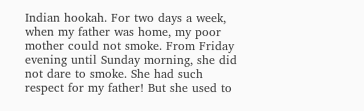Indian hookah. For two days a week, when my father was home, my poor mother could not smoke. From Friday evening until Sunday morning, she did not dare to smoke. She had such respect for my father! But she used to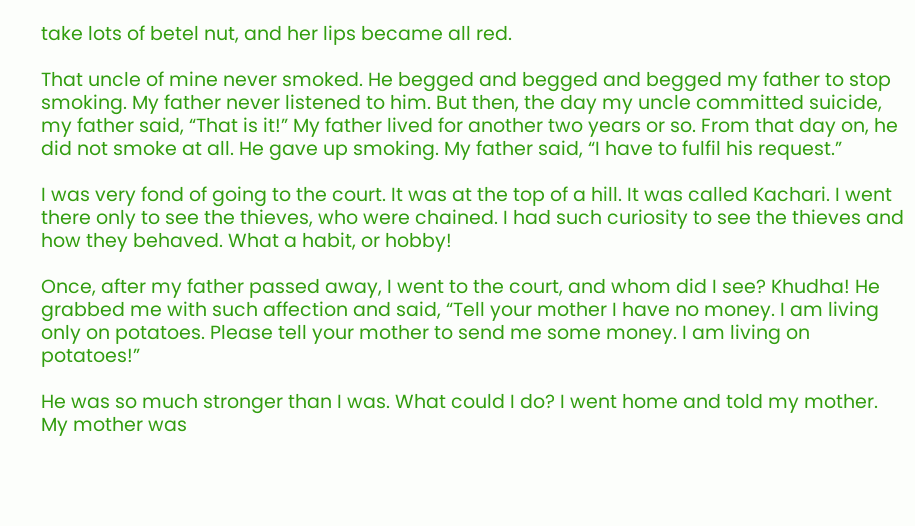take lots of betel nut, and her lips became all red.

That uncle of mine never smoked. He begged and begged and begged my father to stop smoking. My father never listened to him. But then, the day my uncle committed suicide, my father said, “That is it!” My father lived for another two years or so. From that day on, he did not smoke at all. He gave up smoking. My father said, “I have to fulfil his request.”

I was very fond of going to the court. It was at the top of a hill. It was called Kachari. I went there only to see the thieves, who were chained. I had such curiosity to see the thieves and how they behaved. What a habit, or hobby!

Once, after my father passed away, I went to the court, and whom did I see? Khudha! He grabbed me with such affection and said, “Tell your mother I have no money. I am living only on potatoes. Please tell your mother to send me some money. I am living on potatoes!”

He was so much stronger than I was. What could I do? I went home and told my mother. My mother was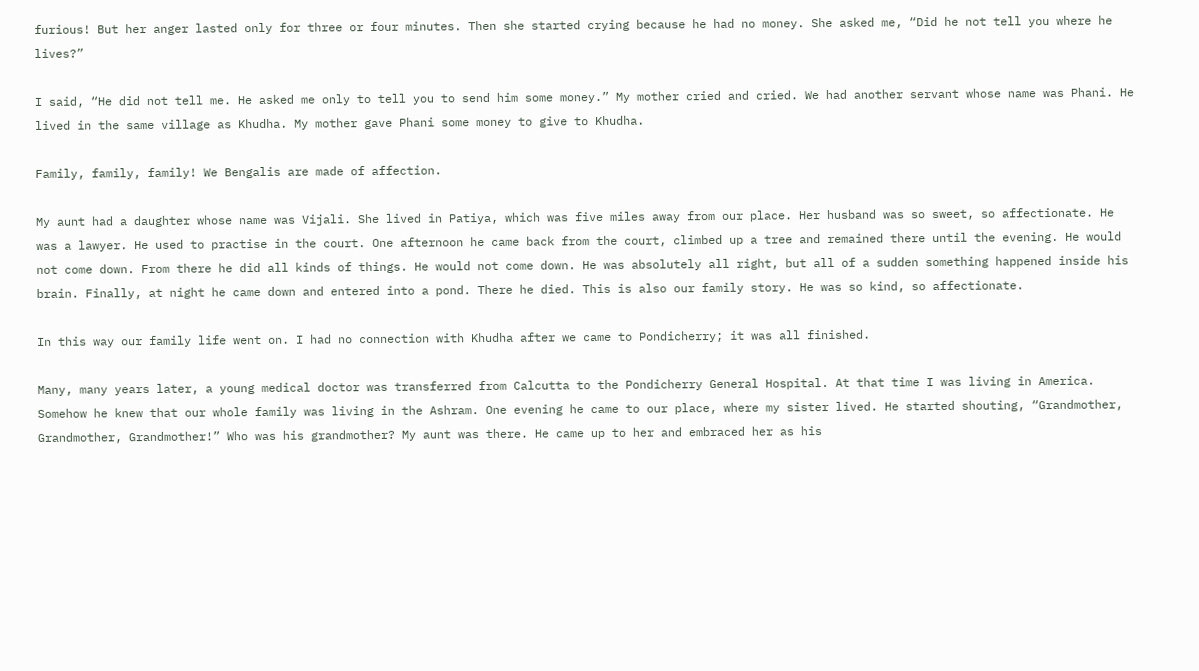furious! But her anger lasted only for three or four minutes. Then she started crying because he had no money. She asked me, “Did he not tell you where he lives?”

I said, “He did not tell me. He asked me only to tell you to send him some money.” My mother cried and cried. We had another servant whose name was Phani. He lived in the same village as Khudha. My mother gave Phani some money to give to Khudha.

Family, family, family! We Bengalis are made of affection.

My aunt had a daughter whose name was Vijali. She lived in Patiya, which was five miles away from our place. Her husband was so sweet, so affectionate. He was a lawyer. He used to practise in the court. One afternoon he came back from the court, climbed up a tree and remained there until the evening. He would not come down. From there he did all kinds of things. He would not come down. He was absolutely all right, but all of a sudden something happened inside his brain. Finally, at night he came down and entered into a pond. There he died. This is also our family story. He was so kind, so affectionate.

In this way our family life went on. I had no connection with Khudha after we came to Pondicherry; it was all finished.

Many, many years later, a young medical doctor was transferred from Calcutta to the Pondicherry General Hospital. At that time I was living in America. Somehow he knew that our whole family was living in the Ashram. One evening he came to our place, where my sister lived. He started shouting, “Grandmother, Grandmother, Grandmother!” Who was his grandmother? My aunt was there. He came up to her and embraced her as his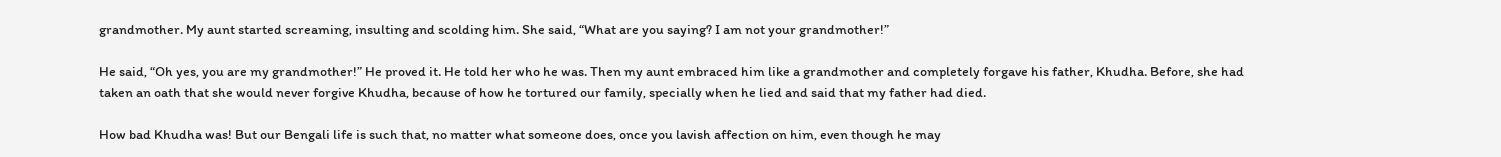grandmother. My aunt started screaming, insulting and scolding him. She said, “What are you saying? I am not your grandmother!”

He said, “Oh yes, you are my grandmother!” He proved it. He told her who he was. Then my aunt embraced him like a grandmother and completely forgave his father, Khudha. Before, she had taken an oath that she would never forgive Khudha, because of how he tortured our family, specially when he lied and said that my father had died.

How bad Khudha was! But our Bengali life is such that, no matter what someone does, once you lavish affection on him, even though he may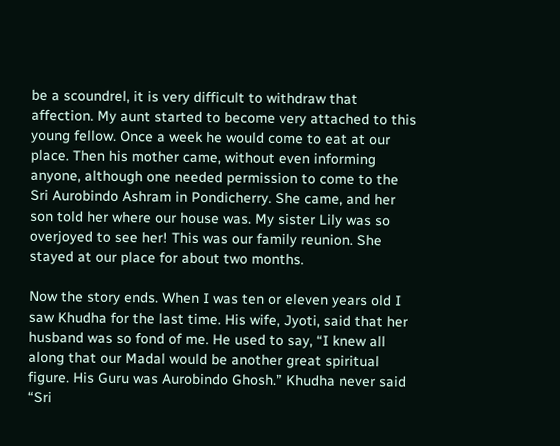be a scoundrel, it is very difficult to withdraw that affection. My aunt started to become very attached to this young fellow. Once a week he would come to eat at our place. Then his mother came, without even informing anyone, although one needed permission to come to the Sri Aurobindo Ashram in Pondicherry. She came, and her son told her where our house was. My sister Lily was so overjoyed to see her! This was our family reunion. She stayed at our place for about two months.

Now the story ends. When I was ten or eleven years old I saw Khudha for the last time. His wife, Jyoti, said that her husband was so fond of me. He used to say, “I knew all along that our Madal would be another great spiritual figure. His Guru was Aurobindo Ghosh.” Khudha never said “Sri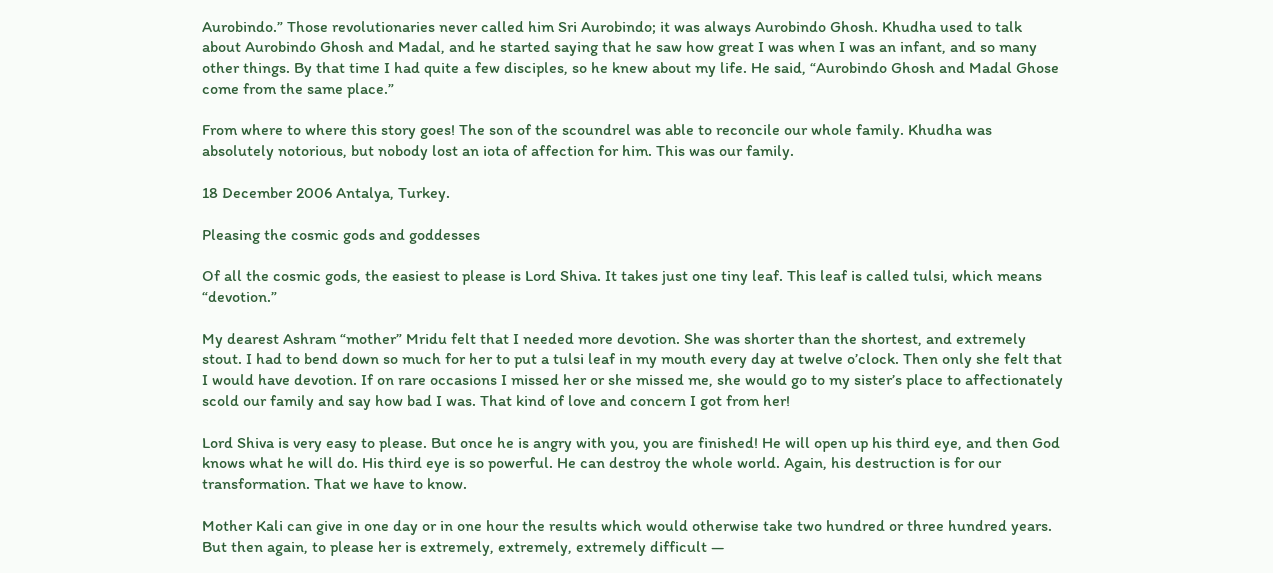Aurobindo.” Those revolutionaries never called him Sri Aurobindo; it was always Aurobindo Ghosh. Khudha used to talk about Aurobindo Ghosh and Madal, and he started saying that he saw how great I was when I was an infant, and so many other things. By that time I had quite a few disciples, so he knew about my life. He said, “Aurobindo Ghosh and Madal Ghose come from the same place.”

From where to where this story goes! The son of the scoundrel was able to reconcile our whole family. Khudha was absolutely notorious, but nobody lost an iota of affection for him. This was our family.

18 December 2006 Antalya, Turkey.

Pleasing the cosmic gods and goddesses

Of all the cosmic gods, the easiest to please is Lord Shiva. It takes just one tiny leaf. This leaf is called tulsi, which means “devotion.”

My dearest Ashram “mother” Mridu felt that I needed more devotion. She was shorter than the shortest, and extremely stout. I had to bend down so much for her to put a tulsi leaf in my mouth every day at twelve o’clock. Then only she felt that I would have devotion. If on rare occasions I missed her or she missed me, she would go to my sister’s place to affectionately scold our family and say how bad I was. That kind of love and concern I got from her!

Lord Shiva is very easy to please. But once he is angry with you, you are finished! He will open up his third eye, and then God knows what he will do. His third eye is so powerful. He can destroy the whole world. Again, his destruction is for our transformation. That we have to know.

Mother Kali can give in one day or in one hour the results which would otherwise take two hundred or three hundred years. But then again, to please her is extremely, extremely, extremely difficult —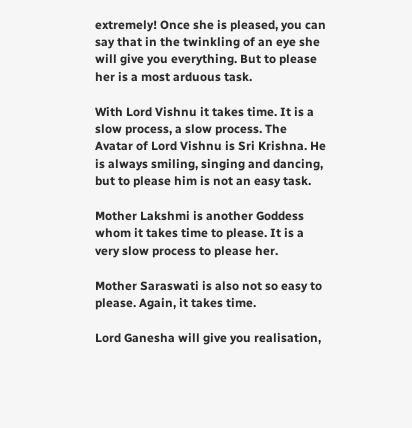extremely! Once she is pleased, you can say that in the twinkling of an eye she will give you everything. But to please her is a most arduous task.

With Lord Vishnu it takes time. It is a slow process, a slow process. The Avatar of Lord Vishnu is Sri Krishna. He is always smiling, singing and dancing, but to please him is not an easy task.

Mother Lakshmi is another Goddess whom it takes time to please. It is a very slow process to please her.

Mother Saraswati is also not so easy to please. Again, it takes time.

Lord Ganesha will give you realisation,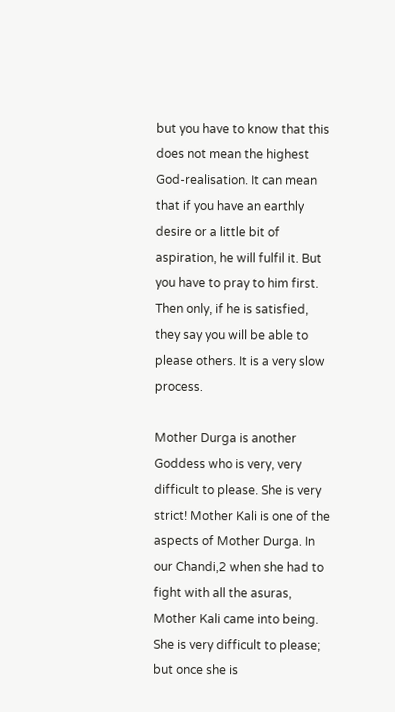but you have to know that this does not mean the highest God-realisation. It can mean that if you have an earthly desire or a little bit of aspiration, he will fulfil it. But you have to pray to him first. Then only, if he is satisfied, they say you will be able to please others. It is a very slow process.

Mother Durga is another Goddess who is very, very difficult to please. She is very strict! Mother Kali is one of the aspects of Mother Durga. In our Chandi,2 when she had to fight with all the asuras, Mother Kali came into being. She is very difficult to please; but once she is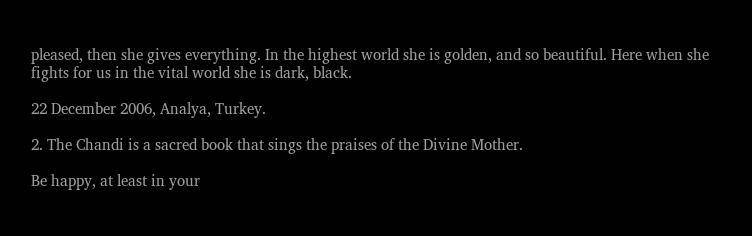pleased, then she gives everything. In the highest world she is golden, and so beautiful. Here when she fights for us in the vital world she is dark, black.

22 December 2006, Analya, Turkey.

2. The Chandi is a sacred book that sings the praises of the Divine Mother.

Be happy, at least in your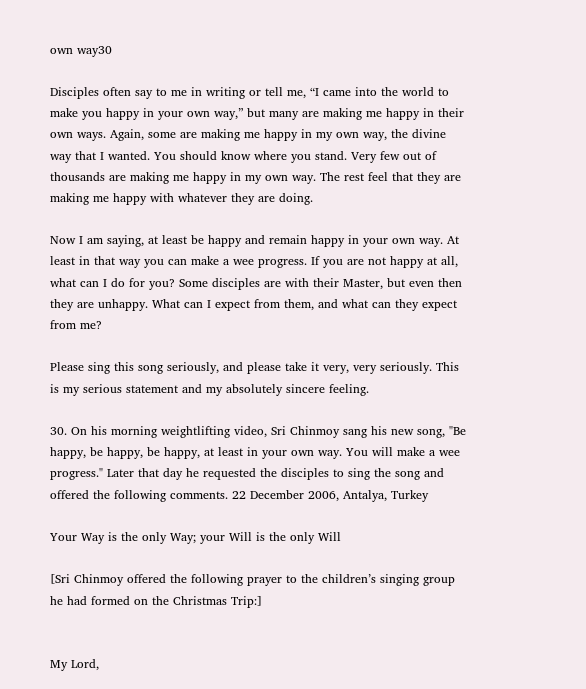own way30

Disciples often say to me in writing or tell me, “I came into the world to make you happy in your own way,” but many are making me happy in their own ways. Again, some are making me happy in my own way, the divine way that I wanted. You should know where you stand. Very few out of thousands are making me happy in my own way. The rest feel that they are making me happy with whatever they are doing.

Now I am saying, at least be happy and remain happy in your own way. At least in that way you can make a wee progress. If you are not happy at all, what can I do for you? Some disciples are with their Master, but even then they are unhappy. What can I expect from them, and what can they expect from me?

Please sing this song seriously, and please take it very, very seriously. This is my serious statement and my absolutely sincere feeling.

30. On his morning weightlifting video, Sri Chinmoy sang his new song, "Be happy, be happy, be happy, at least in your own way. You will make a wee progress." Later that day he requested the disciples to sing the song and offered the following comments. 22 December 2006, Antalya, Turkey

Your Way is the only Way; your Will is the only Will

[Sri Chinmoy offered the following prayer to the children’s singing group he had formed on the Christmas Trip:]


My Lord,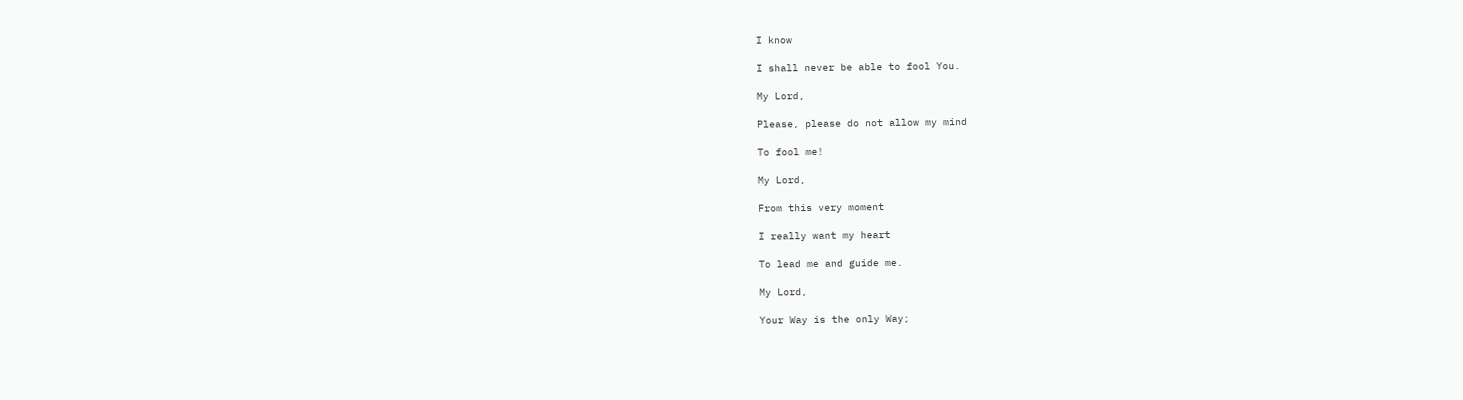I know

I shall never be able to fool You.

My Lord,

Please, please do not allow my mind

To fool me!

My Lord,

From this very moment

I really want my heart

To lead me and guide me.

My Lord,

Your Way is the only Way;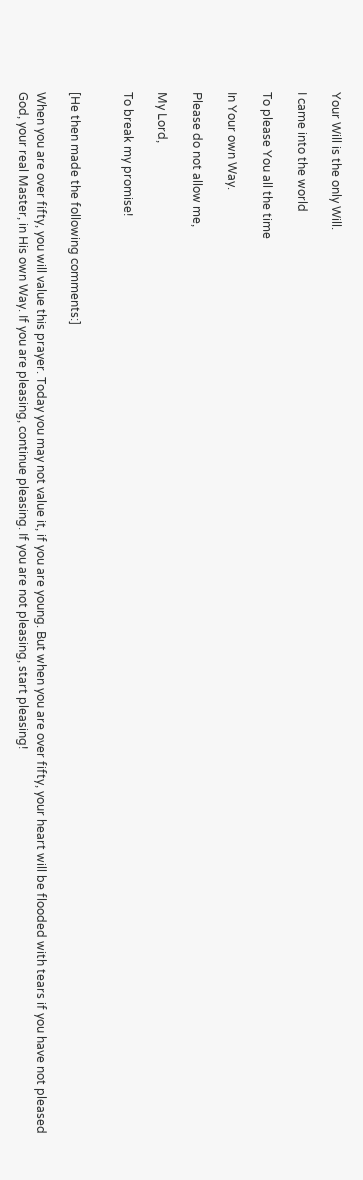Your Will is the only Will.

I came into the world

To please You all the time

In Your own Way.

Please do not allow me,

My Lord,

To break my promise!


[He then made the following comments:]

When you are over fifty, you will value this prayer. Today you may not value it, if you are young. But when you are over fifty, your heart will be flooded with tears if you have not pleased God, your real Master, in His own Way. If you are pleasing, continue pleasing. If you are not pleasing, start pleasing!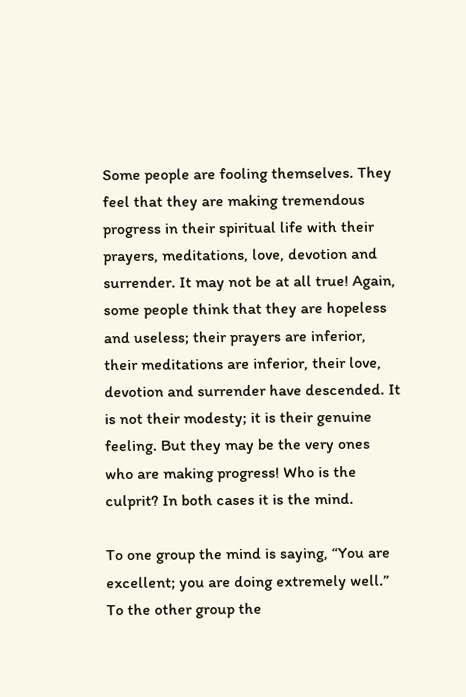Some people are fooling themselves. They feel that they are making tremendous progress in their spiritual life with their prayers, meditations, love, devotion and surrender. It may not be at all true! Again, some people think that they are hopeless and useless; their prayers are inferior, their meditations are inferior, their love, devotion and surrender have descended. It is not their modesty; it is their genuine feeling. But they may be the very ones who are making progress! Who is the culprit? In both cases it is the mind.

To one group the mind is saying, “You are excellent; you are doing extremely well.” To the other group the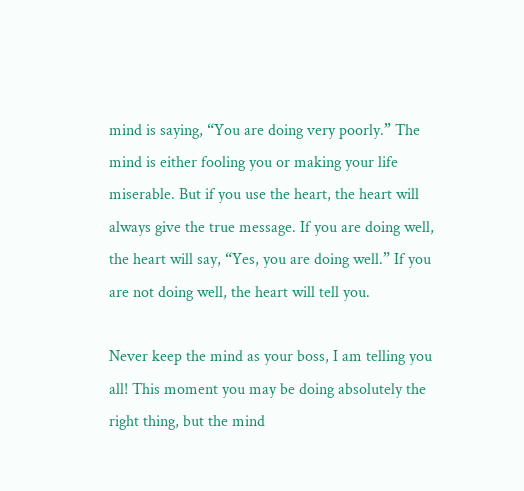mind is saying, “You are doing very poorly.” The mind is either fooling you or making your life miserable. But if you use the heart, the heart will always give the true message. If you are doing well, the heart will say, “Yes, you are doing well.” If you are not doing well, the heart will tell you.

Never keep the mind as your boss, I am telling you all! This moment you may be doing absolutely the right thing, but the mind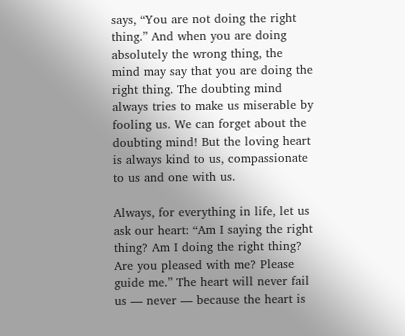says, “You are not doing the right thing.” And when you are doing absolutely the wrong thing, the mind may say that you are doing the right thing. The doubting mind always tries to make us miserable by fooling us. We can forget about the doubting mind! But the loving heart is always kind to us, compassionate to us and one with us.

Always, for everything in life, let us ask our heart: “Am I saying the right thing? Am I doing the right thing? Are you pleased with me? Please guide me.” The heart will never fail us — never — because the heart is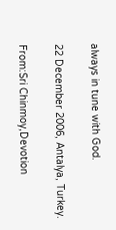always in tune with God.

22 December 2006, Antalya, Turkey.

From:Sri Chinmoy,Devotion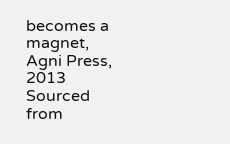becomes a magnet, Agni Press, 2013
Sourced from